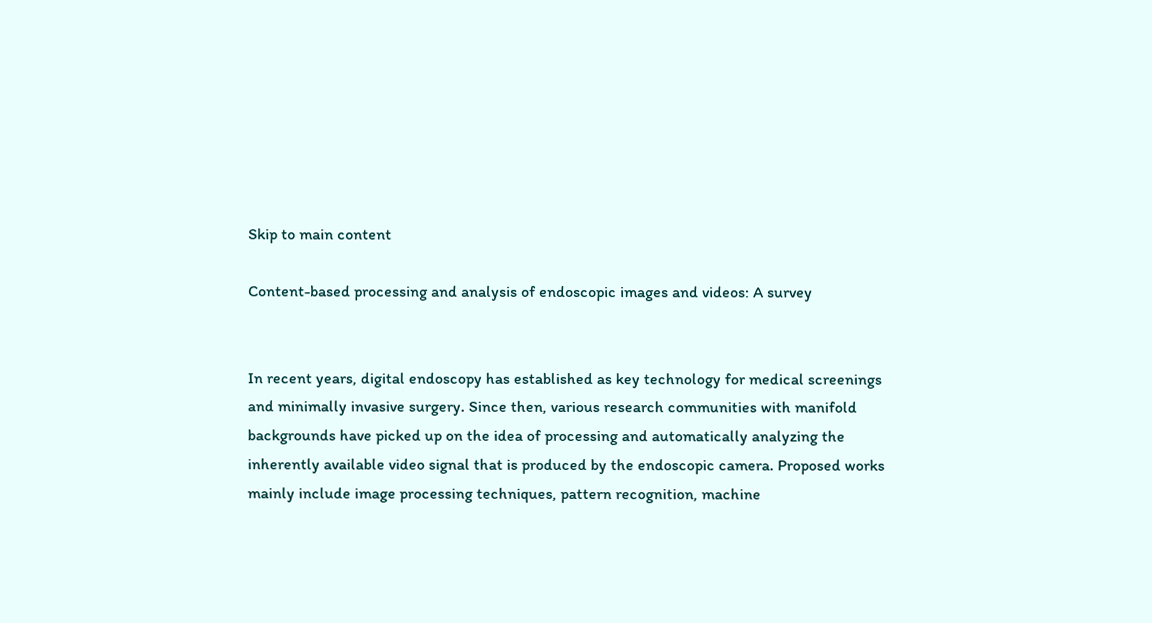Skip to main content

Content-based processing and analysis of endoscopic images and videos: A survey


In recent years, digital endoscopy has established as key technology for medical screenings and minimally invasive surgery. Since then, various research communities with manifold backgrounds have picked up on the idea of processing and automatically analyzing the inherently available video signal that is produced by the endoscopic camera. Proposed works mainly include image processing techniques, pattern recognition, machine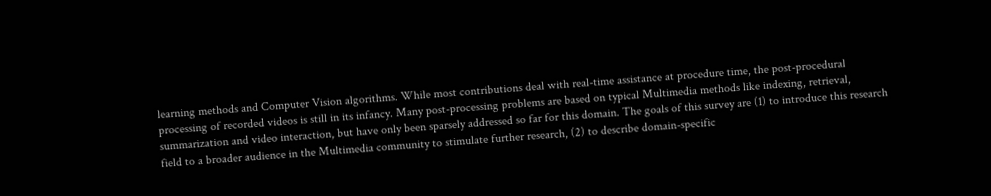learning methods and Computer Vision algorithms. While most contributions deal with real-time assistance at procedure time, the post-procedural processing of recorded videos is still in its infancy. Many post-processing problems are based on typical Multimedia methods like indexing, retrieval, summarization and video interaction, but have only been sparsely addressed so far for this domain. The goals of this survey are (1) to introduce this research field to a broader audience in the Multimedia community to stimulate further research, (2) to describe domain-specific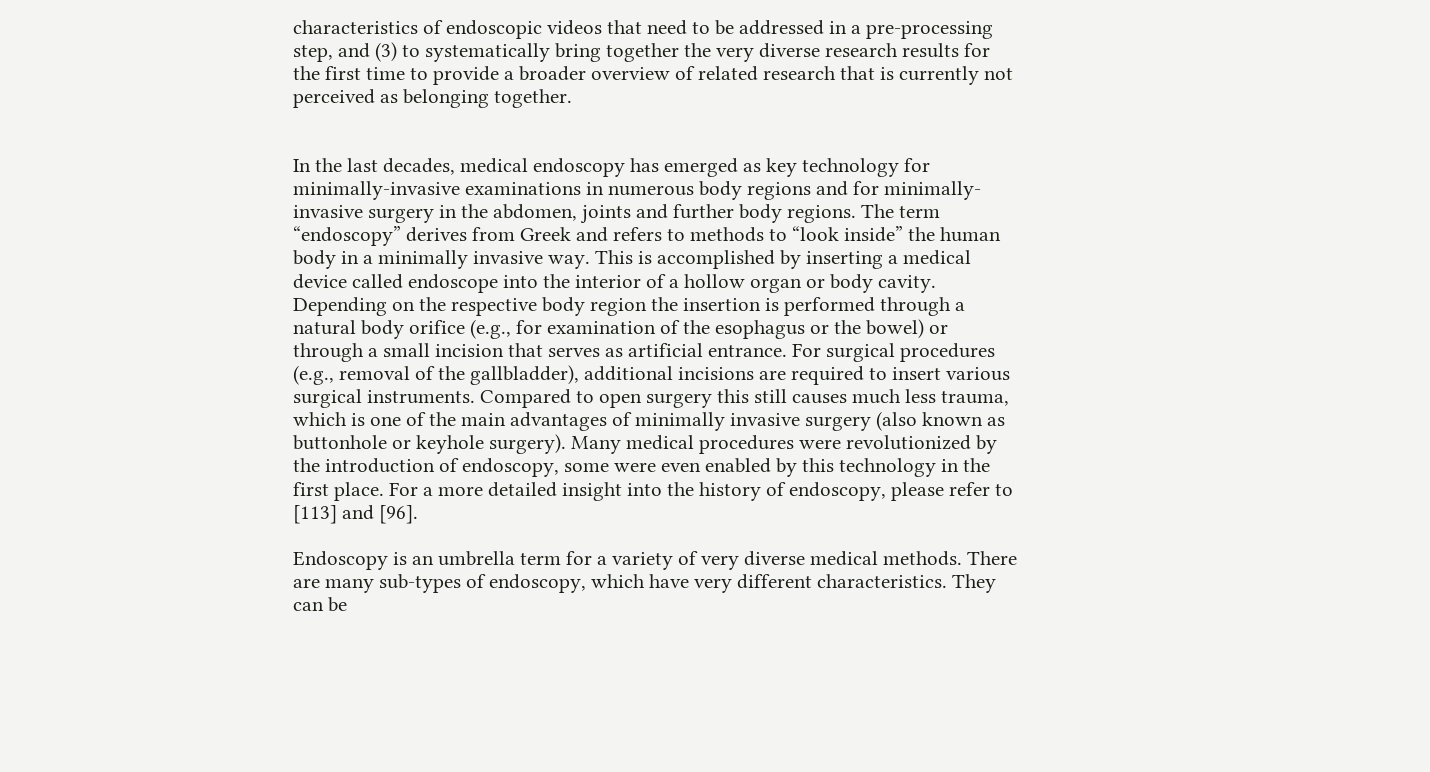characteristics of endoscopic videos that need to be addressed in a pre-processing step, and (3) to systematically bring together the very diverse research results for the first time to provide a broader overview of related research that is currently not perceived as belonging together.


In the last decades, medical endoscopy has emerged as key technology for minimally-invasive examinations in numerous body regions and for minimally-invasive surgery in the abdomen, joints and further body regions. The term “endoscopy” derives from Greek and refers to methods to “look inside” the human body in a minimally invasive way. This is accomplished by inserting a medical device called endoscope into the interior of a hollow organ or body cavity. Depending on the respective body region the insertion is performed through a natural body orifice (e.g., for examination of the esophagus or the bowel) or through a small incision that serves as artificial entrance. For surgical procedures (e.g., removal of the gallbladder), additional incisions are required to insert various surgical instruments. Compared to open surgery this still causes much less trauma, which is one of the main advantages of minimally invasive surgery (also known as buttonhole or keyhole surgery). Many medical procedures were revolutionized by the introduction of endoscopy, some were even enabled by this technology in the first place. For a more detailed insight into the history of endoscopy, please refer to [113] and [96].

Endoscopy is an umbrella term for a variety of very diverse medical methods. There are many sub-types of endoscopy, which have very different characteristics. They can be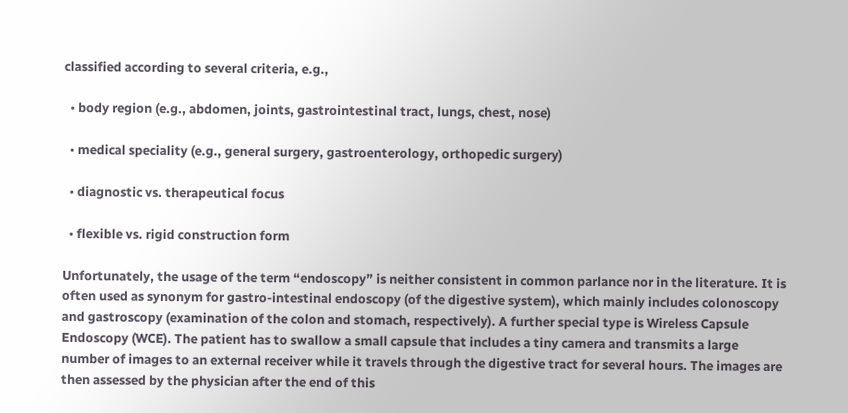classified according to several criteria, e.g.,

  • body region (e.g., abdomen, joints, gastrointestinal tract, lungs, chest, nose)

  • medical speciality (e.g., general surgery, gastroenterology, orthopedic surgery)

  • diagnostic vs. therapeutical focus

  • flexible vs. rigid construction form

Unfortunately, the usage of the term “endoscopy” is neither consistent in common parlance nor in the literature. It is often used as synonym for gastro-intestinal endoscopy (of the digestive system), which mainly includes colonoscopy and gastroscopy (examination of the colon and stomach, respectively). A further special type is Wireless Capsule Endoscopy (WCE). The patient has to swallow a small capsule that includes a tiny camera and transmits a large number of images to an external receiver while it travels through the digestive tract for several hours. The images are then assessed by the physician after the end of this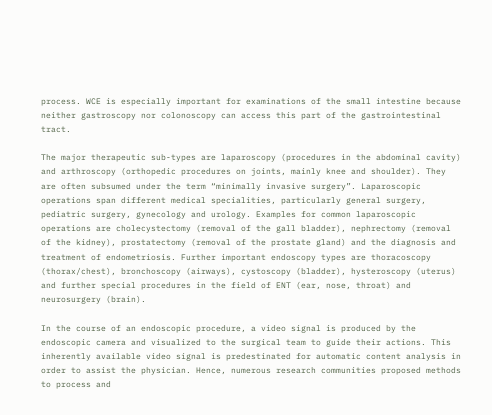process. WCE is especially important for examinations of the small intestine because neither gastroscopy nor colonoscopy can access this part of the gastrointestinal tract.

The major therapeutic sub-types are laparoscopy (procedures in the abdominal cavity) and arthroscopy (orthopedic procedures on joints, mainly knee and shoulder). They are often subsumed under the term “minimally invasive surgery”. Laparoscopic operations span different medical specialities, particularly general surgery, pediatric surgery, gynecology and urology. Examples for common laparoscopic operations are cholecystectomy (removal of the gall bladder), nephrectomy (removal of the kidney), prostatectomy (removal of the prostate gland) and the diagnosis and treatment of endometriosis. Further important endoscopy types are thoracoscopy (thorax/chest), bronchoscopy (airways), cystoscopy (bladder), hysteroscopy (uterus) and further special procedures in the field of ENT (ear, nose, throat) and neurosurgery (brain).

In the course of an endoscopic procedure, a video signal is produced by the endoscopic camera and visualized to the surgical team to guide their actions. This inherently available video signal is predestinated for automatic content analysis in order to assist the physician. Hence, numerous research communities proposed methods to process and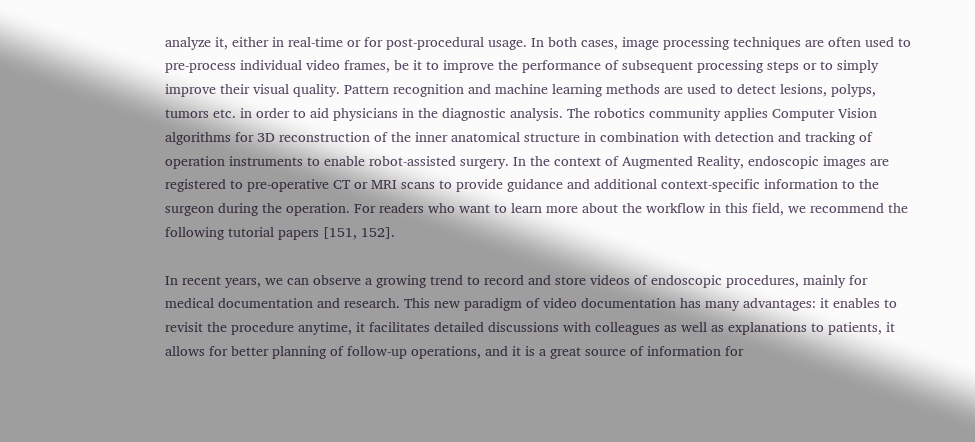analyze it, either in real-time or for post-procedural usage. In both cases, image processing techniques are often used to pre-process individual video frames, be it to improve the performance of subsequent processing steps or to simply improve their visual quality. Pattern recognition and machine learning methods are used to detect lesions, polyps, tumors etc. in order to aid physicians in the diagnostic analysis. The robotics community applies Computer Vision algorithms for 3D reconstruction of the inner anatomical structure in combination with detection and tracking of operation instruments to enable robot-assisted surgery. In the context of Augmented Reality, endoscopic images are registered to pre-operative CT or MRI scans to provide guidance and additional context-specific information to the surgeon during the operation. For readers who want to learn more about the workflow in this field, we recommend the following tutorial papers [151, 152].

In recent years, we can observe a growing trend to record and store videos of endoscopic procedures, mainly for medical documentation and research. This new paradigm of video documentation has many advantages: it enables to revisit the procedure anytime, it facilitates detailed discussions with colleagues as well as explanations to patients, it allows for better planning of follow-up operations, and it is a great source of information for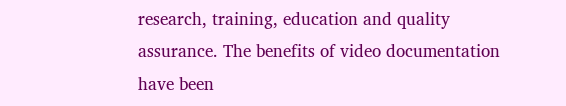research, training, education and quality assurance. The benefits of video documentation have been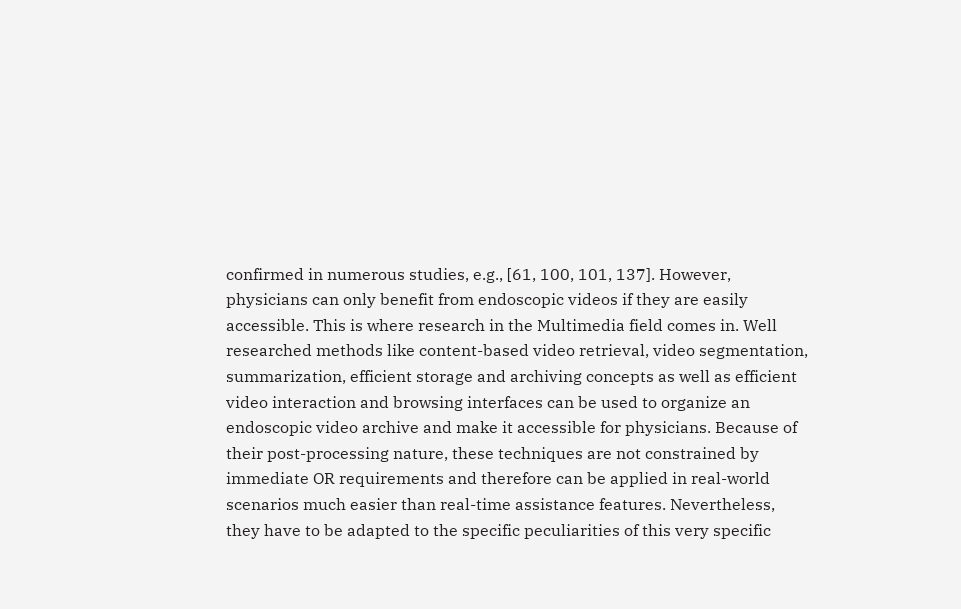confirmed in numerous studies, e.g., [61, 100, 101, 137]. However, physicians can only benefit from endoscopic videos if they are easily accessible. This is where research in the Multimedia field comes in. Well researched methods like content-based video retrieval, video segmentation, summarization, efficient storage and archiving concepts as well as efficient video interaction and browsing interfaces can be used to organize an endoscopic video archive and make it accessible for physicians. Because of their post-processing nature, these techniques are not constrained by immediate OR requirements and therefore can be applied in real-world scenarios much easier than real-time assistance features. Nevertheless, they have to be adapted to the specific peculiarities of this very specific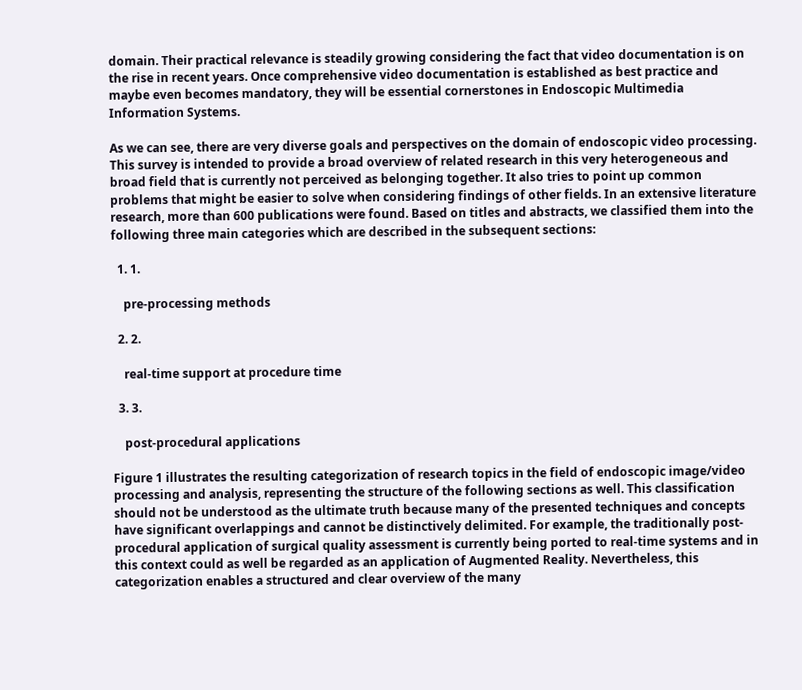domain. Their practical relevance is steadily growing considering the fact that video documentation is on the rise in recent years. Once comprehensive video documentation is established as best practice and maybe even becomes mandatory, they will be essential cornerstones in Endoscopic Multimedia Information Systems.

As we can see, there are very diverse goals and perspectives on the domain of endoscopic video processing. This survey is intended to provide a broad overview of related research in this very heterogeneous and broad field that is currently not perceived as belonging together. It also tries to point up common problems that might be easier to solve when considering findings of other fields. In an extensive literature research, more than 600 publications were found. Based on titles and abstracts, we classified them into the following three main categories which are described in the subsequent sections:

  1. 1.

    pre-processing methods

  2. 2.

    real-time support at procedure time

  3. 3.

    post-procedural applications

Figure 1 illustrates the resulting categorization of research topics in the field of endoscopic image/video processing and analysis, representing the structure of the following sections as well. This classification should not be understood as the ultimate truth because many of the presented techniques and concepts have significant overlappings and cannot be distinctively delimited. For example, the traditionally post-procedural application of surgical quality assessment is currently being ported to real-time systems and in this context could as well be regarded as an application of Augmented Reality. Nevertheless, this categorization enables a structured and clear overview of the many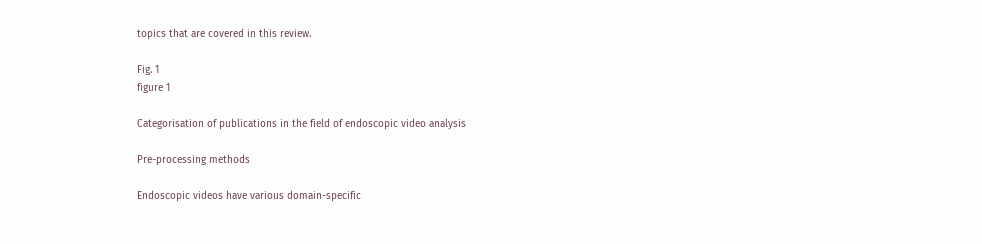topics that are covered in this review.

Fig. 1
figure 1

Categorisation of publications in the field of endoscopic video analysis

Pre-processing methods

Endoscopic videos have various domain-specific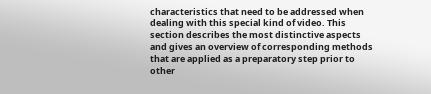characteristics that need to be addressed when dealing with this special kind of video. This section describes the most distinctive aspects and gives an overview of corresponding methods that are applied as a preparatory step prior to other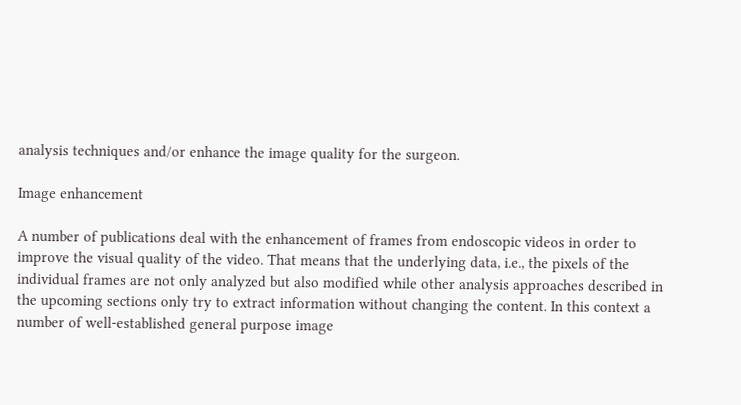analysis techniques and/or enhance the image quality for the surgeon.

Image enhancement

A number of publications deal with the enhancement of frames from endoscopic videos in order to improve the visual quality of the video. That means that the underlying data, i.e., the pixels of the individual frames are not only analyzed but also modified while other analysis approaches described in the upcoming sections only try to extract information without changing the content. In this context a number of well-established general purpose image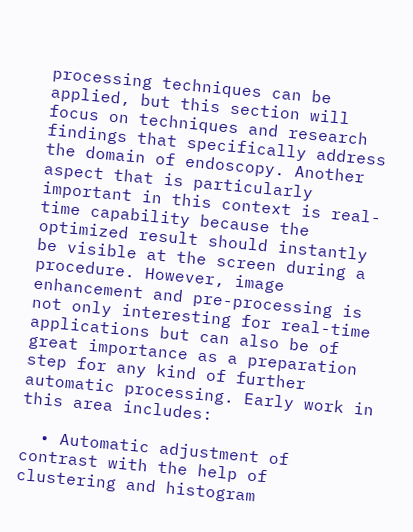processing techniques can be applied, but this section will focus on techniques and research findings that specifically address the domain of endoscopy. Another aspect that is particularly important in this context is real-time capability because the optimized result should instantly be visible at the screen during a procedure. However, image enhancement and pre-processing is not only interesting for real-time applications but can also be of great importance as a preparation step for any kind of further automatic processing. Early work in this area includes:

  • Automatic adjustment of contrast with the help of clustering and histogram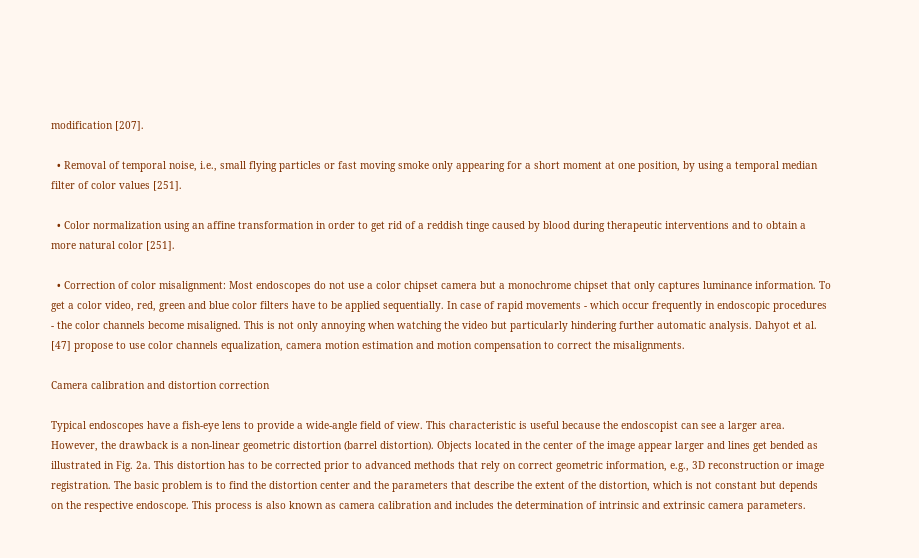modification [207].

  • Removal of temporal noise, i.e., small flying particles or fast moving smoke only appearing for a short moment at one position, by using a temporal median filter of color values [251].

  • Color normalization using an affine transformation in order to get rid of a reddish tinge caused by blood during therapeutic interventions and to obtain a more natural color [251].

  • Correction of color misalignment: Most endoscopes do not use a color chipset camera but a monochrome chipset that only captures luminance information. To get a color video, red, green and blue color filters have to be applied sequentially. In case of rapid movements - which occur frequently in endoscopic procedures - the color channels become misaligned. This is not only annoying when watching the video but particularly hindering further automatic analysis. Dahyot et al. [47] propose to use color channels equalization, camera motion estimation and motion compensation to correct the misalignments.

Camera calibration and distortion correction

Typical endoscopes have a fish-eye lens to provide a wide-angle field of view. This characteristic is useful because the endoscopist can see a larger area. However, the drawback is a non-linear geometric distortion (barrel distortion). Objects located in the center of the image appear larger and lines get bended as illustrated in Fig. 2a. This distortion has to be corrected prior to advanced methods that rely on correct geometric information, e.g., 3D reconstruction or image registration. The basic problem is to find the distortion center and the parameters that describe the extent of the distortion, which is not constant but depends on the respective endoscope. This process is also known as camera calibration and includes the determination of intrinsic and extrinsic camera parameters.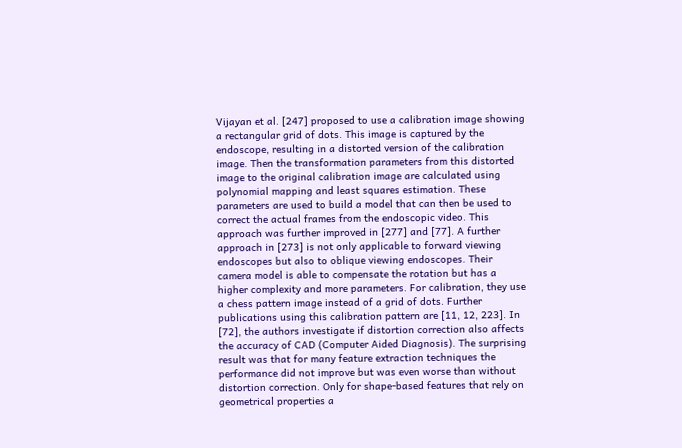Vijayan et al. [247] proposed to use a calibration image showing a rectangular grid of dots. This image is captured by the endoscope, resulting in a distorted version of the calibration image. Then the transformation parameters from this distorted image to the original calibration image are calculated using polynomial mapping and least squares estimation. These parameters are used to build a model that can then be used to correct the actual frames from the endoscopic video. This approach was further improved in [277] and [77]. A further approach in [273] is not only applicable to forward viewing endoscopes but also to oblique viewing endoscopes. Their camera model is able to compensate the rotation but has a higher complexity and more parameters. For calibration, they use a chess pattern image instead of a grid of dots. Further publications using this calibration pattern are [11, 12, 223]. In [72], the authors investigate if distortion correction also affects the accuracy of CAD (Computer Aided Diagnosis). The surprising result was that for many feature extraction techniques the performance did not improve but was even worse than without distortion correction. Only for shape-based features that rely on geometrical properties a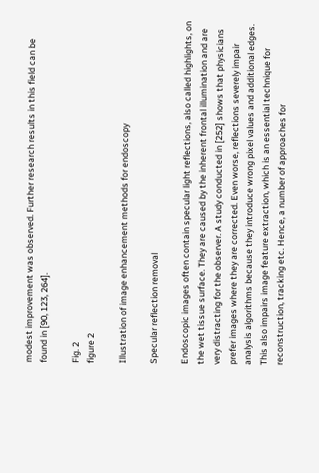modest improvement was observed. Further research results in this field can be found in [90, 123, 264].

Fig. 2
figure 2

Illustration of image enhancement methods for endoscopy

Specular reflection removal

Endoscopic images often contain specular light reflections, also called highlights, on the wet tissue surface. They are caused by the inherent frontal illumination and are very distracting for the observer. A study conducted in [252] shows that physicians prefer images where they are corrected. Even worse, reflections severely impair analysis algorithms because they introduce wrong pixel values and additional edges. This also impairs image feature extraction, which is an essential technique for reconstruction, tracking etc. Hence, a number of approaches for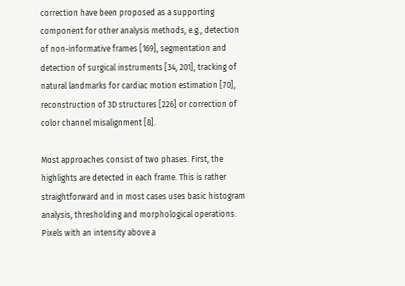correction have been proposed as a supporting component for other analysis methods, e.g., detection of non-informative frames [169], segmentation and detection of surgical instruments [34, 201], tracking of natural landmarks for cardiac motion estimation [70], reconstruction of 3D structures [226] or correction of color channel misalignment [8].

Most approaches consist of two phases. First, the highlights are detected in each frame. This is rather straightforward and in most cases uses basic histogram analysis, thresholding and morphological operations. Pixels with an intensity above a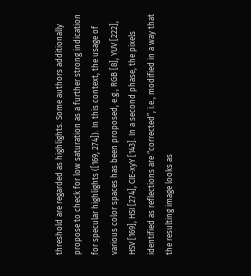threshold are regarded as highlights. Some authors additionally propose to check for low saturation as a further strong indication for specular highlights ([169, 274]). In this context, the usage of various color spaces has been proposed, e.g., RGB [8], YUV [222], HSV [169], HSI [274], CIE-xyY [143]. In a second phase, the pixels identified as reflections are “corrected”, i.e., modified in a way that the resulting image looks as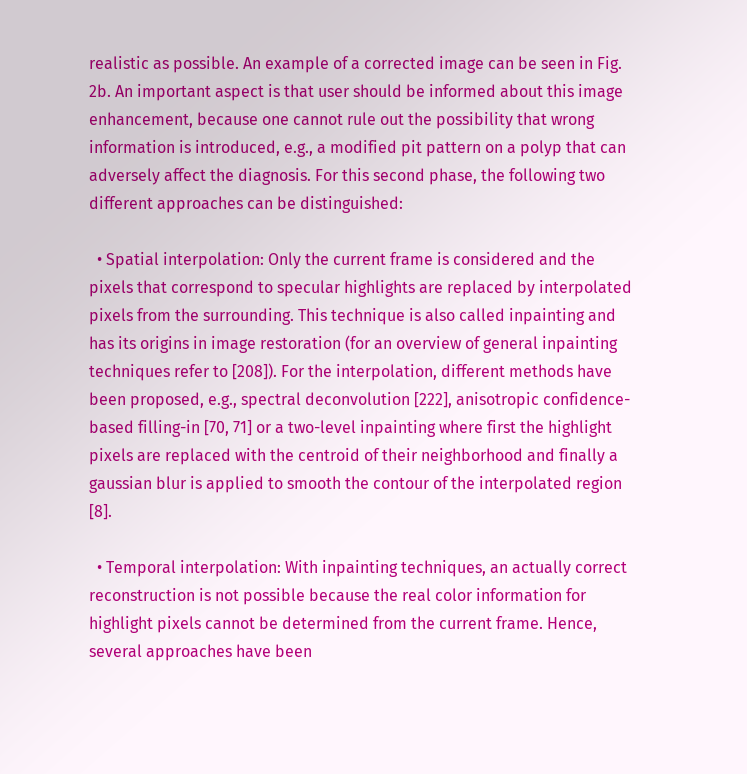realistic as possible. An example of a corrected image can be seen in Fig. 2b. An important aspect is that user should be informed about this image enhancement, because one cannot rule out the possibility that wrong information is introduced, e.g., a modified pit pattern on a polyp that can adversely affect the diagnosis. For this second phase, the following two different approaches can be distinguished:

  • Spatial interpolation: Only the current frame is considered and the pixels that correspond to specular highlights are replaced by interpolated pixels from the surrounding. This technique is also called inpainting and has its origins in image restoration (for an overview of general inpainting techniques refer to [208]). For the interpolation, different methods have been proposed, e.g., spectral deconvolution [222], anisotropic confidence-based filling-in [70, 71] or a two-level inpainting where first the highlight pixels are replaced with the centroid of their neighborhood and finally a gaussian blur is applied to smooth the contour of the interpolated region [8].

  • Temporal interpolation: With inpainting techniques, an actually correct reconstruction is not possible because the real color information for highlight pixels cannot be determined from the current frame. Hence, several approaches have been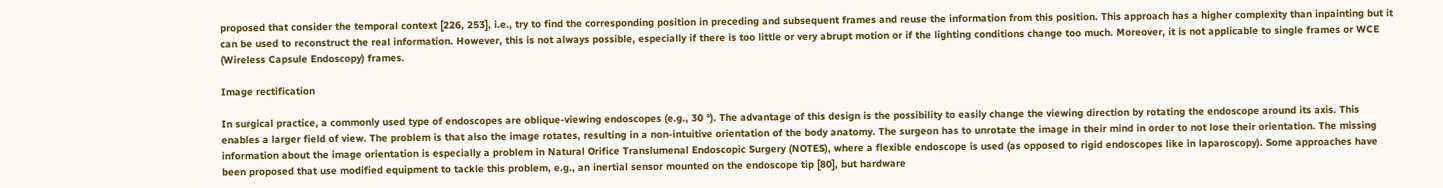proposed that consider the temporal context [226, 253], i.e., try to find the corresponding position in preceding and subsequent frames and reuse the information from this position. This approach has a higher complexity than inpainting but it can be used to reconstruct the real information. However, this is not always possible, especially if there is too little or very abrupt motion or if the lighting conditions change too much. Moreover, it is not applicable to single frames or WCE (Wireless Capsule Endoscopy) frames.

Image rectification

In surgical practice, a commonly used type of endoscopes are oblique-viewing endoscopes (e.g., 30 °). The advantage of this design is the possibility to easily change the viewing direction by rotating the endoscope around its axis. This enables a larger field of view. The problem is that also the image rotates, resulting in a non-intuitive orientation of the body anatomy. The surgeon has to unrotate the image in their mind in order to not lose their orientation. The missing information about the image orientation is especially a problem in Natural Orifice Translumenal Endoscopic Surgery (NOTES), where a flexible endoscope is used (as opposed to rigid endoscopes like in laparoscopy). Some approaches have been proposed that use modified equipment to tackle this problem, e.g., an inertial sensor mounted on the endoscope tip [80], but hardware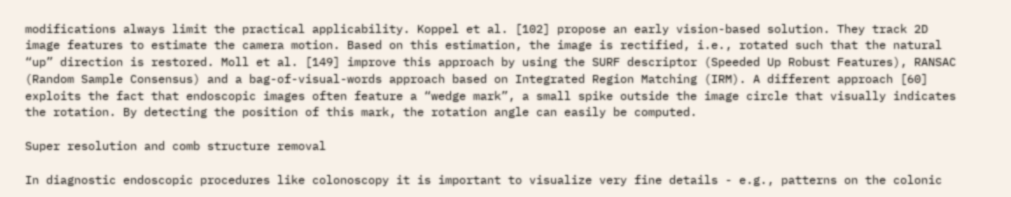modifications always limit the practical applicability. Koppel et al. [102] propose an early vision-based solution. They track 2D image features to estimate the camera motion. Based on this estimation, the image is rectified, i.e., rotated such that the natural “up” direction is restored. Moll et al. [149] improve this approach by using the SURF descriptor (Speeded Up Robust Features), RANSAC (Random Sample Consensus) and a bag-of-visual-words approach based on Integrated Region Matching (IRM). A different approach [60] exploits the fact that endoscopic images often feature a “wedge mark”, a small spike outside the image circle that visually indicates the rotation. By detecting the position of this mark, the rotation angle can easily be computed.

Super resolution and comb structure removal

In diagnostic endoscopic procedures like colonoscopy it is important to visualize very fine details - e.g., patterns on the colonic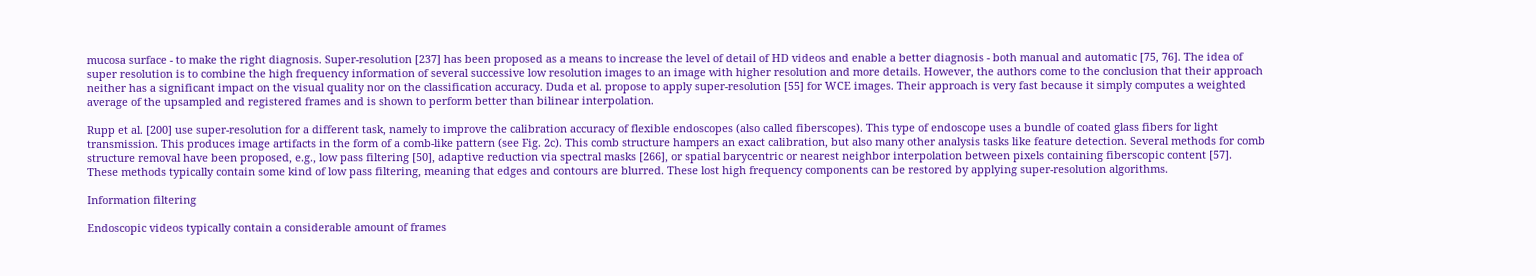mucosa surface - to make the right diagnosis. Super-resolution [237] has been proposed as a means to increase the level of detail of HD videos and enable a better diagnosis - both manual and automatic [75, 76]. The idea of super resolution is to combine the high frequency information of several successive low resolution images to an image with higher resolution and more details. However, the authors come to the conclusion that their approach neither has a significant impact on the visual quality nor on the classification accuracy. Duda et al. propose to apply super-resolution [55] for WCE images. Their approach is very fast because it simply computes a weighted average of the upsampled and registered frames and is shown to perform better than bilinear interpolation.

Rupp et al. [200] use super-resolution for a different task, namely to improve the calibration accuracy of flexible endoscopes (also called fiberscopes). This type of endoscope uses a bundle of coated glass fibers for light transmission. This produces image artifacts in the form of a comb-like pattern (see Fig. 2c). This comb structure hampers an exact calibration, but also many other analysis tasks like feature detection. Several methods for comb structure removal have been proposed, e.g., low pass filtering [50], adaptive reduction via spectral masks [266], or spatial barycentric or nearest neighbor interpolation between pixels containing fiberscopic content [57]. These methods typically contain some kind of low pass filtering, meaning that edges and contours are blurred. These lost high frequency components can be restored by applying super-resolution algorithms.

Information filtering

Endoscopic videos typically contain a considerable amount of frames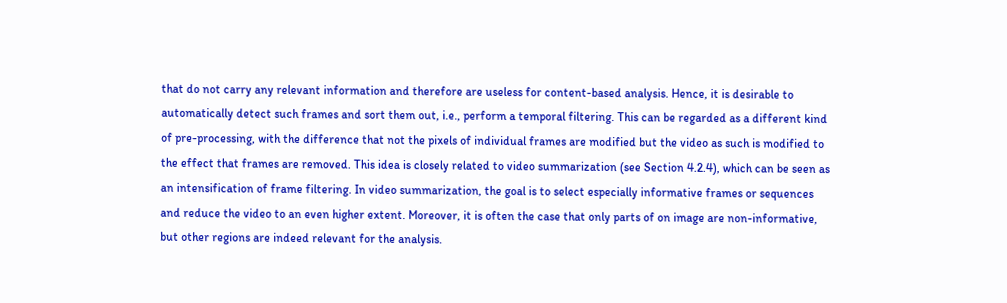that do not carry any relevant information and therefore are useless for content-based analysis. Hence, it is desirable to automatically detect such frames and sort them out, i.e., perform a temporal filtering. This can be regarded as a different kind of pre-processing, with the difference that not the pixels of individual frames are modified but the video as such is modified to the effect that frames are removed. This idea is closely related to video summarization (see Section 4.2.4), which can be seen as an intensification of frame filtering. In video summarization, the goal is to select especially informative frames or sequences and reduce the video to an even higher extent. Moreover, it is often the case that only parts of on image are non-informative, but other regions are indeed relevant for the analysis.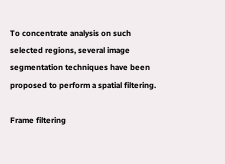To concentrate analysis on such selected regions, several image segmentation techniques have been proposed to perform a spatial filtering.

Frame filtering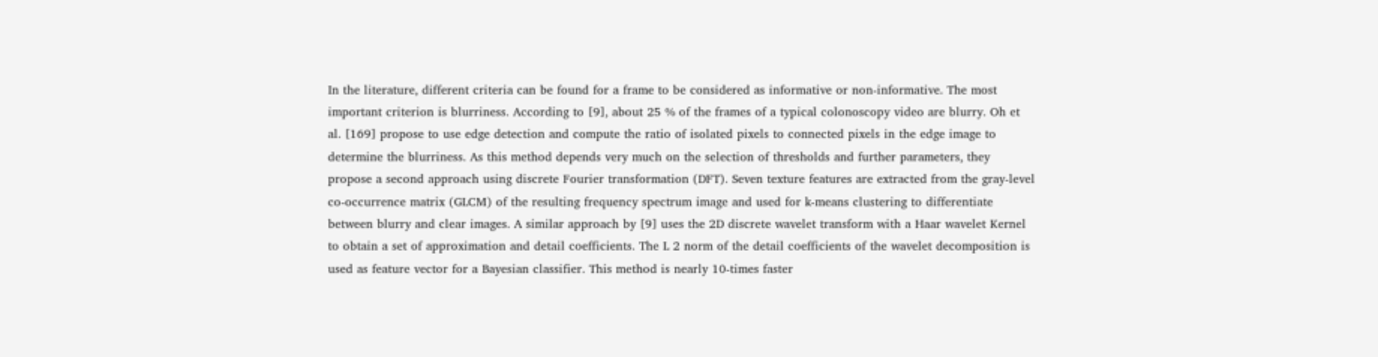In the literature, different criteria can be found for a frame to be considered as informative or non-informative. The most important criterion is blurriness. According to [9], about 25 % of the frames of a typical colonoscopy video are blurry. Oh et al. [169] propose to use edge detection and compute the ratio of isolated pixels to connected pixels in the edge image to determine the blurriness. As this method depends very much on the selection of thresholds and further parameters, they propose a second approach using discrete Fourier transformation (DFT). Seven texture features are extracted from the gray-level co-occurrence matrix (GLCM) of the resulting frequency spectrum image and used for k-means clustering to differentiate between blurry and clear images. A similar approach by [9] uses the 2D discrete wavelet transform with a Haar wavelet Kernel to obtain a set of approximation and detail coefficients. The L 2 norm of the detail coefficients of the wavelet decomposition is used as feature vector for a Bayesian classifier. This method is nearly 10-times faster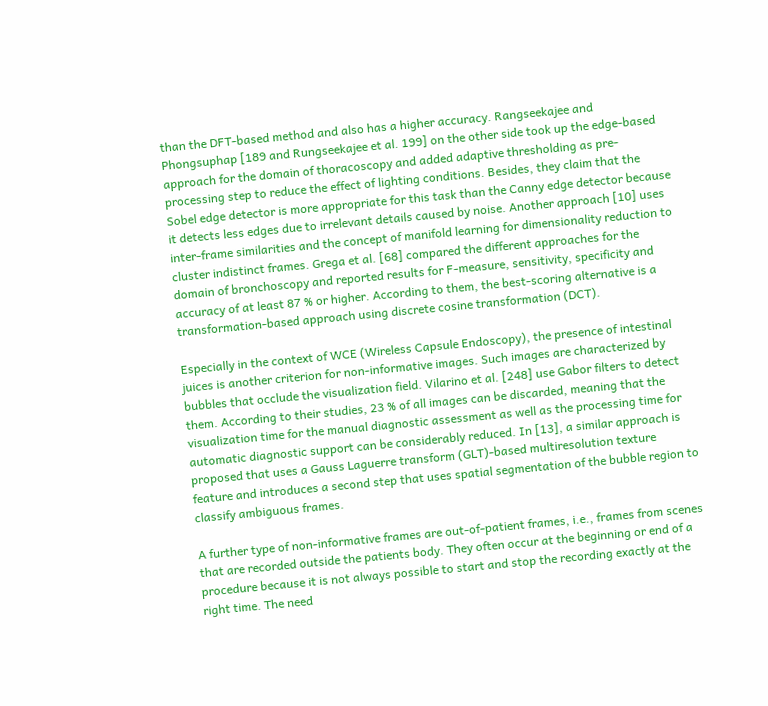than the DFT-based method and also has a higher accuracy. Rangseekajee and Phongsuphap [189 and Rungseekajee et al. 199] on the other side took up the edge-based approach for the domain of thoracoscopy and added adaptive thresholding as pre-processing step to reduce the effect of lighting conditions. Besides, they claim that the Sobel edge detector is more appropriate for this task than the Canny edge detector because it detects less edges due to irrelevant details caused by noise. Another approach [10] uses inter-frame similarities and the concept of manifold learning for dimensionality reduction to cluster indistinct frames. Grega et al. [68] compared the different approaches for the domain of bronchoscopy and reported results for F-measure, sensitivity, specificity and accuracy of at least 87 % or higher. According to them, the best-scoring alternative is a transformation-based approach using discrete cosine transformation (DCT).

Especially in the context of WCE (Wireless Capsule Endoscopy), the presence of intestinal juices is another criterion for non-informative images. Such images are characterized by bubbles that occlude the visualization field. Vilarino et al. [248] use Gabor filters to detect them. According to their studies, 23 % of all images can be discarded, meaning that the visualization time for the manual diagnostic assessment as well as the processing time for automatic diagnostic support can be considerably reduced. In [13], a similar approach is proposed that uses a Gauss Laguerre transform (GLT)-based multiresolution texture feature and introduces a second step that uses spatial segmentation of the bubble region to classify ambiguous frames.

A further type of non-informative frames are out-of-patient frames, i.e., frames from scenes that are recorded outside the patients body. They often occur at the beginning or end of a procedure because it is not always possible to start and stop the recording exactly at the right time. The need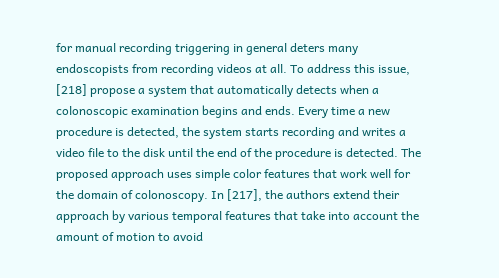for manual recording triggering in general deters many endoscopists from recording videos at all. To address this issue, [218] propose a system that automatically detects when a colonoscopic examination begins and ends. Every time a new procedure is detected, the system starts recording and writes a video file to the disk until the end of the procedure is detected. The proposed approach uses simple color features that work well for the domain of colonoscopy. In [217], the authors extend their approach by various temporal features that take into account the amount of motion to avoid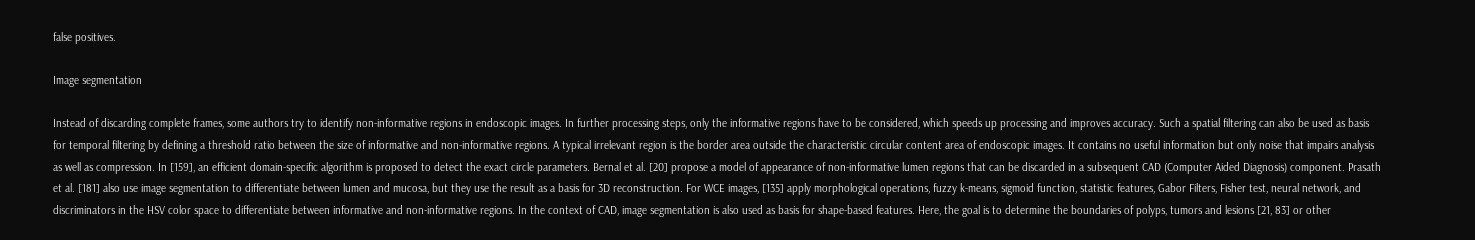false positives.

Image segmentation

Instead of discarding complete frames, some authors try to identify non-informative regions in endoscopic images. In further processing steps, only the informative regions have to be considered, which speeds up processing and improves accuracy. Such a spatial filtering can also be used as basis for temporal filtering by defining a threshold ratio between the size of informative and non-informative regions. A typical irrelevant region is the border area outside the characteristic circular content area of endoscopic images. It contains no useful information but only noise that impairs analysis as well as compression. In [159], an efficient domain-specific algorithm is proposed to detect the exact circle parameters. Bernal et al. [20] propose a model of appearance of non-informative lumen regions that can be discarded in a subsequent CAD (Computer Aided Diagnosis) component. Prasath et al. [181] also use image segmentation to differentiate between lumen and mucosa, but they use the result as a basis for 3D reconstruction. For WCE images, [135] apply morphological operations, fuzzy k-means, sigmoid function, statistic features, Gabor Filters, Fisher test, neural network, and discriminators in the HSV color space to differentiate between informative and non-informative regions. In the context of CAD, image segmentation is also used as basis for shape-based features. Here, the goal is to determine the boundaries of polyps, tumors and lesions [21, 83] or other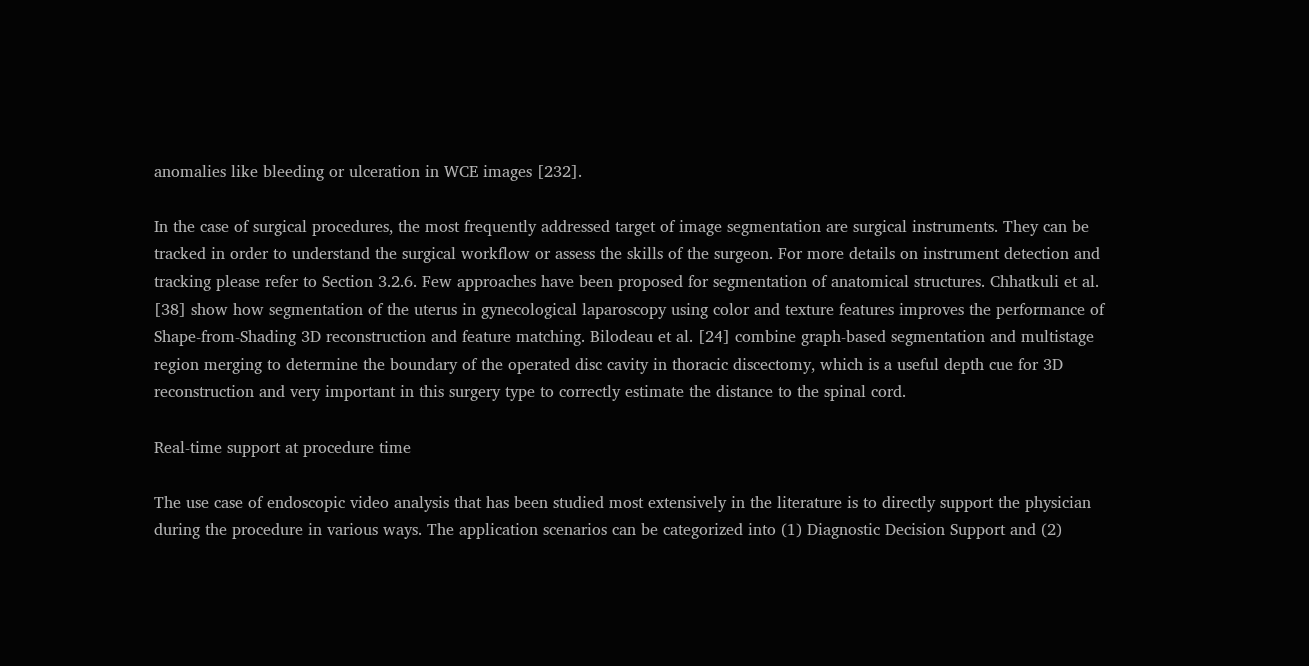anomalies like bleeding or ulceration in WCE images [232].

In the case of surgical procedures, the most frequently addressed target of image segmentation are surgical instruments. They can be tracked in order to understand the surgical workflow or assess the skills of the surgeon. For more details on instrument detection and tracking please refer to Section 3.2.6. Few approaches have been proposed for segmentation of anatomical structures. Chhatkuli et al. [38] show how segmentation of the uterus in gynecological laparoscopy using color and texture features improves the performance of Shape-from-Shading 3D reconstruction and feature matching. Bilodeau et al. [24] combine graph-based segmentation and multistage region merging to determine the boundary of the operated disc cavity in thoracic discectomy, which is a useful depth cue for 3D reconstruction and very important in this surgery type to correctly estimate the distance to the spinal cord.

Real-time support at procedure time

The use case of endoscopic video analysis that has been studied most extensively in the literature is to directly support the physician during the procedure in various ways. The application scenarios can be categorized into (1) Diagnostic Decision Support and (2)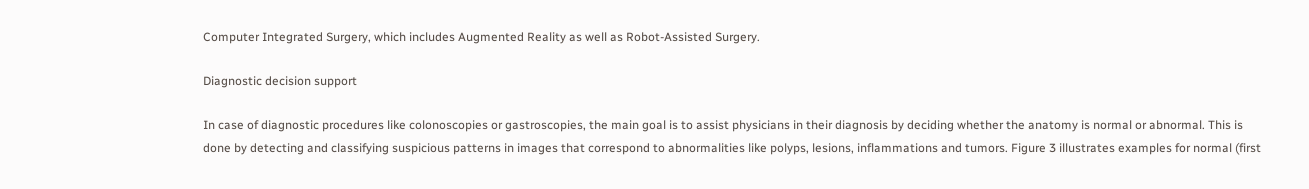Computer Integrated Surgery, which includes Augmented Reality as well as Robot-Assisted Surgery.

Diagnostic decision support

In case of diagnostic procedures like colonoscopies or gastroscopies, the main goal is to assist physicians in their diagnosis by deciding whether the anatomy is normal or abnormal. This is done by detecting and classifying suspicious patterns in images that correspond to abnormalities like polyps, lesions, inflammations and tumors. Figure 3 illustrates examples for normal (first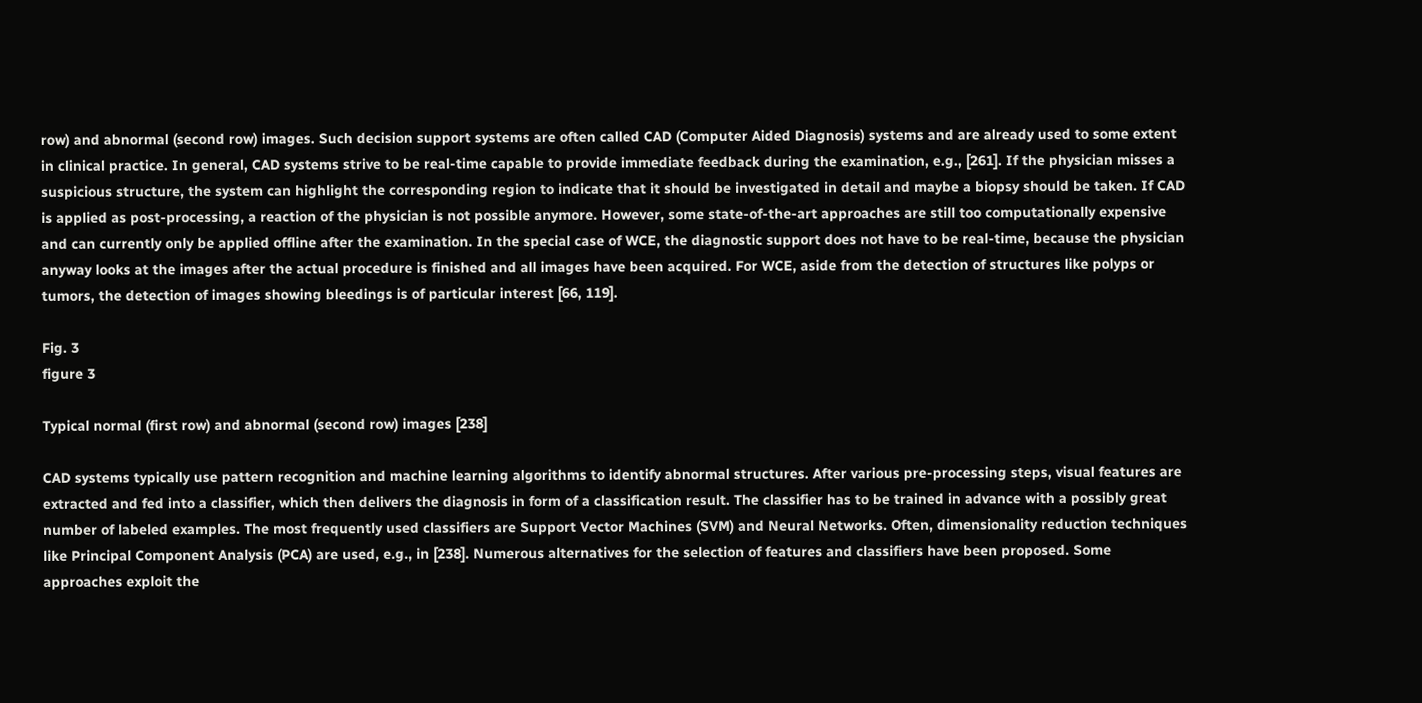row) and abnormal (second row) images. Such decision support systems are often called CAD (Computer Aided Diagnosis) systems and are already used to some extent in clinical practice. In general, CAD systems strive to be real-time capable to provide immediate feedback during the examination, e.g., [261]. If the physician misses a suspicious structure, the system can highlight the corresponding region to indicate that it should be investigated in detail and maybe a biopsy should be taken. If CAD is applied as post-processing, a reaction of the physician is not possible anymore. However, some state-of-the-art approaches are still too computationally expensive and can currently only be applied offline after the examination. In the special case of WCE, the diagnostic support does not have to be real-time, because the physician anyway looks at the images after the actual procedure is finished and all images have been acquired. For WCE, aside from the detection of structures like polyps or tumors, the detection of images showing bleedings is of particular interest [66, 119].

Fig. 3
figure 3

Typical normal (first row) and abnormal (second row) images [238]

CAD systems typically use pattern recognition and machine learning algorithms to identify abnormal structures. After various pre-processing steps, visual features are extracted and fed into a classifier, which then delivers the diagnosis in form of a classification result. The classifier has to be trained in advance with a possibly great number of labeled examples. The most frequently used classifiers are Support Vector Machines (SVM) and Neural Networks. Often, dimensionality reduction techniques like Principal Component Analysis (PCA) are used, e.g., in [238]. Numerous alternatives for the selection of features and classifiers have been proposed. Some approaches exploit the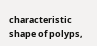characteristic shape of polyps,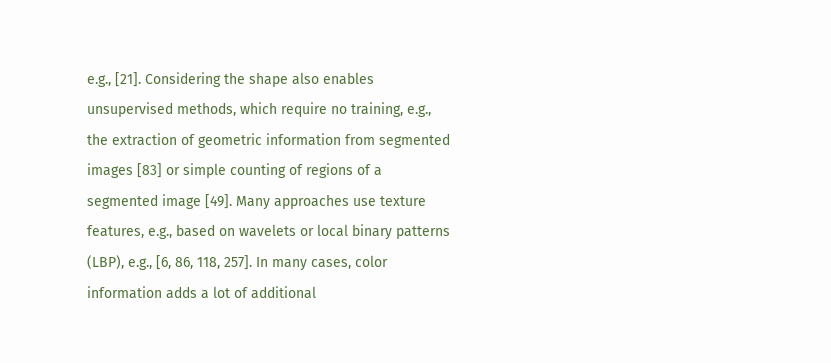e.g., [21]. Considering the shape also enables unsupervised methods, which require no training, e.g., the extraction of geometric information from segmented images [83] or simple counting of regions of a segmented image [49]. Many approaches use texture features, e.g., based on wavelets or local binary patterns (LBP), e.g., [6, 86, 118, 257]. In many cases, color information adds a lot of additional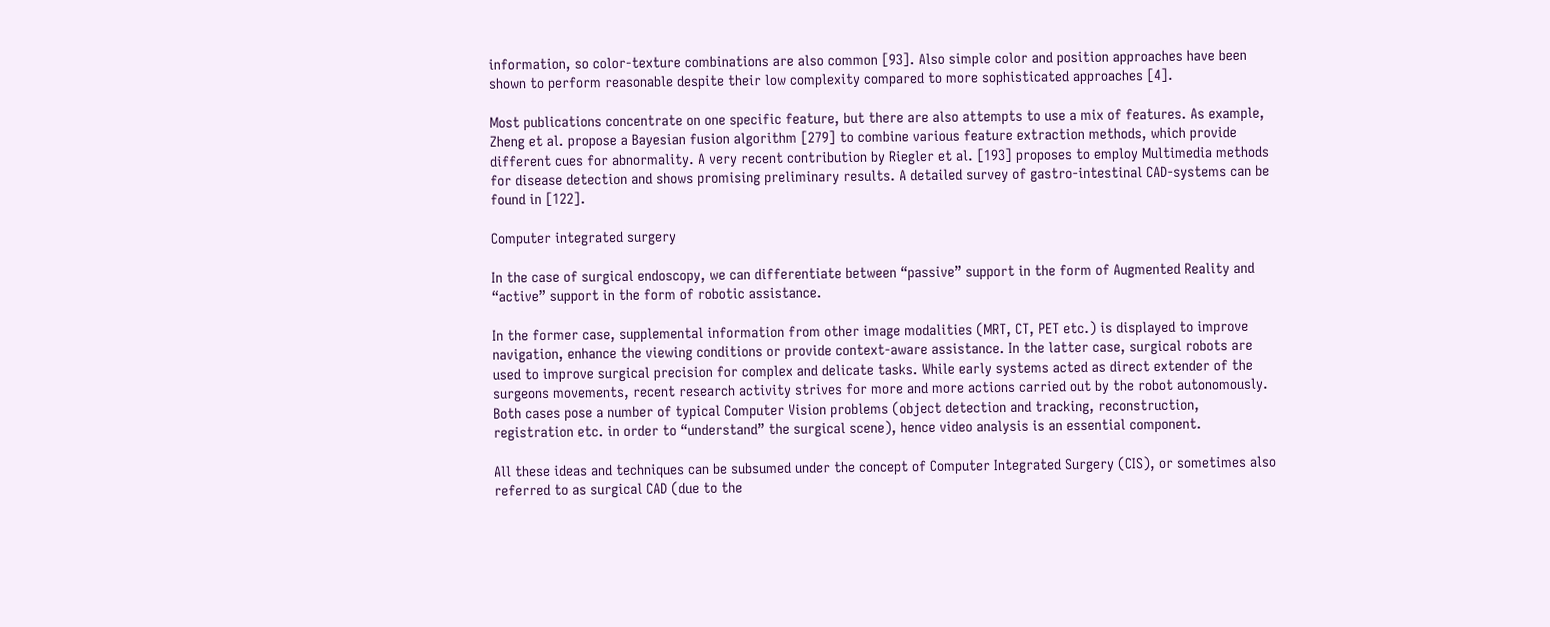information, so color-texture combinations are also common [93]. Also simple color and position approaches have been shown to perform reasonable despite their low complexity compared to more sophisticated approaches [4].

Most publications concentrate on one specific feature, but there are also attempts to use a mix of features. As example, Zheng et al. propose a Bayesian fusion algorithm [279] to combine various feature extraction methods, which provide different cues for abnormality. A very recent contribution by Riegler et al. [193] proposes to employ Multimedia methods for disease detection and shows promising preliminary results. A detailed survey of gastro-intestinal CAD-systems can be found in [122].

Computer integrated surgery

In the case of surgical endoscopy, we can differentiate between “passive” support in the form of Augmented Reality and “active” support in the form of robotic assistance.

In the former case, supplemental information from other image modalities (MRT, CT, PET etc.) is displayed to improve navigation, enhance the viewing conditions or provide context-aware assistance. In the latter case, surgical robots are used to improve surgical precision for complex and delicate tasks. While early systems acted as direct extender of the surgeons movements, recent research activity strives for more and more actions carried out by the robot autonomously. Both cases pose a number of typical Computer Vision problems (object detection and tracking, reconstruction, registration etc. in order to “understand” the surgical scene), hence video analysis is an essential component.

All these ideas and techniques can be subsumed under the concept of Computer Integrated Surgery (CIS), or sometimes also referred to as surgical CAD (due to the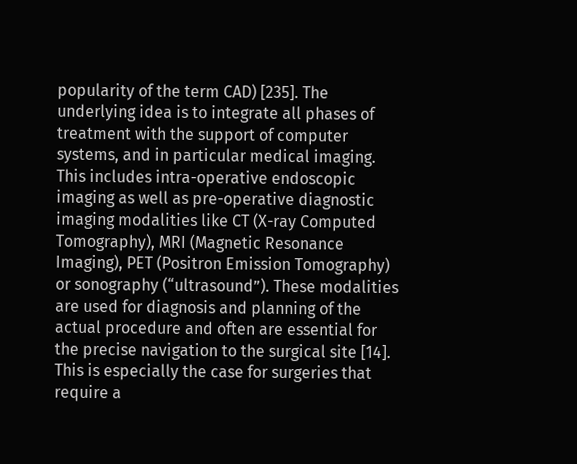popularity of the term CAD) [235]. The underlying idea is to integrate all phases of treatment with the support of computer systems, and in particular medical imaging. This includes intra-operative endoscopic imaging as well as pre-operative diagnostic imaging modalities like CT (X-ray Computed Tomography), MRI (Magnetic Resonance Imaging), PET (Positron Emission Tomography) or sonography (“ultrasound”). These modalities are used for diagnosis and planning of the actual procedure and often are essential for the precise navigation to the surgical site [14]. This is especially the case for surgeries that require a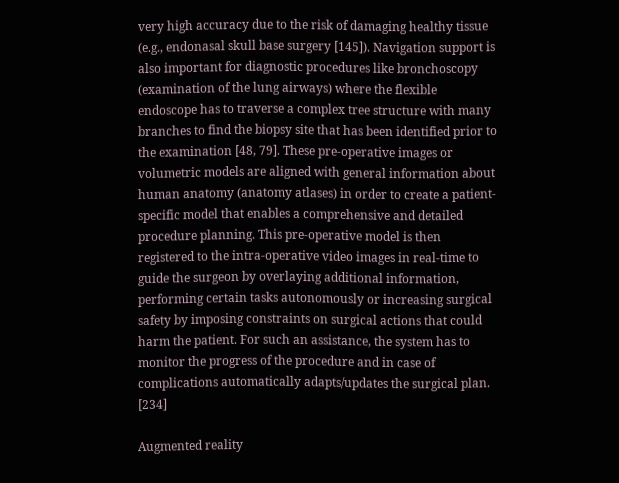very high accuracy due to the risk of damaging healthy tissue (e.g., endonasal skull base surgery [145]). Navigation support is also important for diagnostic procedures like bronchoscopy (examination of the lung airways) where the flexible endoscope has to traverse a complex tree structure with many branches to find the biopsy site that has been identified prior to the examination [48, 79]. These pre-operative images or volumetric models are aligned with general information about human anatomy (anatomy atlases) in order to create a patient-specific model that enables a comprehensive and detailed procedure planning. This pre-operative model is then registered to the intra-operative video images in real-time to guide the surgeon by overlaying additional information, performing certain tasks autonomously or increasing surgical safety by imposing constraints on surgical actions that could harm the patient. For such an assistance, the system has to monitor the progress of the procedure and in case of complications automatically adapts/updates the surgical plan. [234]

Augmented reality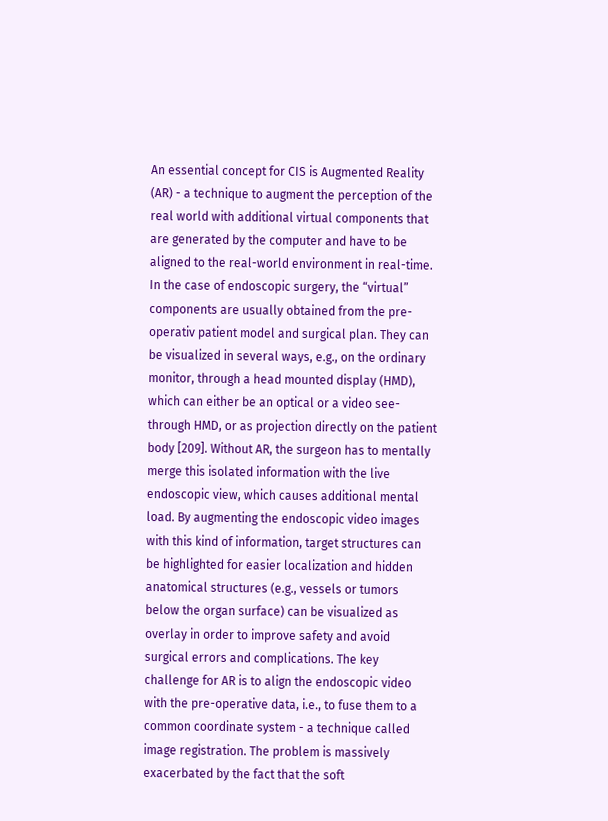An essential concept for CIS is Augmented Reality (AR) - a technique to augment the perception of the real world with additional virtual components that are generated by the computer and have to be aligned to the real-world environment in real-time. In the case of endoscopic surgery, the “virtual” components are usually obtained from the pre-operativ patient model and surgical plan. They can be visualized in several ways, e.g., on the ordinary monitor, through a head mounted display (HMD), which can either be an optical or a video see-through HMD, or as projection directly on the patient body [209]. Without AR, the surgeon has to mentally merge this isolated information with the live endoscopic view, which causes additional mental load. By augmenting the endoscopic video images with this kind of information, target structures can be highlighted for easier localization and hidden anatomical structures (e.g., vessels or tumors below the organ surface) can be visualized as overlay in order to improve safety and avoid surgical errors and complications. The key challenge for AR is to align the endoscopic video with the pre-operative data, i.e., to fuse them to a common coordinate system - a technique called image registration. The problem is massively exacerbated by the fact that the soft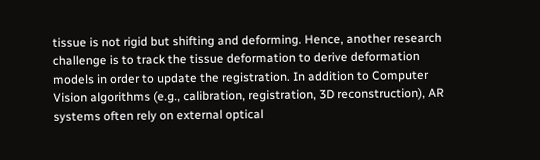tissue is not rigid but shifting and deforming. Hence, another research challenge is to track the tissue deformation to derive deformation models in order to update the registration. In addition to Computer Vision algorithms (e.g., calibration, registration, 3D reconstruction), AR systems often rely on external optical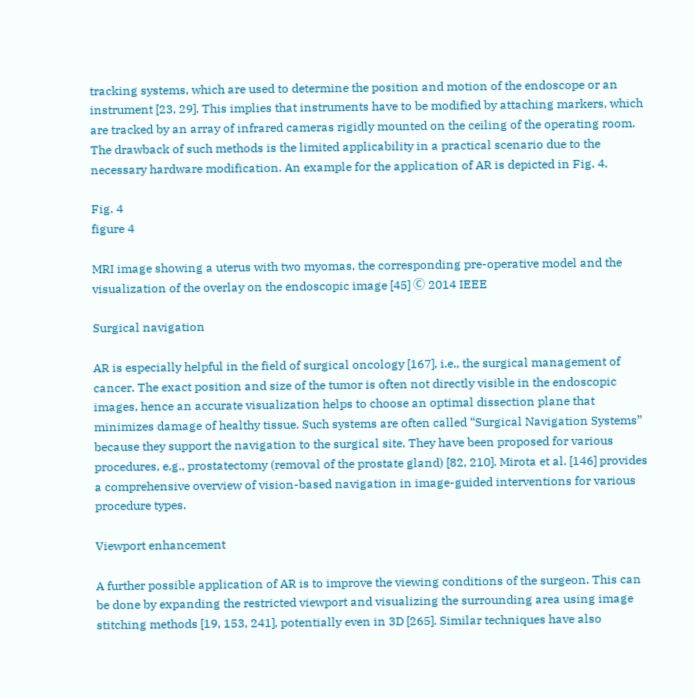tracking systems, which are used to determine the position and motion of the endoscope or an instrument [23, 29]. This implies that instruments have to be modified by attaching markers, which are tracked by an array of infrared cameras rigidly mounted on the ceiling of the operating room. The drawback of such methods is the limited applicability in a practical scenario due to the necessary hardware modification. An example for the application of AR is depicted in Fig. 4.

Fig. 4
figure 4

MRI image showing a uterus with two myomas, the corresponding pre-operative model and the visualization of the overlay on the endoscopic image [45] Ⓒ 2014 IEEE

Surgical navigation

AR is especially helpful in the field of surgical oncology [167], i.e., the surgical management of cancer. The exact position and size of the tumor is often not directly visible in the endoscopic images, hence an accurate visualization helps to choose an optimal dissection plane that minimizes damage of healthy tissue. Such systems are often called “Surgical Navigation Systems” because they support the navigation to the surgical site. They have been proposed for various procedures, e.g., prostatectomy (removal of the prostate gland) [82, 210]. Mirota et al. [146] provides a comprehensive overview of vision-based navigation in image-guided interventions for various procedure types.

Viewport enhancement

A further possible application of AR is to improve the viewing conditions of the surgeon. This can be done by expanding the restricted viewport and visualizing the surrounding area using image stitching methods [19, 153, 241], potentially even in 3D [265]. Similar techniques have also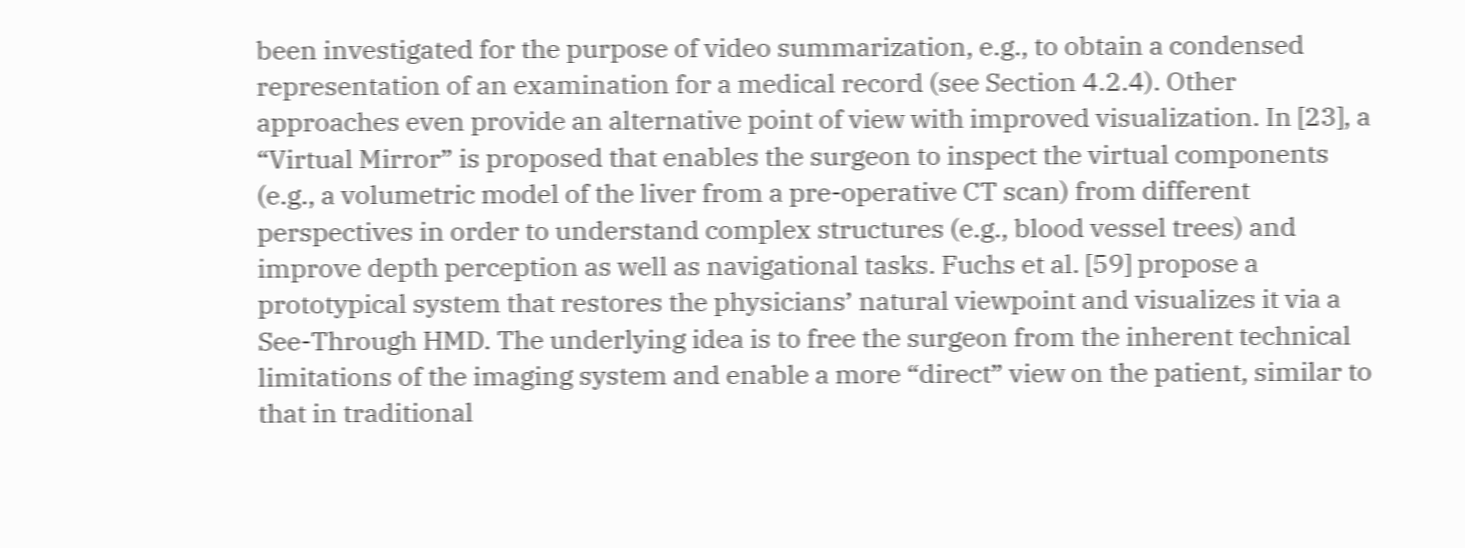been investigated for the purpose of video summarization, e.g., to obtain a condensed representation of an examination for a medical record (see Section 4.2.4). Other approaches even provide an alternative point of view with improved visualization. In [23], a “Virtual Mirror” is proposed that enables the surgeon to inspect the virtual components (e.g., a volumetric model of the liver from a pre-operative CT scan) from different perspectives in order to understand complex structures (e.g., blood vessel trees) and improve depth perception as well as navigational tasks. Fuchs et al. [59] propose a prototypical system that restores the physicians’ natural viewpoint and visualizes it via a See-Through HMD. The underlying idea is to free the surgeon from the inherent technical limitations of the imaging system and enable a more “direct” view on the patient, similar to that in traditional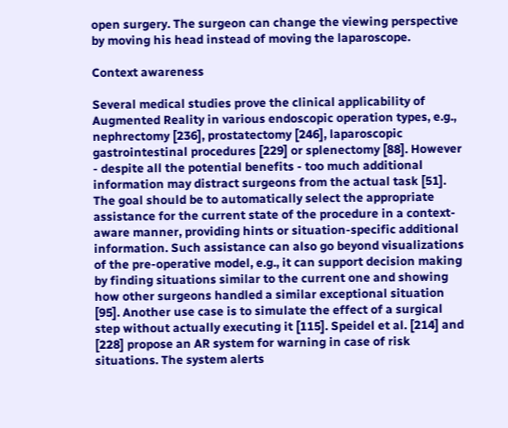open surgery. The surgeon can change the viewing perspective by moving his head instead of moving the laparoscope.

Context awareness

Several medical studies prove the clinical applicability of Augmented Reality in various endoscopic operation types, e.g., nephrectomy [236], prostatectomy [246], laparoscopic gastrointestinal procedures [229] or splenectomy [88]. However - despite all the potential benefits - too much additional information may distract surgeons from the actual task [51]. The goal should be to automatically select the appropriate assistance for the current state of the procedure in a context-aware manner, providing hints or situation-specific additional information. Such assistance can also go beyond visualizations of the pre-operative model, e.g., it can support decision making by finding situations similar to the current one and showing how other surgeons handled a similar exceptional situation [95]. Another use case is to simulate the effect of a surgical step without actually executing it [115]. Speidel et al. [214] and [228] propose an AR system for warning in case of risk situations. The system alerts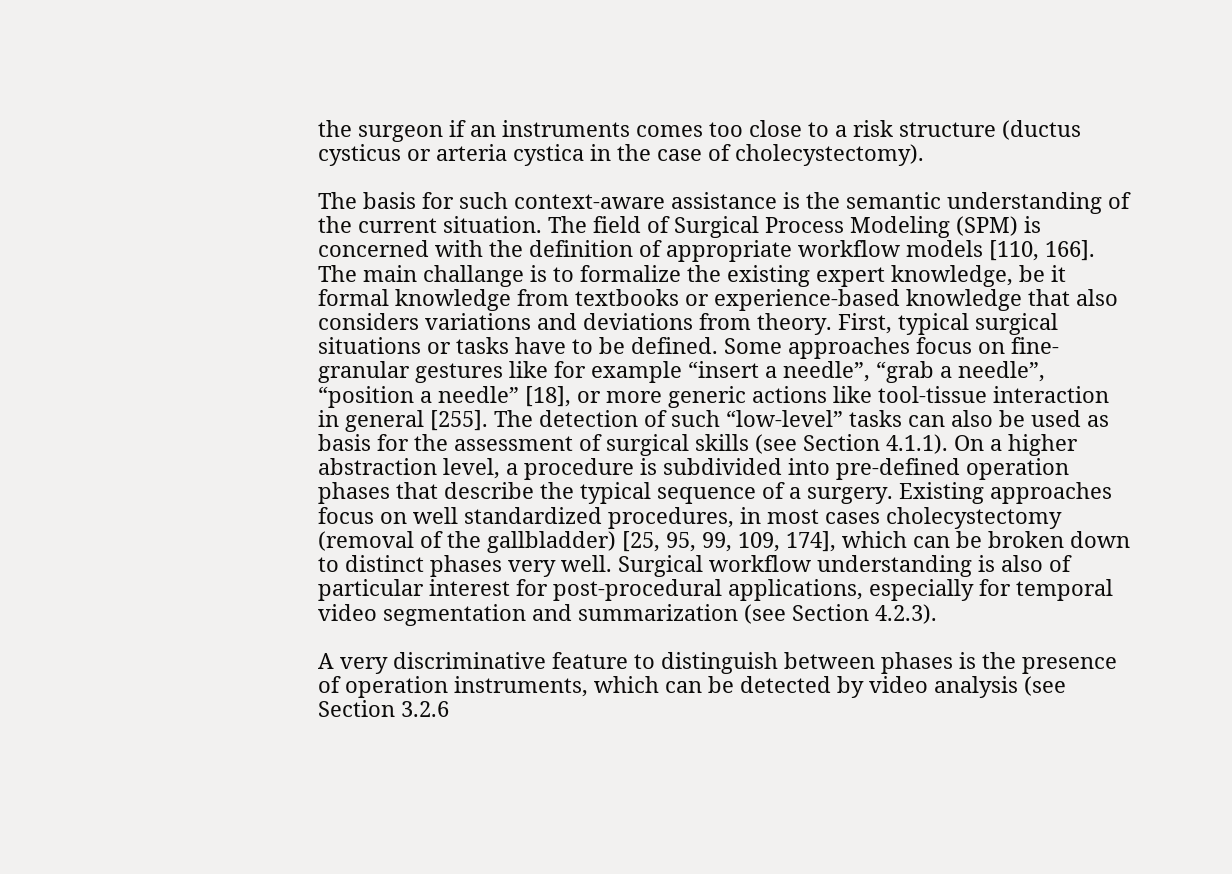the surgeon if an instruments comes too close to a risk structure (ductus cysticus or arteria cystica in the case of cholecystectomy).

The basis for such context-aware assistance is the semantic understanding of the current situation. The field of Surgical Process Modeling (SPM) is concerned with the definition of appropriate workflow models [110, 166]. The main challange is to formalize the existing expert knowledge, be it formal knowledge from textbooks or experience-based knowledge that also considers variations and deviations from theory. First, typical surgical situations or tasks have to be defined. Some approaches focus on fine-granular gestures like for example “insert a needle”, “grab a needle”, “position a needle” [18], or more generic actions like tool-tissue interaction in general [255]. The detection of such “low-level” tasks can also be used as basis for the assessment of surgical skills (see Section 4.1.1). On a higher abstraction level, a procedure is subdivided into pre-defined operation phases that describe the typical sequence of a surgery. Existing approaches focus on well standardized procedures, in most cases cholecystectomy (removal of the gallbladder) [25, 95, 99, 109, 174], which can be broken down to distinct phases very well. Surgical workflow understanding is also of particular interest for post-procedural applications, especially for temporal video segmentation and summarization (see Section 4.2.3).

A very discriminative feature to distinguish between phases is the presence of operation instruments, which can be detected by video analysis (see Section 3.2.6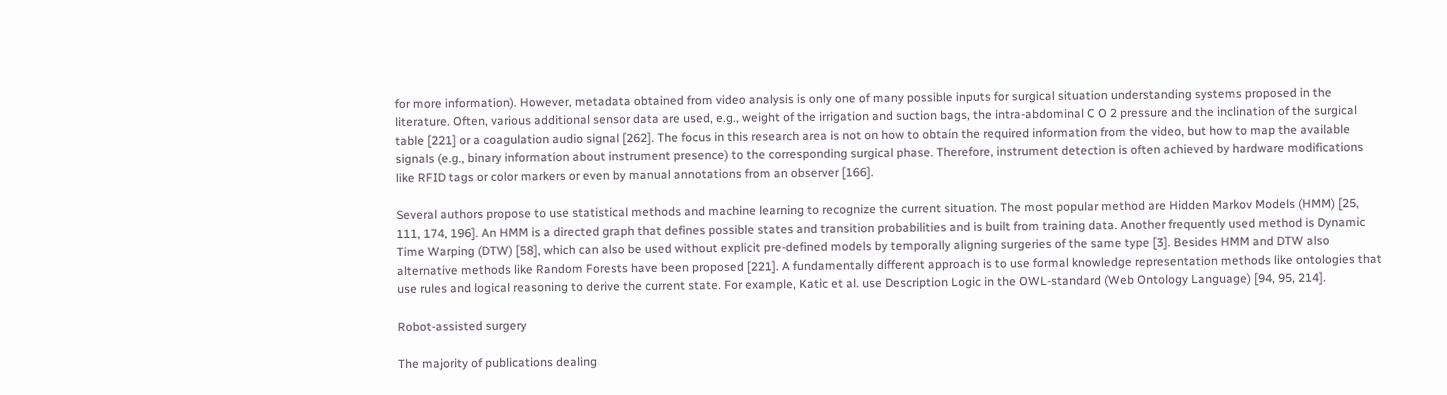for more information). However, metadata obtained from video analysis is only one of many possible inputs for surgical situation understanding systems proposed in the literature. Often, various additional sensor data are used, e.g., weight of the irrigation and suction bags, the intra-abdominal C O 2 pressure and the inclination of the surgical table [221] or a coagulation audio signal [262]. The focus in this research area is not on how to obtain the required information from the video, but how to map the available signals (e.g., binary information about instrument presence) to the corresponding surgical phase. Therefore, instrument detection is often achieved by hardware modifications like RFID tags or color markers or even by manual annotations from an observer [166].

Several authors propose to use statistical methods and machine learning to recognize the current situation. The most popular method are Hidden Markov Models (HMM) [25, 111, 174, 196]. An HMM is a directed graph that defines possible states and transition probabilities and is built from training data. Another frequently used method is Dynamic Time Warping (DTW) [58], which can also be used without explicit pre-defined models by temporally aligning surgeries of the same type [3]. Besides HMM and DTW also alternative methods like Random Forests have been proposed [221]. A fundamentally different approach is to use formal knowledge representation methods like ontologies that use rules and logical reasoning to derive the current state. For example, Katic et al. use Description Logic in the OWL-standard (Web Ontology Language) [94, 95, 214].

Robot-assisted surgery

The majority of publications dealing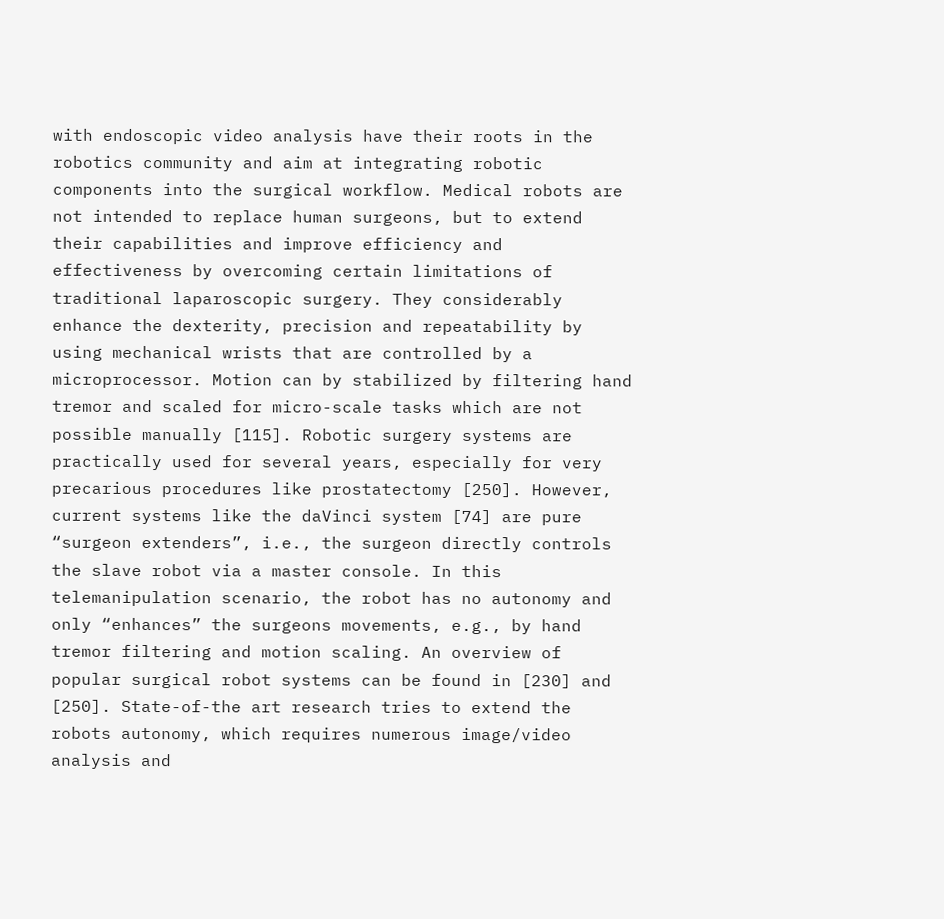with endoscopic video analysis have their roots in the robotics community and aim at integrating robotic components into the surgical workflow. Medical robots are not intended to replace human surgeons, but to extend their capabilities and improve efficiency and effectiveness by overcoming certain limitations of traditional laparoscopic surgery. They considerably enhance the dexterity, precision and repeatability by using mechanical wrists that are controlled by a microprocessor. Motion can by stabilized by filtering hand tremor and scaled for micro-scale tasks which are not possible manually [115]. Robotic surgery systems are practically used for several years, especially for very precarious procedures like prostatectomy [250]. However, current systems like the daVinci system [74] are pure “surgeon extenders”, i.e., the surgeon directly controls the slave robot via a master console. In this telemanipulation scenario, the robot has no autonomy and only “enhances” the surgeons movements, e.g., by hand tremor filtering and motion scaling. An overview of popular surgical robot systems can be found in [230] and [250]. State-of-the art research tries to extend the robots autonomy, which requires numerous image/video analysis and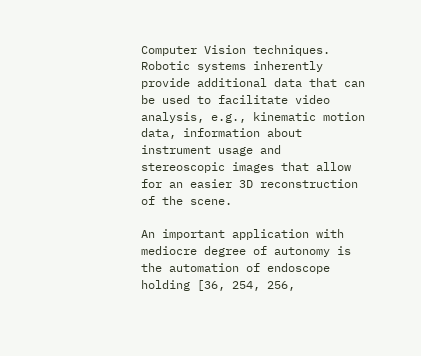Computer Vision techniques. Robotic systems inherently provide additional data that can be used to facilitate video analysis, e.g., kinematic motion data, information about instrument usage and stereoscopic images that allow for an easier 3D reconstruction of the scene.

An important application with mediocre degree of autonomy is the automation of endoscope holding [36, 254, 256,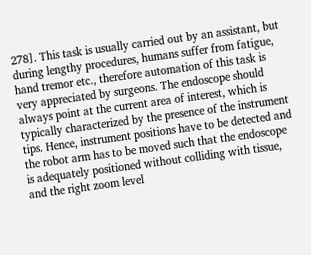278]. This task is usually carried out by an assistant, but during lengthy procedures, humans suffer from fatigue, hand tremor etc., therefore automation of this task is very appreciated by surgeons. The endoscope should always point at the current area of interest, which is typically characterized by the presence of the instrument tips. Hence, instrument positions have to be detected and the robot arm has to be moved such that the endoscope is adequately positioned without colliding with tissue, and the right zoom level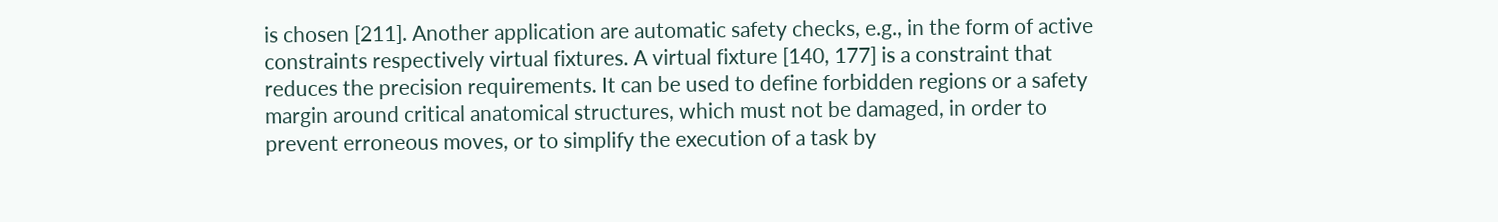is chosen [211]. Another application are automatic safety checks, e.g., in the form of active constraints respectively virtual fixtures. A virtual fixture [140, 177] is a constraint that reduces the precision requirements. It can be used to define forbidden regions or a safety margin around critical anatomical structures, which must not be damaged, in order to prevent erroneous moves, or to simplify the execution of a task by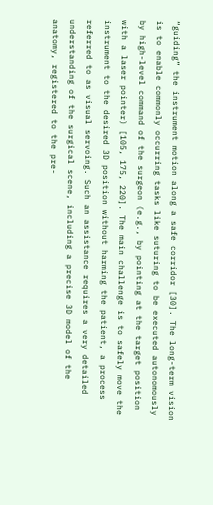“guiding” the instrument motion along a safe corridor [30]. The long-term vision is to enable commonly occurring tasks like suturing to be executed autonomously by high-level command of the surgeon (e.g., by pointing at the target position with a laser pointer) [105, 175, 220]. The main challenge is to safely move the instrument to the desired 3D position without harming the patient, a process referred to as visual servoing. Such an assistance requires a very detailed understanding of the surgical scene, including a precise 3D model of the anatomy, registered to the pre-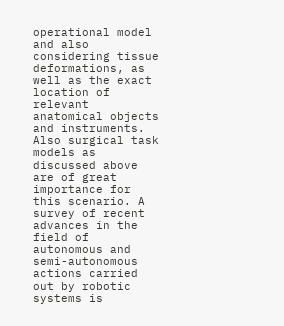operational model and also considering tissue deformations, as well as the exact location of relevant anatomical objects and instruments. Also surgical task models as discussed above are of great importance for this scenario. A survey of recent advances in the field of autonomous and semi-autonomous actions carried out by robotic systems is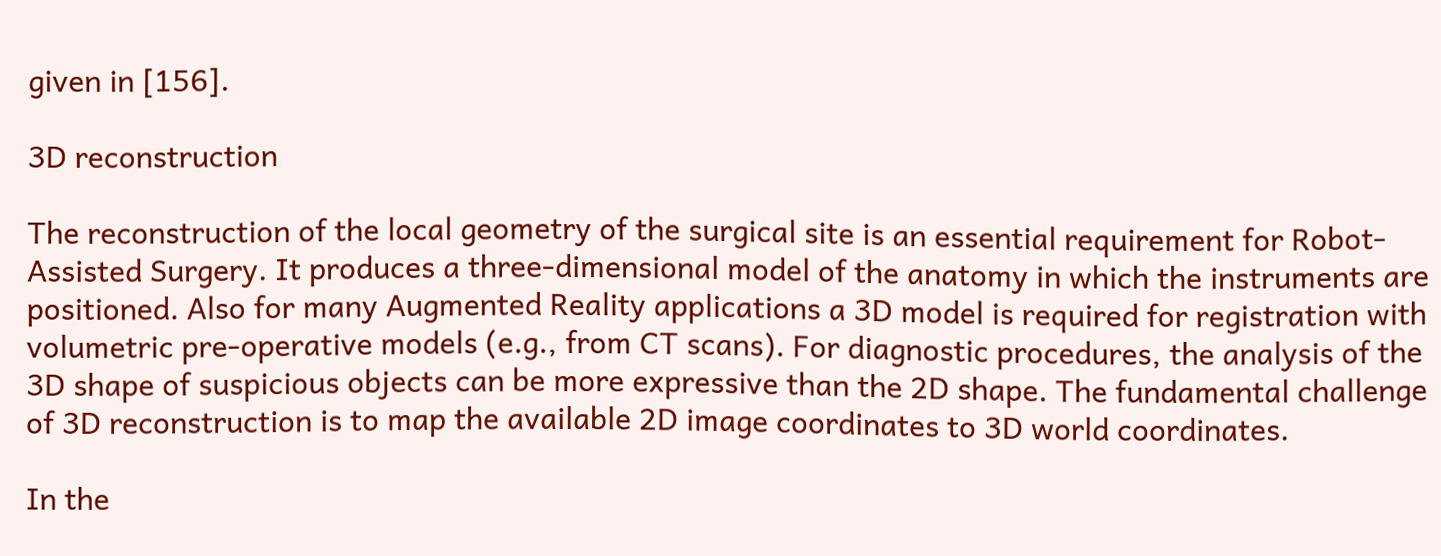given in [156].

3D reconstruction

The reconstruction of the local geometry of the surgical site is an essential requirement for Robot-Assisted Surgery. It produces a three-dimensional model of the anatomy in which the instruments are positioned. Also for many Augmented Reality applications a 3D model is required for registration with volumetric pre-operative models (e.g., from CT scans). For diagnostic procedures, the analysis of the 3D shape of suspicious objects can be more expressive than the 2D shape. The fundamental challenge of 3D reconstruction is to map the available 2D image coordinates to 3D world coordinates.

In the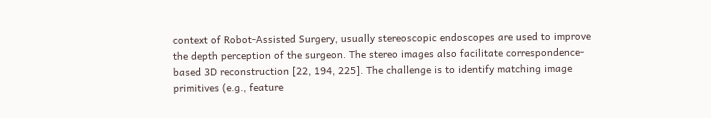context of Robot-Assisted Surgery, usually stereoscopic endoscopes are used to improve the depth perception of the surgeon. The stereo images also facilitate correspondence-based 3D reconstruction [22, 194, 225]. The challenge is to identify matching image primitives (e.g., feature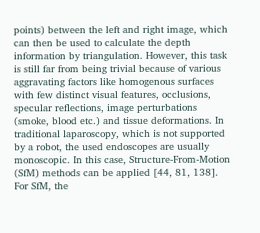points) between the left and right image, which can then be used to calculate the depth information by triangulation. However, this task is still far from being trivial because of various aggravating factors like homogenous surfaces with few distinct visual features, occlusions, specular reflections, image perturbations (smoke, blood etc.) and tissue deformations. In traditional laparoscopy, which is not supported by a robot, the used endoscopes are usually monoscopic. In this case, Structure-From-Motion (SfM) methods can be applied [44, 81, 138]. For SfM, the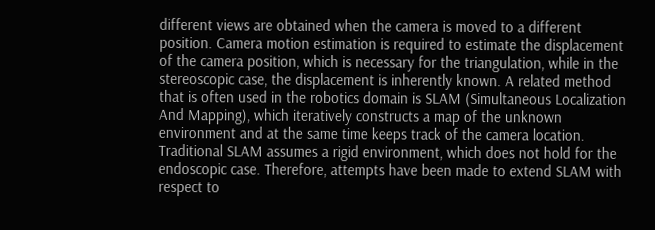different views are obtained when the camera is moved to a different position. Camera motion estimation is required to estimate the displacement of the camera position, which is necessary for the triangulation, while in the stereoscopic case, the displacement is inherently known. A related method that is often used in the robotics domain is SLAM (Simultaneous Localization And Mapping), which iteratively constructs a map of the unknown environment and at the same time keeps track of the camera location. Traditional SLAM assumes a rigid environment, which does not hold for the endoscopic case. Therefore, attempts have been made to extend SLAM with respect to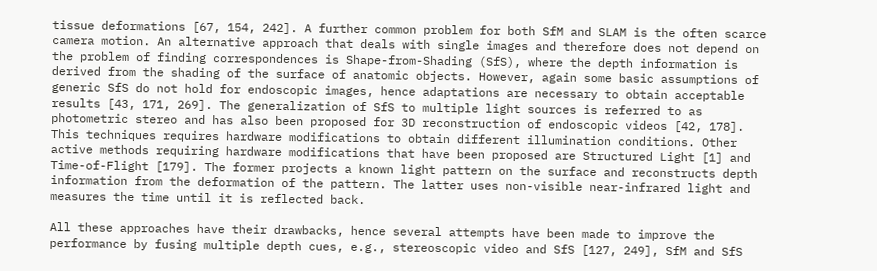tissue deformations [67, 154, 242]. A further common problem for both SfM and SLAM is the often scarce camera motion. An alternative approach that deals with single images and therefore does not depend on the problem of finding correspondences is Shape-from-Shading (SfS), where the depth information is derived from the shading of the surface of anatomic objects. However, again some basic assumptions of generic SfS do not hold for endoscopic images, hence adaptations are necessary to obtain acceptable results [43, 171, 269]. The generalization of SfS to multiple light sources is referred to as photometric stereo and has also been proposed for 3D reconstruction of endoscopic videos [42, 178]. This techniques requires hardware modifications to obtain different illumination conditions. Other active methods requiring hardware modifications that have been proposed are Structured Light [1] and Time-of-Flight [179]. The former projects a known light pattern on the surface and reconstructs depth information from the deformation of the pattern. The latter uses non-visible near-infrared light and measures the time until it is reflected back.

All these approaches have their drawbacks, hence several attempts have been made to improve the performance by fusing multiple depth cues, e.g., stereoscopic video and SfS [127, 249], SfM and SfS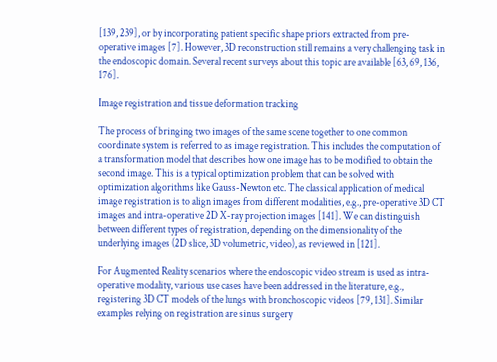[139, 239], or by incorporating patient specific shape priors extracted from pre-operative images [7]. However, 3D reconstruction still remains a very challenging task in the endoscopic domain. Several recent surveys about this topic are available [63, 69, 136, 176].

Image registration and tissue deformation tracking

The process of bringing two images of the same scene together to one common coordinate system is referred to as image registration. This includes the computation of a transformation model that describes how one image has to be modified to obtain the second image. This is a typical optimization problem that can be solved with optimization algorithms like Gauss-Newton etc. The classical application of medical image registration is to align images from different modalities, e.g., pre-operative 3D CT images and intra-operative 2D X-ray projection images [141]. We can distinguish between different types of registration, depending on the dimensionality of the underlying images (2D slice, 3D volumetric, video), as reviewed in [121].

For Augmented Reality scenarios where the endoscopic video stream is used as intra-operative modality, various use cases have been addressed in the literature, e.g., registering 3D CT models of the lungs with bronchoscopic videos [79, 131]. Similar examples relying on registration are sinus surgery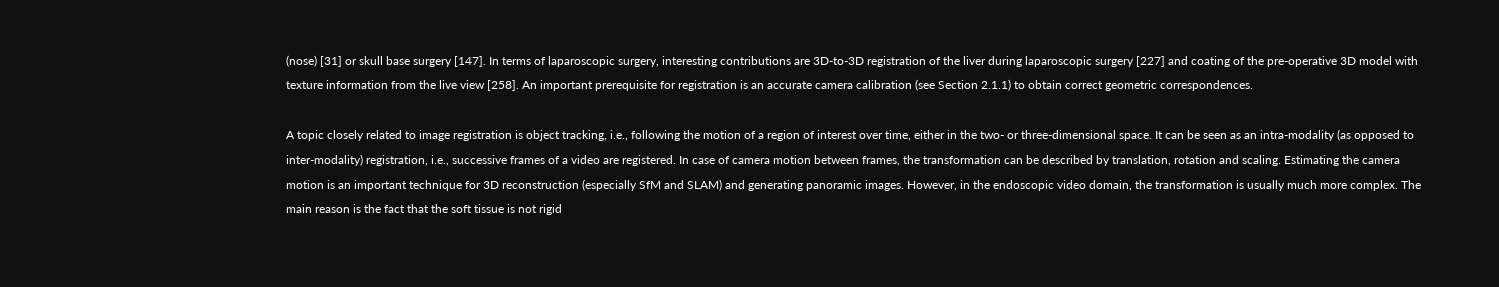(nose) [31] or skull base surgery [147]. In terms of laparoscopic surgery, interesting contributions are 3D-to-3D registration of the liver during laparoscopic surgery [227] and coating of the pre-operative 3D model with texture information from the live view [258]. An important prerequisite for registration is an accurate camera calibration (see Section 2.1.1) to obtain correct geometric correspondences.

A topic closely related to image registration is object tracking, i.e., following the motion of a region of interest over time, either in the two- or three-dimensional space. It can be seen as an intra-modality (as opposed to inter-modality) registration, i.e., successive frames of a video are registered. In case of camera motion between frames, the transformation can be described by translation, rotation and scaling. Estimating the camera motion is an important technique for 3D reconstruction (especially SfM and SLAM) and generating panoramic images. However, in the endoscopic video domain, the transformation is usually much more complex. The main reason is the fact that the soft tissue is not rigid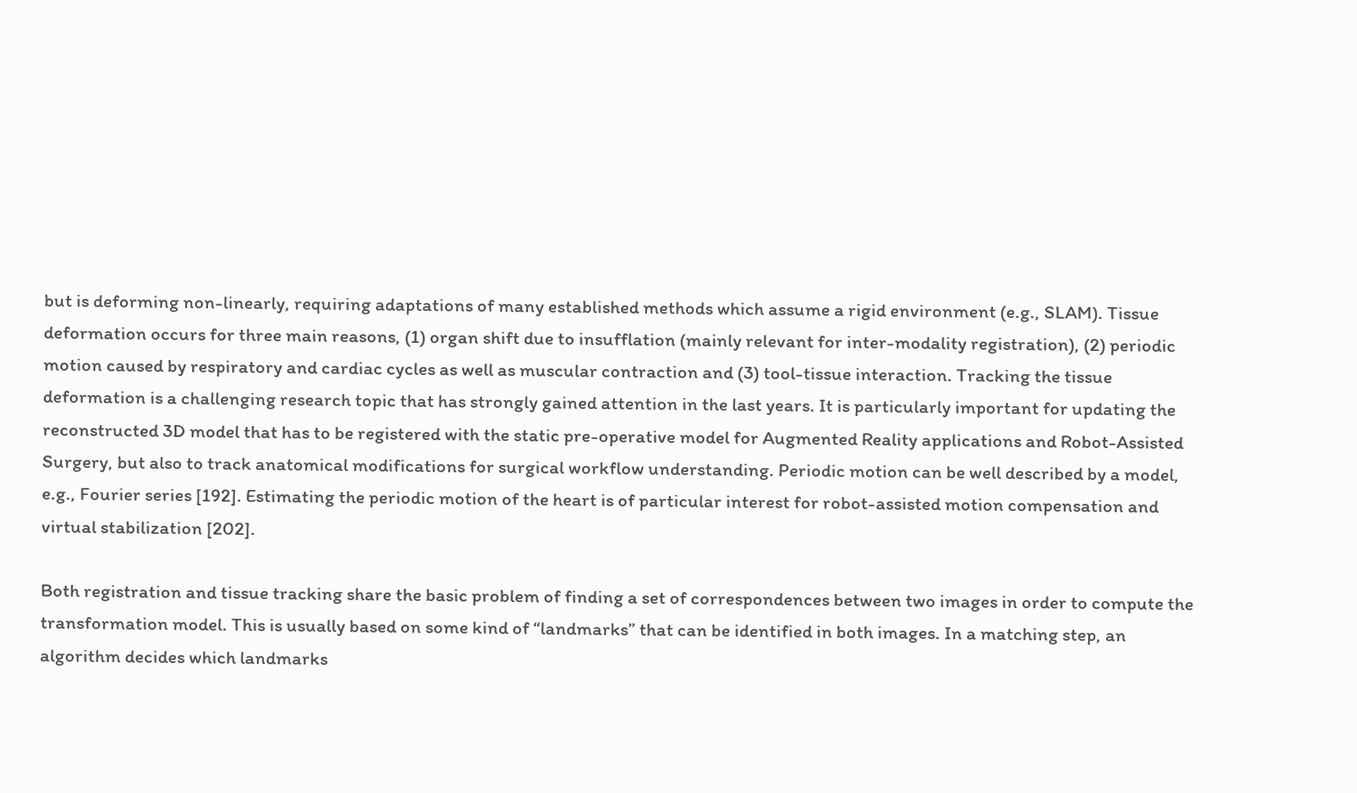but is deforming non-linearly, requiring adaptations of many established methods which assume a rigid environment (e.g., SLAM). Tissue deformation occurs for three main reasons, (1) organ shift due to insufflation (mainly relevant for inter-modality registration), (2) periodic motion caused by respiratory and cardiac cycles as well as muscular contraction and (3) tool-tissue interaction. Tracking the tissue deformation is a challenging research topic that has strongly gained attention in the last years. It is particularly important for updating the reconstructed 3D model that has to be registered with the static pre-operative model for Augmented Reality applications and Robot-Assisted Surgery, but also to track anatomical modifications for surgical workflow understanding. Periodic motion can be well described by a model, e.g., Fourier series [192]. Estimating the periodic motion of the heart is of particular interest for robot-assisted motion compensation and virtual stabilization [202].

Both registration and tissue tracking share the basic problem of finding a set of correspondences between two images in order to compute the transformation model. This is usually based on some kind of “landmarks” that can be identified in both images. In a matching step, an algorithm decides which landmarks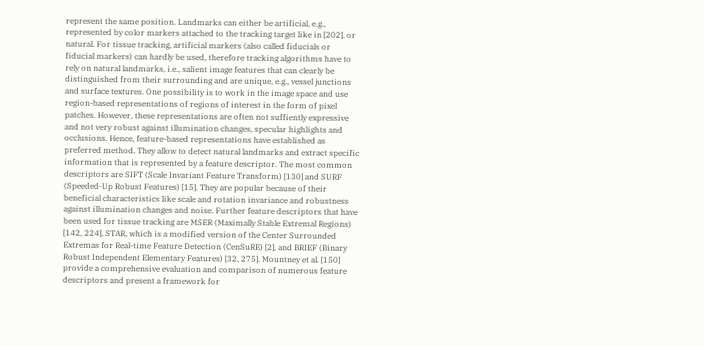represent the same position. Landmarks can either be artificial, e.g., represented by color markers attached to the tracking target like in [202], or natural. For tissue tracking, artificial markers (also called fiducials or fiducial markers) can hardly be used, therefore tracking algorithms have to rely on natural landmarks, i.e., salient image features that can clearly be distinguished from their surrounding and are unique, e.g., vessel junctions and surface textures. One possibility is to work in the image space and use region-based representations of regions of interest in the form of pixel patches. However, these representations are often not suffiently expressive and not very robust against illumination changes, specular highlights and occlusions. Hence, feature-based representations have established as preferred method. They allow to detect natural landmarks and extract specific information that is represented by a feature descriptor. The most common descriptors are SIFT (Scale Invariant Feature Transform) [130] and SURF (Speeded-Up Robust Features) [15]. They are popular because of their beneficial characteristics like scale and rotation invariance and robustness against illumination changes and noise. Further feature descriptors that have been used for tissue tracking are MSER (Maximally Stable Extremal Regions) [142, 224], STAR, which is a modified version of the Center Surrounded Extremas for Real-time Feature Detection (CenSuRE) [2], and BRIEF (Binary Robust Independent Elementary Features) [32, 275]. Mountney et al. [150] provide a comprehensive evaluation and comparison of numerous feature descriptors and present a framework for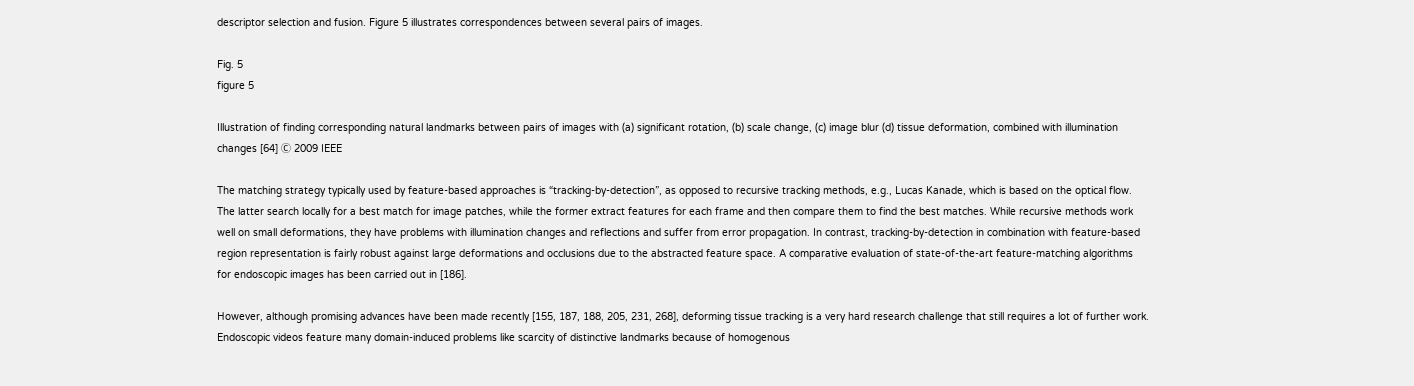descriptor selection and fusion. Figure 5 illustrates correspondences between several pairs of images.

Fig. 5
figure 5

Illustration of finding corresponding natural landmarks between pairs of images with (a) significant rotation, (b) scale change, (c) image blur (d) tissue deformation, combined with illumination changes [64] Ⓒ 2009 IEEE

The matching strategy typically used by feature-based approaches is “tracking-by-detection”, as opposed to recursive tracking methods, e.g., Lucas Kanade, which is based on the optical flow. The latter search locally for a best match for image patches, while the former extract features for each frame and then compare them to find the best matches. While recursive methods work well on small deformations, they have problems with illumination changes and reflections and suffer from error propagation. In contrast, tracking-by-detection in combination with feature-based region representation is fairly robust against large deformations and occlusions due to the abstracted feature space. A comparative evaluation of state-of-the-art feature-matching algorithms for endoscopic images has been carried out in [186].

However, although promising advances have been made recently [155, 187, 188, 205, 231, 268], deforming tissue tracking is a very hard research challenge that still requires a lot of further work. Endoscopic videos feature many domain-induced problems like scarcity of distinctive landmarks because of homogenous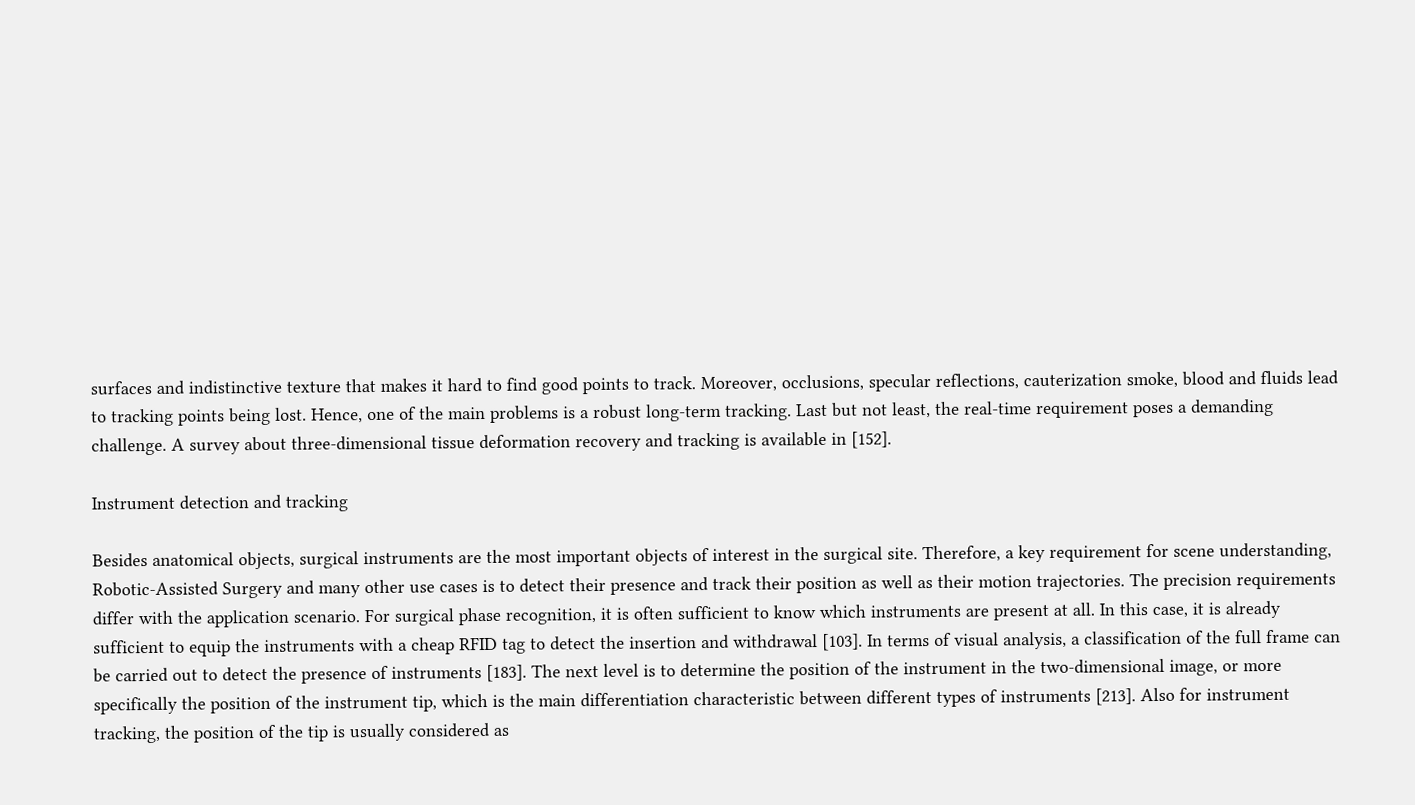surfaces and indistinctive texture that makes it hard to find good points to track. Moreover, occlusions, specular reflections, cauterization smoke, blood and fluids lead to tracking points being lost. Hence, one of the main problems is a robust long-term tracking. Last but not least, the real-time requirement poses a demanding challenge. A survey about three-dimensional tissue deformation recovery and tracking is available in [152].

Instrument detection and tracking

Besides anatomical objects, surgical instruments are the most important objects of interest in the surgical site. Therefore, a key requirement for scene understanding, Robotic-Assisted Surgery and many other use cases is to detect their presence and track their position as well as their motion trajectories. The precision requirements differ with the application scenario. For surgical phase recognition, it is often sufficient to know which instruments are present at all. In this case, it is already sufficient to equip the instruments with a cheap RFID tag to detect the insertion and withdrawal [103]. In terms of visual analysis, a classification of the full frame can be carried out to detect the presence of instruments [183]. The next level is to determine the position of the instrument in the two-dimensional image, or more specifically the position of the instrument tip, which is the main differentiation characteristic between different types of instruments [213]. Also for instrument tracking, the position of the tip is usually considered as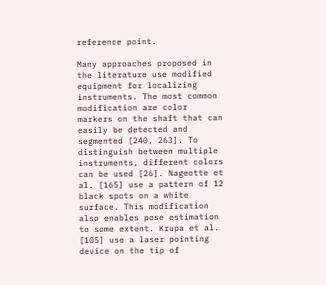reference point.

Many approaches proposed in the literature use modified equipment for localizing instruments. The most common modification are color markers on the shaft that can easily be detected and segmented [240, 263]. To distinguish between multiple instruments, different colors can be used [26]. Nageotte et al. [165] use a pattern of 12 black spots on a white surface. This modification also enables pose estimation to some extent. Krupa et al. [105] use a laser pointing device on the tip of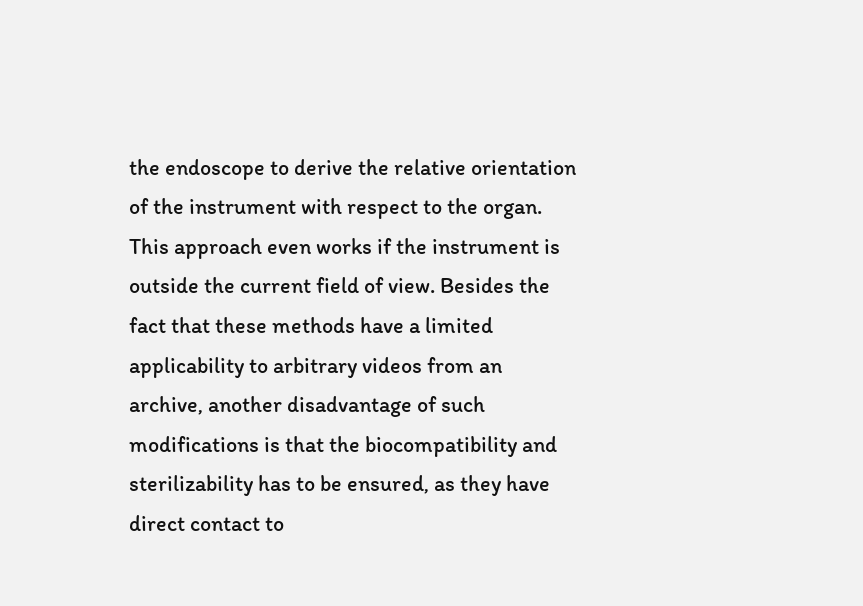the endoscope to derive the relative orientation of the instrument with respect to the organ. This approach even works if the instrument is outside the current field of view. Besides the fact that these methods have a limited applicability to arbitrary videos from an archive, another disadvantage of such modifications is that the biocompatibility and sterilizability has to be ensured, as they have direct contact to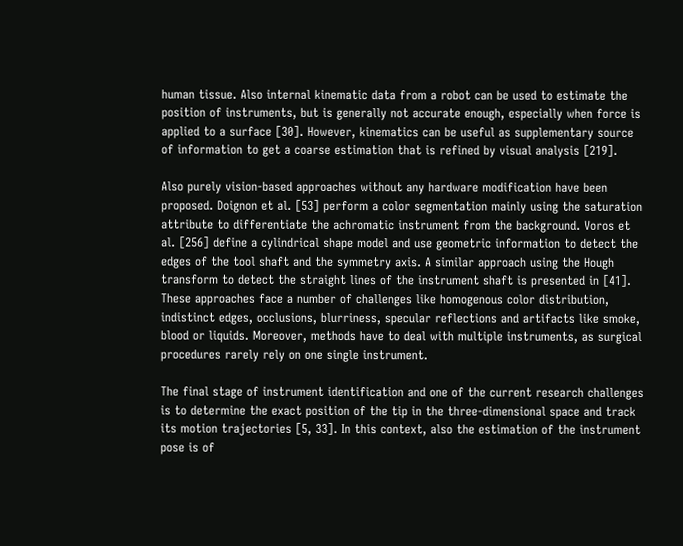human tissue. Also internal kinematic data from a robot can be used to estimate the position of instruments, but is generally not accurate enough, especially when force is applied to a surface [30]. However, kinematics can be useful as supplementary source of information to get a coarse estimation that is refined by visual analysis [219].

Also purely vision-based approaches without any hardware modification have been proposed. Doignon et al. [53] perform a color segmentation mainly using the saturation attribute to differentiate the achromatic instrument from the background. Voros et al. [256] define a cylindrical shape model and use geometric information to detect the edges of the tool shaft and the symmetry axis. A similar approach using the Hough transform to detect the straight lines of the instrument shaft is presented in [41]. These approaches face a number of challenges like homogenous color distribution, indistinct edges, occlusions, blurriness, specular reflections and artifacts like smoke, blood or liquids. Moreover, methods have to deal with multiple instruments, as surgical procedures rarely rely on one single instrument.

The final stage of instrument identification and one of the current research challenges is to determine the exact position of the tip in the three-dimensional space and track its motion trajectories [5, 33]. In this context, also the estimation of the instrument pose is of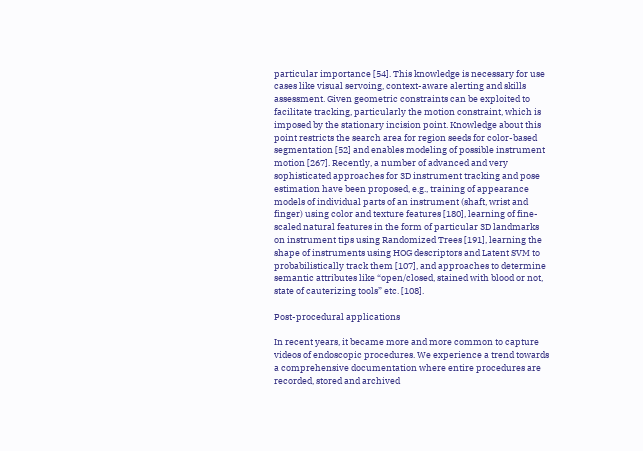particular importance [54]. This knowledge is necessary for use cases like visual servoing, context-aware alerting and skills assessment. Given geometric constraints can be exploited to facilitate tracking, particularly the motion constraint, which is imposed by the stationary incision point. Knowledge about this point restricts the search area for region seeds for color-based segmentation [52] and enables modeling of possible instrument motion [267]. Recently, a number of advanced and very sophisticated approaches for 3D instrument tracking and pose estimation have been proposed, e.g., training of appearance models of individual parts of an instrument (shaft, wrist and finger) using color and texture features [180], learning of fine-scaled natural features in the form of particular 3D landmarks on instrument tips using Randomized Trees [191], learning the shape of instruments using HOG descriptors and Latent SVM to probabilistically track them [107], and approaches to determine semantic attributes like “open/closed, stained with blood or not, state of cauterizing tools” etc. [108].

Post-procedural applications

In recent years, it became more and more common to capture videos of endoscopic procedures. We experience a trend towards a comprehensive documentation where entire procedures are recorded, stored and archived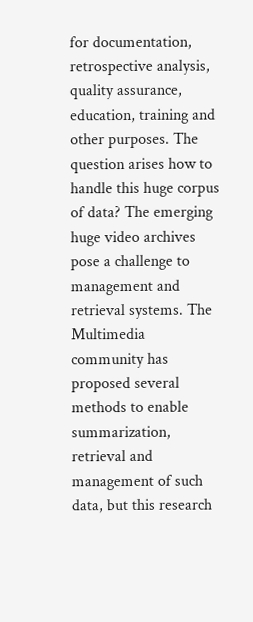for documentation, retrospective analysis, quality assurance, education, training and other purposes. The question arises how to handle this huge corpus of data? The emerging huge video archives pose a challenge to management and retrieval systems. The Multimedia community has proposed several methods to enable summarization, retrieval and management of such data, but this research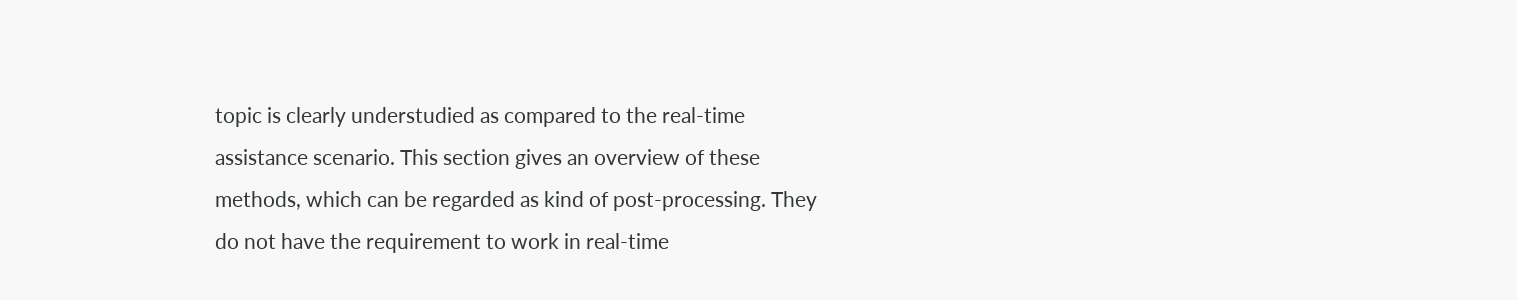topic is clearly understudied as compared to the real-time assistance scenario. This section gives an overview of these methods, which can be regarded as kind of post-processing. They do not have the requirement to work in real-time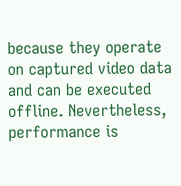because they operate on captured video data and can be executed offline. Nevertheless, performance is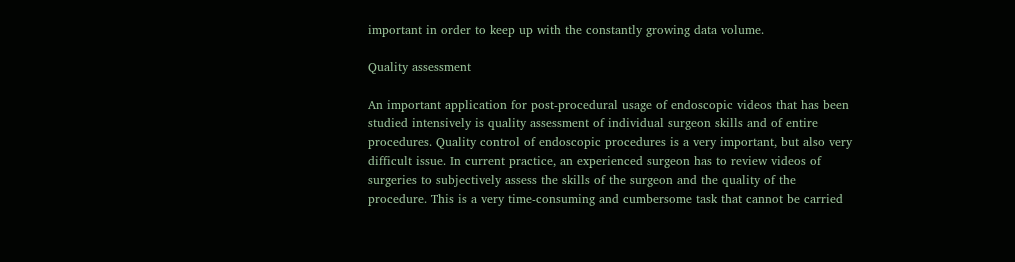important in order to keep up with the constantly growing data volume.

Quality assessment

An important application for post-procedural usage of endoscopic videos that has been studied intensively is quality assessment of individual surgeon skills and of entire procedures. Quality control of endoscopic procedures is a very important, but also very difficult issue. In current practice, an experienced surgeon has to review videos of surgeries to subjectively assess the skills of the surgeon and the quality of the procedure. This is a very time-consuming and cumbersome task that cannot be carried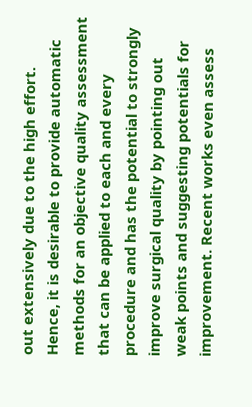out extensively due to the high effort. Hence, it is desirable to provide automatic methods for an objective quality assessment that can be applied to each and every procedure and has the potential to strongly improve surgical quality by pointing out weak points and suggesting potentials for improvement. Recent works even assess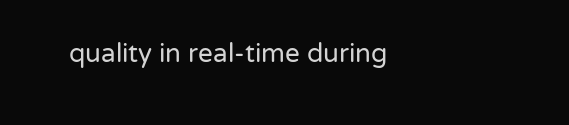quality in real-time during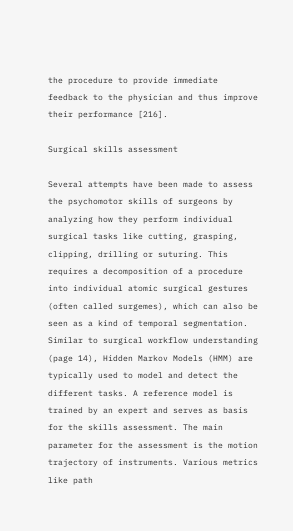the procedure to provide immediate feedback to the physician and thus improve their performance [216].

Surgical skills assessment

Several attempts have been made to assess the psychomotor skills of surgeons by analyzing how they perform individual surgical tasks like cutting, grasping, clipping, drilling or suturing. This requires a decomposition of a procedure into individual atomic surgical gestures (often called surgemes), which can also be seen as a kind of temporal segmentation. Similar to surgical workflow understanding (page 14), Hidden Markov Models (HMM) are typically used to model and detect the different tasks. A reference model is trained by an expert and serves as basis for the skills assessment. The main parameter for the assessment is the motion trajectory of instruments. Various metrics like path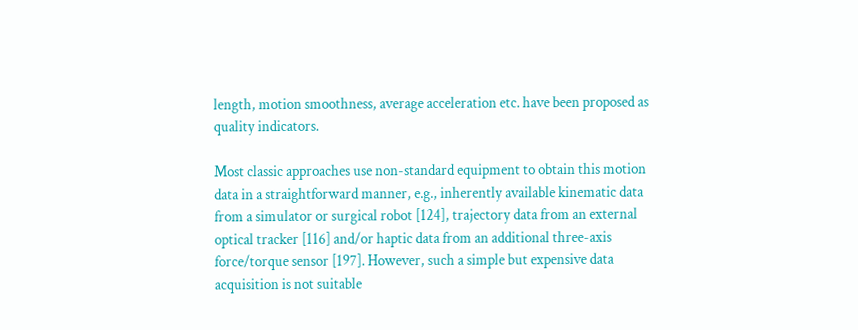length, motion smoothness, average acceleration etc. have been proposed as quality indicators.

Most classic approaches use non-standard equipment to obtain this motion data in a straightforward manner, e.g., inherently available kinematic data from a simulator or surgical robot [124], trajectory data from an external optical tracker [116] and/or haptic data from an additional three-axis force/torque sensor [197]. However, such a simple but expensive data acquisition is not suitable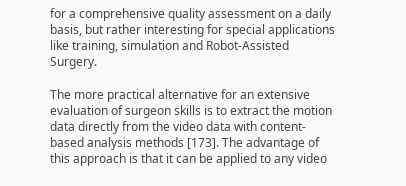for a comprehensive quality assessment on a daily basis, but rather interesting for special applications like training, simulation and Robot-Assisted Surgery.

The more practical alternative for an extensive evaluation of surgeon skills is to extract the motion data directly from the video data with content-based analysis methods [173]. The advantage of this approach is that it can be applied to any video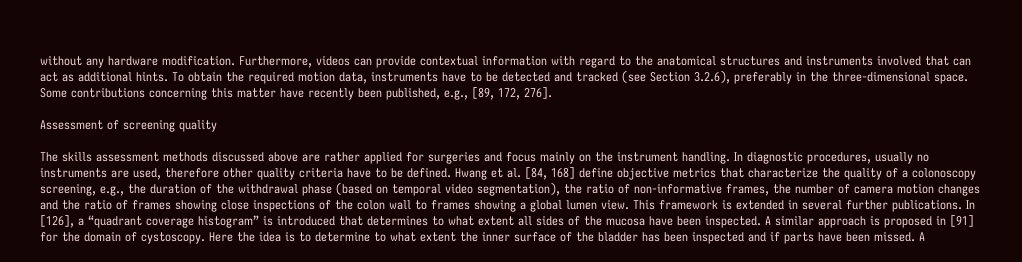without any hardware modification. Furthermore, videos can provide contextual information with regard to the anatomical structures and instruments involved that can act as additional hints. To obtain the required motion data, instruments have to be detected and tracked (see Section 3.2.6), preferably in the three-dimensional space. Some contributions concerning this matter have recently been published, e.g., [89, 172, 276].

Assessment of screening quality

The skills assessment methods discussed above are rather applied for surgeries and focus mainly on the instrument handling. In diagnostic procedures, usually no instruments are used, therefore other quality criteria have to be defined. Hwang et al. [84, 168] define objective metrics that characterize the quality of a colonoscopy screening, e.g., the duration of the withdrawal phase (based on temporal video segmentation), the ratio of non-informative frames, the number of camera motion changes and the ratio of frames showing close inspections of the colon wall to frames showing a global lumen view. This framework is extended in several further publications. In [126], a “quadrant coverage histogram” is introduced that determines to what extent all sides of the mucosa have been inspected. A similar approach is proposed in [91] for the domain of cystoscopy. Here the idea is to determine to what extent the inner surface of the bladder has been inspected and if parts have been missed. A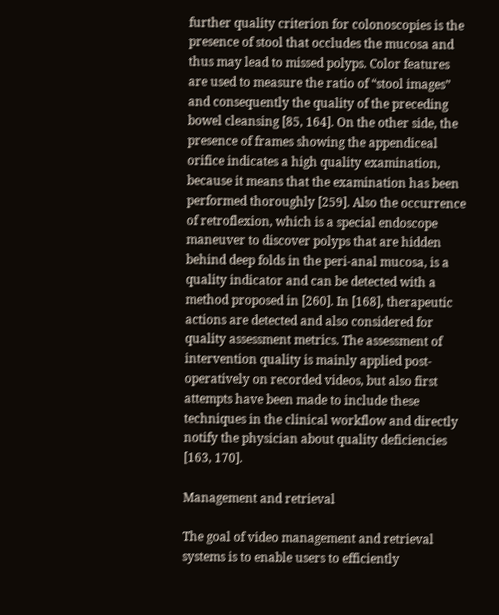further quality criterion for colonoscopies is the presence of stool that occludes the mucosa and thus may lead to missed polyps. Color features are used to measure the ratio of “stool images” and consequently the quality of the preceding bowel cleansing [85, 164]. On the other side, the presence of frames showing the appendiceal orifice indicates a high quality examination, because it means that the examination has been performed thoroughly [259]. Also the occurrence of retroflexion, which is a special endoscope maneuver to discover polyps that are hidden behind deep folds in the peri-anal mucosa, is a quality indicator and can be detected with a method proposed in [260]. In [168], therapeutic actions are detected and also considered for quality assessment metrics. The assessment of intervention quality is mainly applied post-operatively on recorded videos, but also first attempts have been made to include these techniques in the clinical workflow and directly notify the physician about quality deficiencies [163, 170].

Management and retrieval

The goal of video management and retrieval systems is to enable users to efficiently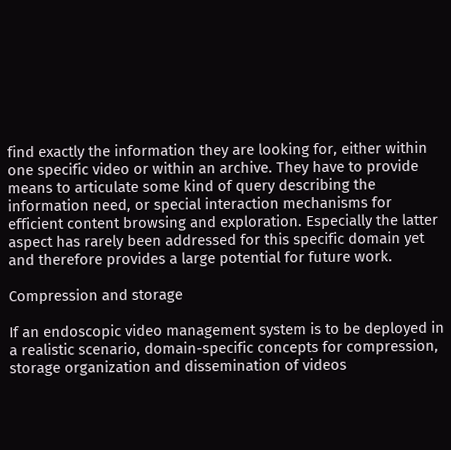find exactly the information they are looking for, either within one specific video or within an archive. They have to provide means to articulate some kind of query describing the information need, or special interaction mechanisms for efficient content browsing and exploration. Especially the latter aspect has rarely been addressed for this specific domain yet and therefore provides a large potential for future work.

Compression and storage

If an endoscopic video management system is to be deployed in a realistic scenario, domain-specific concepts for compression, storage organization and dissemination of videos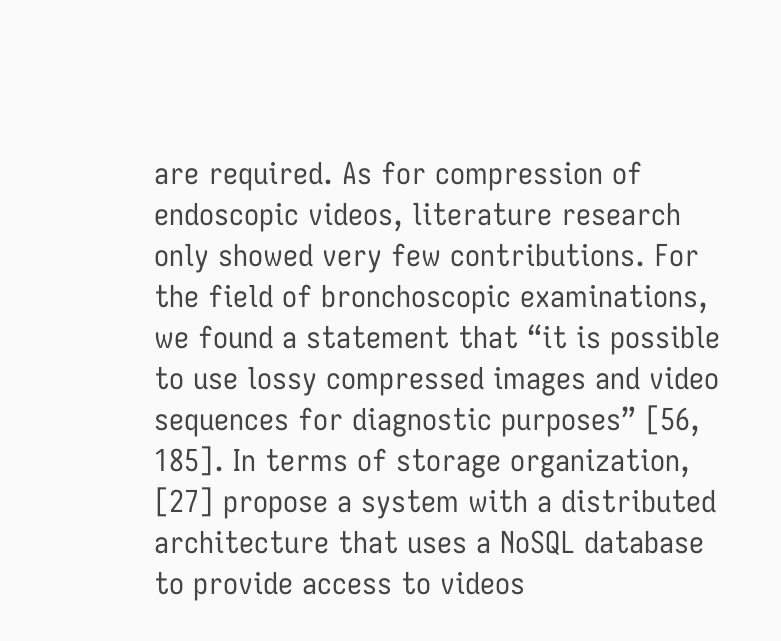are required. As for compression of endoscopic videos, literature research only showed very few contributions. For the field of bronchoscopic examinations, we found a statement that “it is possible to use lossy compressed images and video sequences for diagnostic purposes” [56, 185]. In terms of storage organization, [27] propose a system with a distributed architecture that uses a NoSQL database to provide access to videos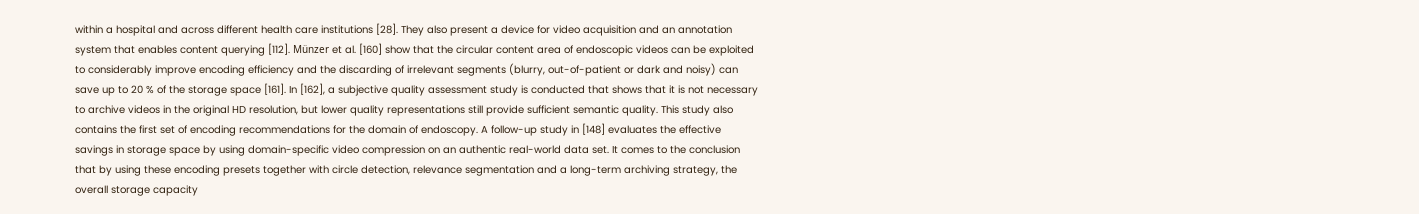within a hospital and across different health care institutions [28]. They also present a device for video acquisition and an annotation system that enables content querying [112]. Münzer et al. [160] show that the circular content area of endoscopic videos can be exploited to considerably improve encoding efficiency and the discarding of irrelevant segments (blurry, out-of-patient or dark and noisy) can save up to 20 % of the storage space [161]. In [162], a subjective quality assessment study is conducted that shows that it is not necessary to archive videos in the original HD resolution, but lower quality representations still provide sufficient semantic quality. This study also contains the first set of encoding recommendations for the domain of endoscopy. A follow-up study in [148] evaluates the effective savings in storage space by using domain-specific video compression on an authentic real-world data set. It comes to the conclusion that by using these encoding presets together with circle detection, relevance segmentation and a long-term archiving strategy, the overall storage capacity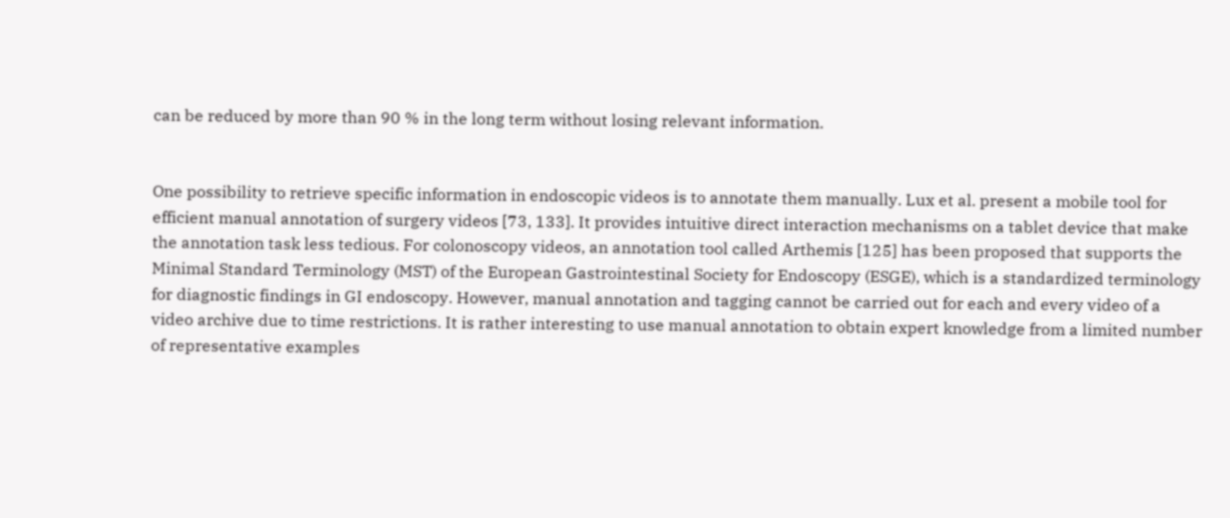can be reduced by more than 90 % in the long term without losing relevant information.


One possibility to retrieve specific information in endoscopic videos is to annotate them manually. Lux et al. present a mobile tool for efficient manual annotation of surgery videos [73, 133]. It provides intuitive direct interaction mechanisms on a tablet device that make the annotation task less tedious. For colonoscopy videos, an annotation tool called Arthemis [125] has been proposed that supports the Minimal Standard Terminology (MST) of the European Gastrointestinal Society for Endoscopy (ESGE), which is a standardized terminology for diagnostic findings in GI endoscopy. However, manual annotation and tagging cannot be carried out for each and every video of a video archive due to time restrictions. It is rather interesting to use manual annotation to obtain expert knowledge from a limited number of representative examples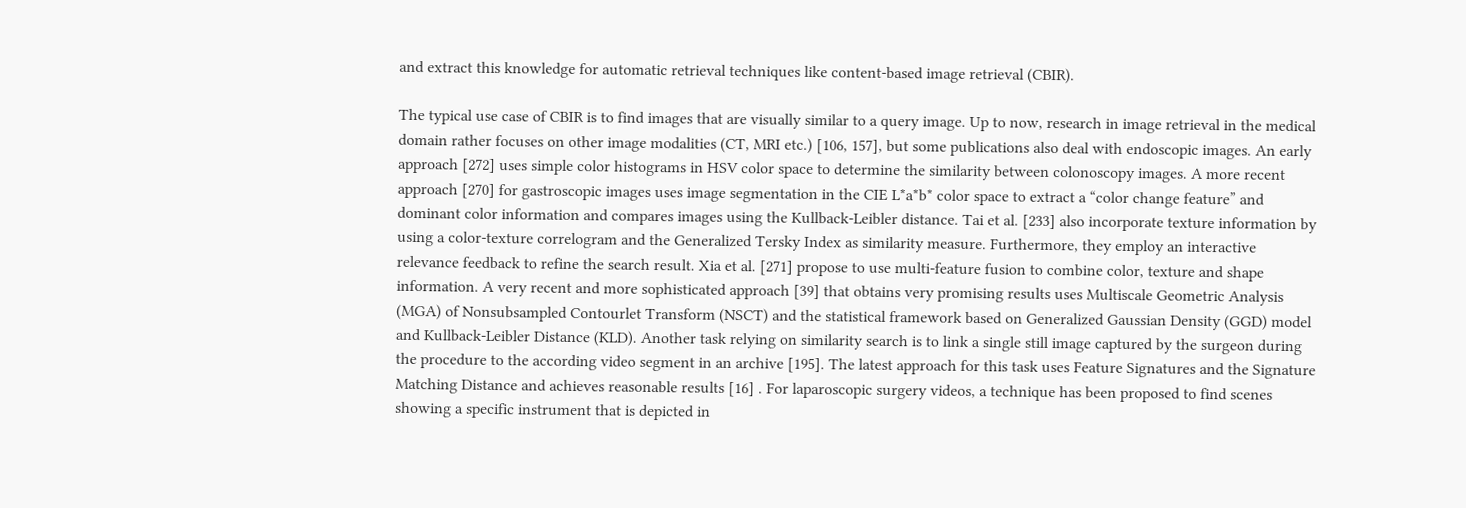and extract this knowledge for automatic retrieval techniques like content-based image retrieval (CBIR).

The typical use case of CBIR is to find images that are visually similar to a query image. Up to now, research in image retrieval in the medical domain rather focuses on other image modalities (CT, MRI etc.) [106, 157], but some publications also deal with endoscopic images. An early approach [272] uses simple color histograms in HSV color space to determine the similarity between colonoscopy images. A more recent approach [270] for gastroscopic images uses image segmentation in the CIE L*a*b* color space to extract a “color change feature” and dominant color information and compares images using the Kullback-Leibler distance. Tai et al. [233] also incorporate texture information by using a color-texture correlogram and the Generalized Tersky Index as similarity measure. Furthermore, they employ an interactive relevance feedback to refine the search result. Xia et al. [271] propose to use multi-feature fusion to combine color, texture and shape information. A very recent and more sophisticated approach [39] that obtains very promising results uses Multiscale Geometric Analysis (MGA) of Nonsubsampled Contourlet Transform (NSCT) and the statistical framework based on Generalized Gaussian Density (GGD) model and Kullback-Leibler Distance (KLD). Another task relying on similarity search is to link a single still image captured by the surgeon during the procedure to the according video segment in an archive [195]. The latest approach for this task uses Feature Signatures and the Signature Matching Distance and achieves reasonable results [16] . For laparoscopic surgery videos, a technique has been proposed to find scenes showing a specific instrument that is depicted in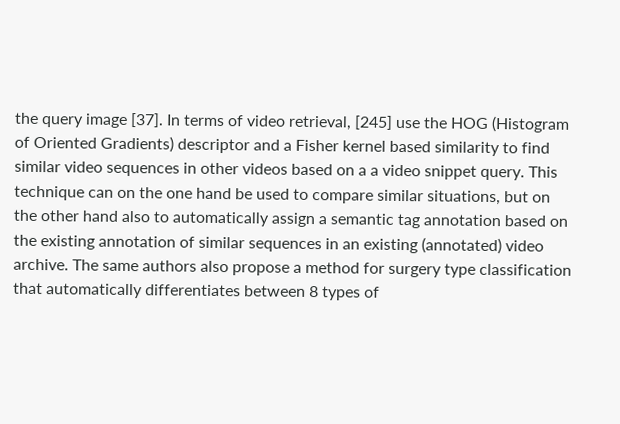the query image [37]. In terms of video retrieval, [245] use the HOG (Histogram of Oriented Gradients) descriptor and a Fisher kernel based similarity to find similar video sequences in other videos based on a a video snippet query. This technique can on the one hand be used to compare similar situations, but on the other hand also to automatically assign a semantic tag annotation based on the existing annotation of similar sequences in an existing (annotated) video archive. The same authors also propose a method for surgery type classification that automatically differentiates between 8 types of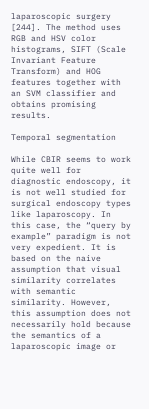laparoscopic surgery [244]. The method uses RGB and HSV color histograms, SIFT (Scale Invariant Feature Transform) and HOG features together with an SVM classifier and obtains promising results.

Temporal segmentation

While CBIR seems to work quite well for diagnostic endoscopy, it is not well studied for surgical endoscopy types like laparoscopy. In this case, the “query by example” paradigm is not very expedient. It is based on the naive assumption that visual similarity correlates with semantic similarity. However, this assumption does not necessarily hold because the semantics of a laparoscopic image or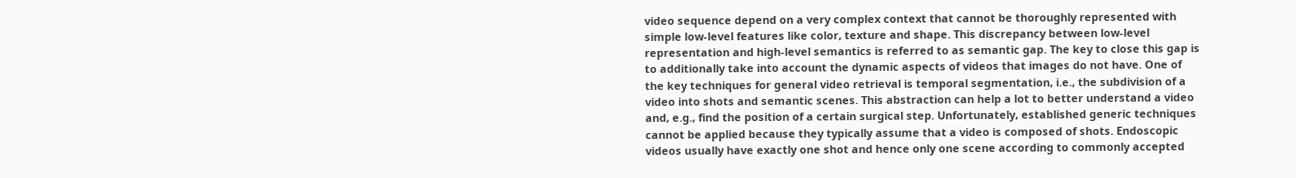video sequence depend on a very complex context that cannot be thoroughly represented with simple low-level features like color, texture and shape. This discrepancy between low-level representation and high-level semantics is referred to as semantic gap. The key to close this gap is to additionally take into account the dynamic aspects of videos that images do not have. One of the key techniques for general video retrieval is temporal segmentation, i.e., the subdivision of a video into shots and semantic scenes. This abstraction can help a lot to better understand a video and, e.g., find the position of a certain surgical step. Unfortunately, established generic techniques cannot be applied because they typically assume that a video is composed of shots. Endoscopic videos usually have exactly one shot and hence only one scene according to commonly accepted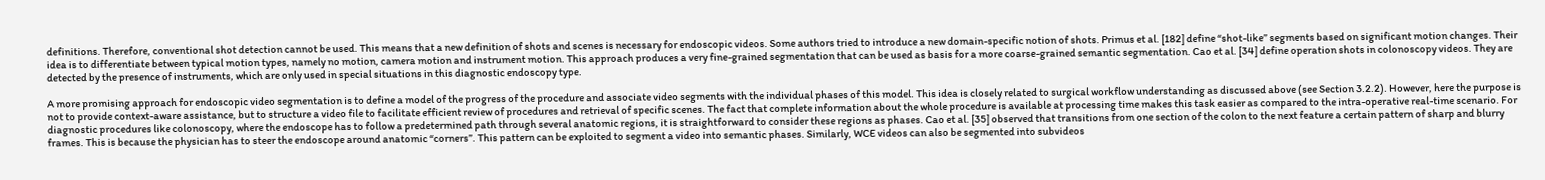definitions. Therefore, conventional shot detection cannot be used. This means that a new definition of shots and scenes is necessary for endoscopic videos. Some authors tried to introduce a new domain-specific notion of shots. Primus et al. [182] define “shot-like” segments based on significant motion changes. Their idea is to differentiate between typical motion types, namely no motion, camera motion and instrument motion. This approach produces a very fine-grained segmentation that can be used as basis for a more coarse-grained semantic segmentation. Cao et al. [34] define operation shots in colonoscopy videos. They are detected by the presence of instruments, which are only used in special situations in this diagnostic endoscopy type.

A more promising approach for endoscopic video segmentation is to define a model of the progress of the procedure and associate video segments with the individual phases of this model. This idea is closely related to surgical workflow understanding as discussed above (see Section 3.2.2). However, here the purpose is not to provide context-aware assistance, but to structure a video file to facilitate efficient review of procedures and retrieval of specific scenes. The fact that complete information about the whole procedure is available at processing time makes this task easier as compared to the intra-operative real-time scenario. For diagnostic procedures like colonoscopy, where the endoscope has to follow a predetermined path through several anatomic regions, it is straightforward to consider these regions as phases. Cao et al. [35] observed that transitions from one section of the colon to the next feature a certain pattern of sharp and blurry frames. This is because the physician has to steer the endoscope around anatomic “corners”. This pattern can be exploited to segment a video into semantic phases. Similarly, WCE videos can also be segmented into subvideos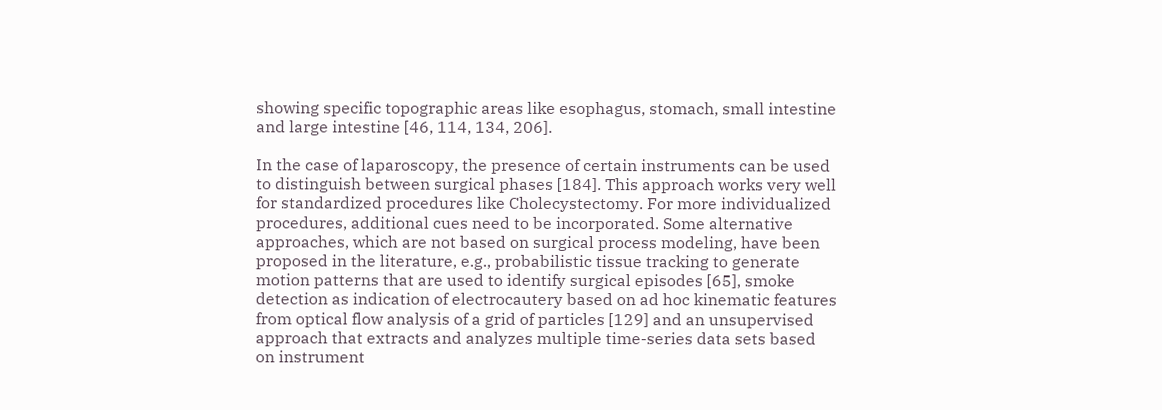showing specific topographic areas like esophagus, stomach, small intestine and large intestine [46, 114, 134, 206].

In the case of laparoscopy, the presence of certain instruments can be used to distinguish between surgical phases [184]. This approach works very well for standardized procedures like Cholecystectomy. For more individualized procedures, additional cues need to be incorporated. Some alternative approaches, which are not based on surgical process modeling, have been proposed in the literature, e.g., probabilistic tissue tracking to generate motion patterns that are used to identify surgical episodes [65], smoke detection as indication of electrocautery based on ad hoc kinematic features from optical flow analysis of a grid of particles [129] and an unsupervised approach that extracts and analyzes multiple time-series data sets based on instrument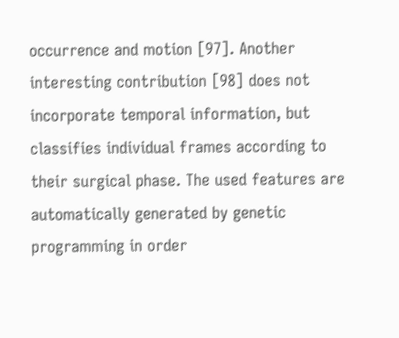occurrence and motion [97]. Another interesting contribution [98] does not incorporate temporal information, but classifies individual frames according to their surgical phase. The used features are automatically generated by genetic programming in order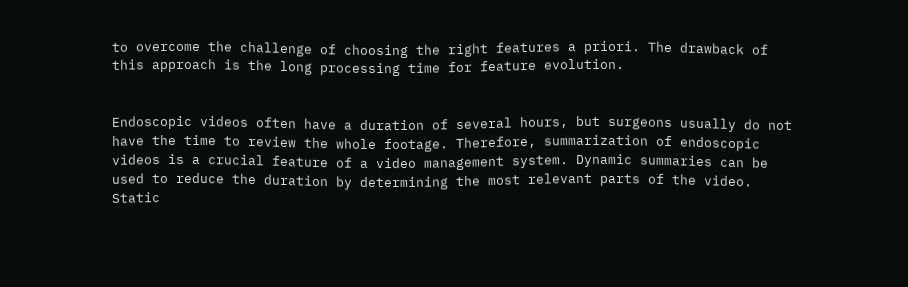to overcome the challenge of choosing the right features a priori. The drawback of this approach is the long processing time for feature evolution.


Endoscopic videos often have a duration of several hours, but surgeons usually do not have the time to review the whole footage. Therefore, summarization of endoscopic videos is a crucial feature of a video management system. Dynamic summaries can be used to reduce the duration by determining the most relevant parts of the video. Static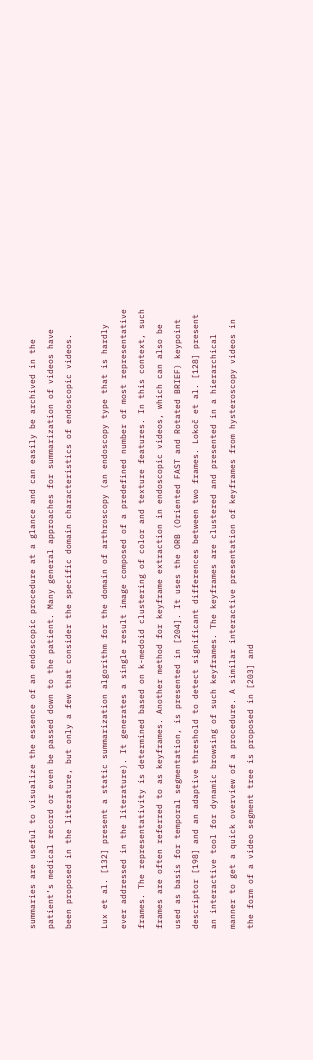summaries are useful to visualize the essence of an endoscopic procedure at a glance and can easily be archived in the patient’s medical record or even be passed down to the patient. Many general approaches for summarization of videos have been proposed in the literature, but only a few that consider the specific domain characteristics of endoscopic videos.

Lux et al. [132] present a static summarization algorithm for the domain of arthroscopy (an endoscopy type that is hardly ever addressed in the literature). It generates a single result image composed of a predefined number of most representative frames. The representativity is determined based on k-medoid clustering of color and texture features. In this context, such frames are often referred to as keyframes. Another method for keyframe extraction in endoscopic videos, which can also be used as basis for temporal segmentation, is presented in [204]. It uses the ORB (Oriented FAST and Rotated BRIEF) keypoint descriptor [198] and an adaptive threshold to detect significant differences between two frames. Lokoč et al. [128] present an interactive tool for dynamic browsing of such keyframes. The keyframes are clustered and presented in a hierarchical manner to get a quick overview of a procedure. A similar interactive presentation of keyframes from hysteroscopy videos in the form of a video segment tree is proposed in [203] and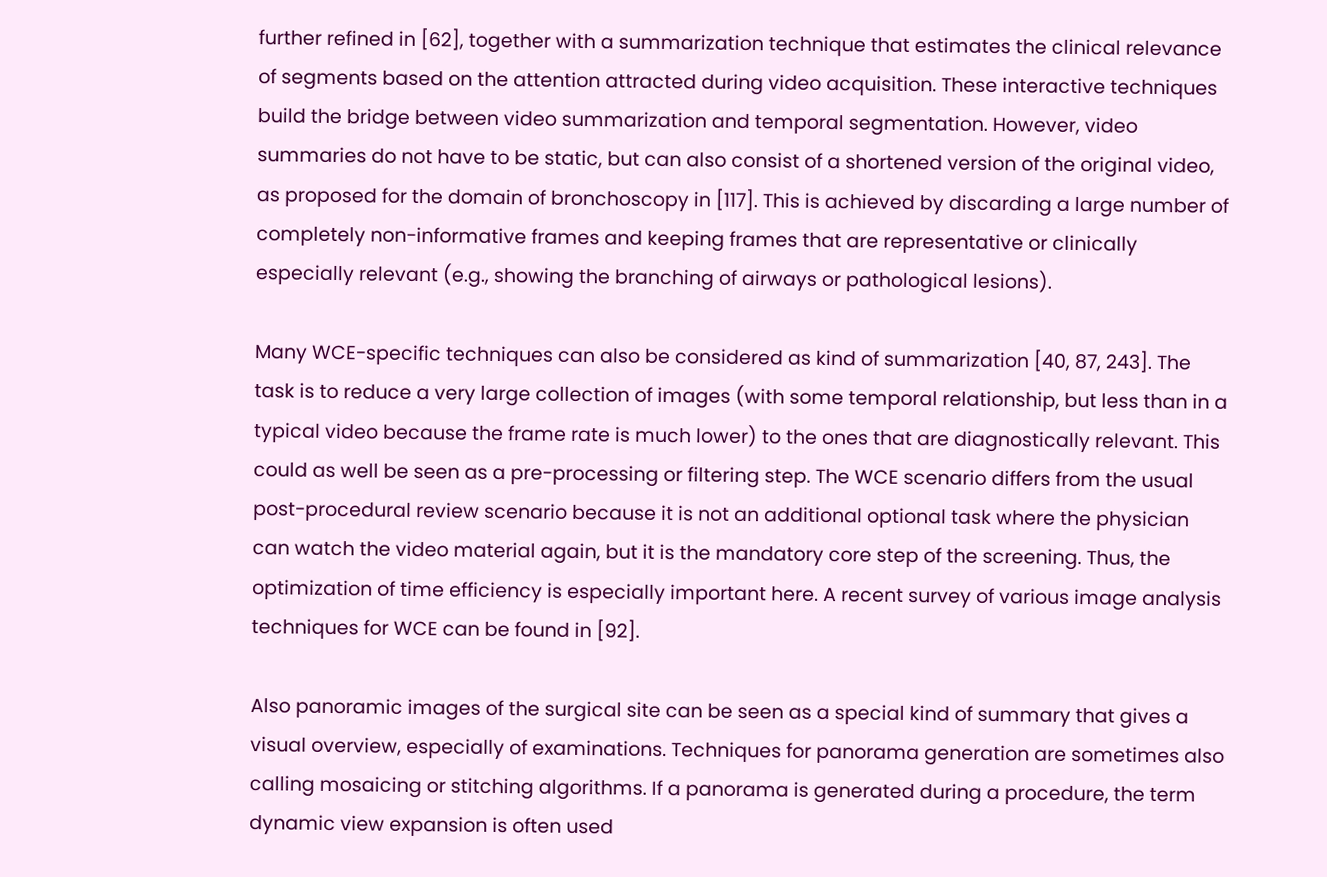further refined in [62], together with a summarization technique that estimates the clinical relevance of segments based on the attention attracted during video acquisition. These interactive techniques build the bridge between video summarization and temporal segmentation. However, video summaries do not have to be static, but can also consist of a shortened version of the original video, as proposed for the domain of bronchoscopy in [117]. This is achieved by discarding a large number of completely non-informative frames and keeping frames that are representative or clinically especially relevant (e.g., showing the branching of airways or pathological lesions).

Many WCE-specific techniques can also be considered as kind of summarization [40, 87, 243]. The task is to reduce a very large collection of images (with some temporal relationship, but less than in a typical video because the frame rate is much lower) to the ones that are diagnostically relevant. This could as well be seen as a pre-processing or filtering step. The WCE scenario differs from the usual post-procedural review scenario because it is not an additional optional task where the physician can watch the video material again, but it is the mandatory core step of the screening. Thus, the optimization of time efficiency is especially important here. A recent survey of various image analysis techniques for WCE can be found in [92].

Also panoramic images of the surgical site can be seen as a special kind of summary that gives a visual overview, especially of examinations. Techniques for panorama generation are sometimes also calling mosaicing or stitching algorithms. If a panorama is generated during a procedure, the term dynamic view expansion is often used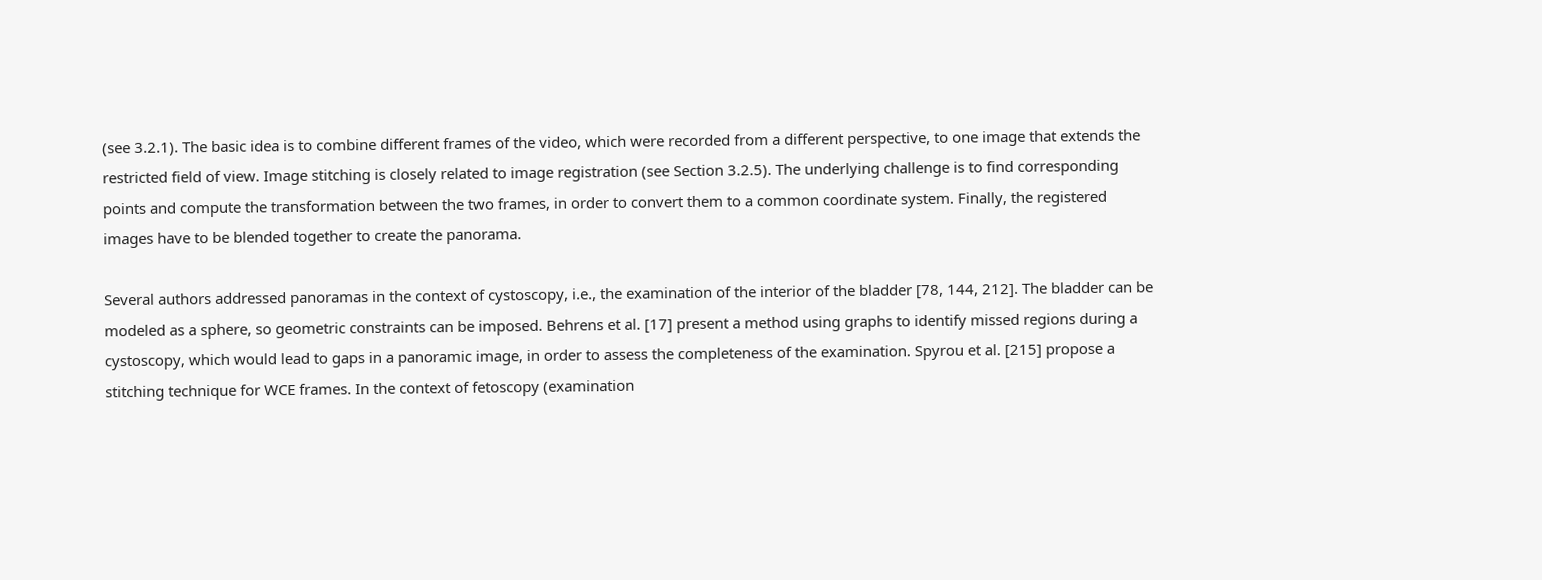(see 3.2.1). The basic idea is to combine different frames of the video, which were recorded from a different perspective, to one image that extends the restricted field of view. Image stitching is closely related to image registration (see Section 3.2.5). The underlying challenge is to find corresponding points and compute the transformation between the two frames, in order to convert them to a common coordinate system. Finally, the registered images have to be blended together to create the panorama.

Several authors addressed panoramas in the context of cystoscopy, i.e., the examination of the interior of the bladder [78, 144, 212]. The bladder can be modeled as a sphere, so geometric constraints can be imposed. Behrens et al. [17] present a method using graphs to identify missed regions during a cystoscopy, which would lead to gaps in a panoramic image, in order to assess the completeness of the examination. Spyrou et al. [215] propose a stitching technique for WCE frames. In the context of fetoscopy (examination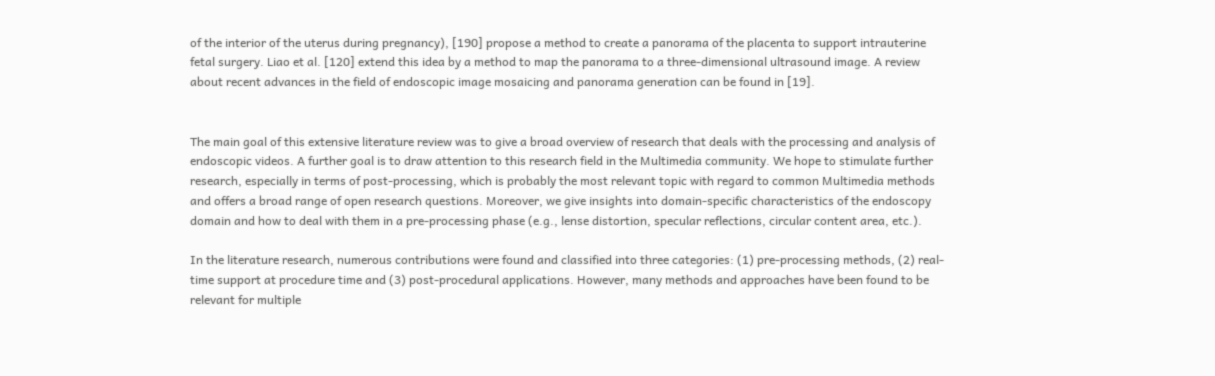of the interior of the uterus during pregnancy), [190] propose a method to create a panorama of the placenta to support intrauterine fetal surgery. Liao et al. [120] extend this idea by a method to map the panorama to a three-dimensional ultrasound image. A review about recent advances in the field of endoscopic image mosaicing and panorama generation can be found in [19].


The main goal of this extensive literature review was to give a broad overview of research that deals with the processing and analysis of endoscopic videos. A further goal is to draw attention to this research field in the Multimedia community. We hope to stimulate further research, especially in terms of post-processing, which is probably the most relevant topic with regard to common Multimedia methods and offers a broad range of open research questions. Moreover, we give insights into domain-specific characteristics of the endoscopy domain and how to deal with them in a pre-processing phase (e.g., lense distortion, specular reflections, circular content area, etc.).

In the literature research, numerous contributions were found and classified into three categories: (1) pre-processing methods, (2) real-time support at procedure time and (3) post-procedural applications. However, many methods and approaches have been found to be relevant for multiple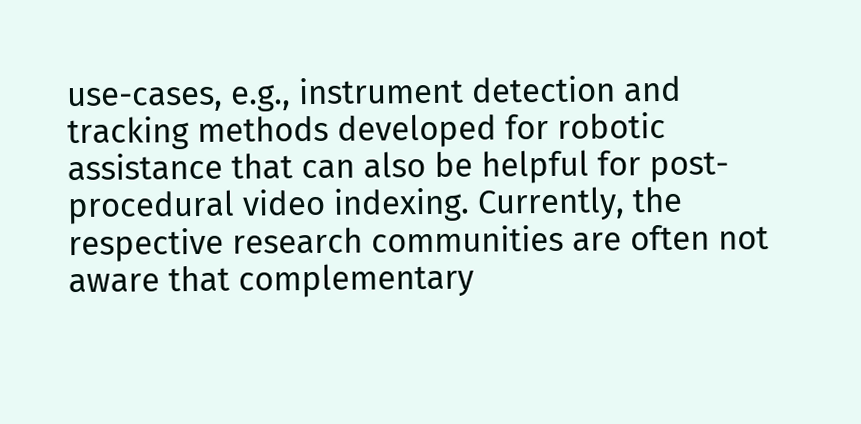use-cases, e.g., instrument detection and tracking methods developed for robotic assistance that can also be helpful for post-procedural video indexing. Currently, the respective research communities are often not aware that complementary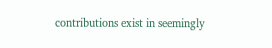contributions exist in seemingly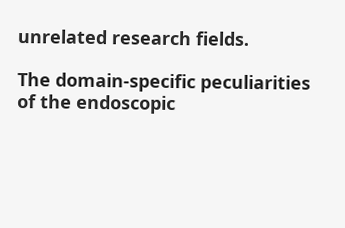unrelated research fields.

The domain-specific peculiarities of the endoscopic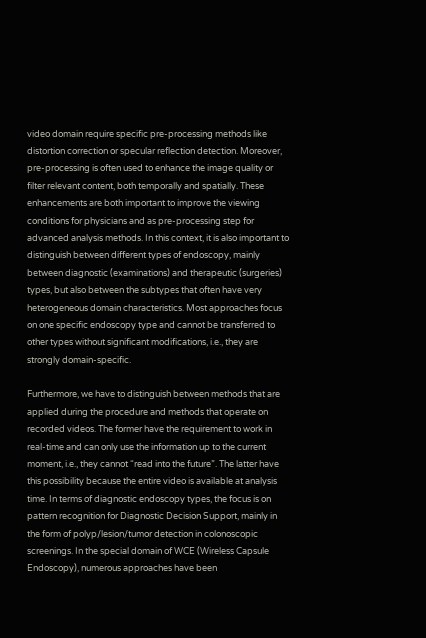video domain require specific pre-processing methods like distortion correction or specular reflection detection. Moreover, pre-processing is often used to enhance the image quality or filter relevant content, both temporally and spatially. These enhancements are both important to improve the viewing conditions for physicians and as pre-processing step for advanced analysis methods. In this context, it is also important to distinguish between different types of endoscopy, mainly between diagnostic (examinations) and therapeutic (surgeries) types, but also between the subtypes that often have very heterogeneous domain characteristics. Most approaches focus on one specific endoscopy type and cannot be transferred to other types without significant modifications, i.e., they are strongly domain-specific.

Furthermore, we have to distinguish between methods that are applied during the procedure and methods that operate on recorded videos. The former have the requirement to work in real-time and can only use the information up to the current moment, i.e., they cannot “read into the future”. The latter have this possibility because the entire video is available at analysis time. In terms of diagnostic endoscopy types, the focus is on pattern recognition for Diagnostic Decision Support, mainly in the form of polyp/lesion/tumor detection in colonoscopic screenings. In the special domain of WCE (Wireless Capsule Endoscopy), numerous approaches have been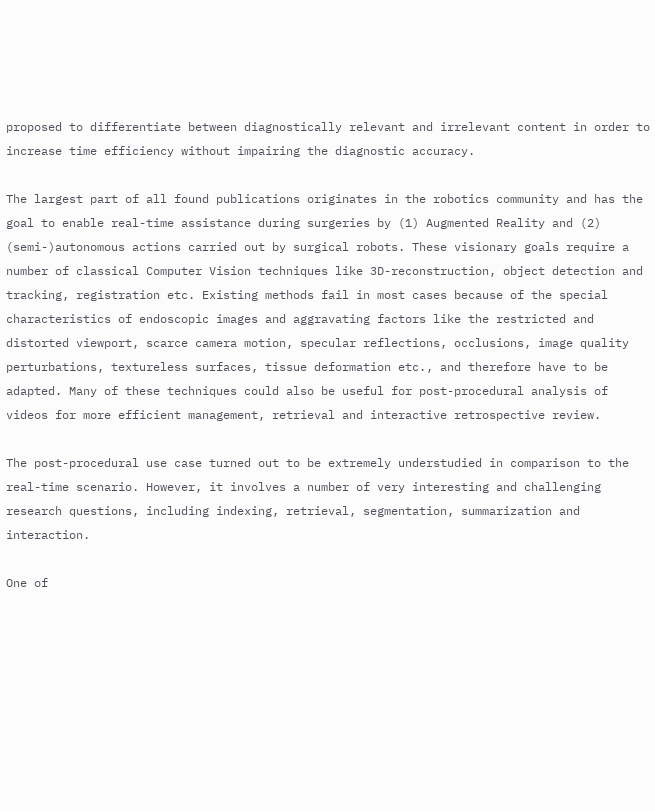proposed to differentiate between diagnostically relevant and irrelevant content in order to increase time efficiency without impairing the diagnostic accuracy.

The largest part of all found publications originates in the robotics community and has the goal to enable real-time assistance during surgeries by (1) Augmented Reality and (2) (semi-)autonomous actions carried out by surgical robots. These visionary goals require a number of classical Computer Vision techniques like 3D-reconstruction, object detection and tracking, registration etc. Existing methods fail in most cases because of the special characteristics of endoscopic images and aggravating factors like the restricted and distorted viewport, scarce camera motion, specular reflections, occlusions, image quality perturbations, textureless surfaces, tissue deformation etc., and therefore have to be adapted. Many of these techniques could also be useful for post-procedural analysis of videos for more efficient management, retrieval and interactive retrospective review.

The post-procedural use case turned out to be extremely understudied in comparison to the real-time scenario. However, it involves a number of very interesting and challenging research questions, including indexing, retrieval, segmentation, summarization and interaction.

One of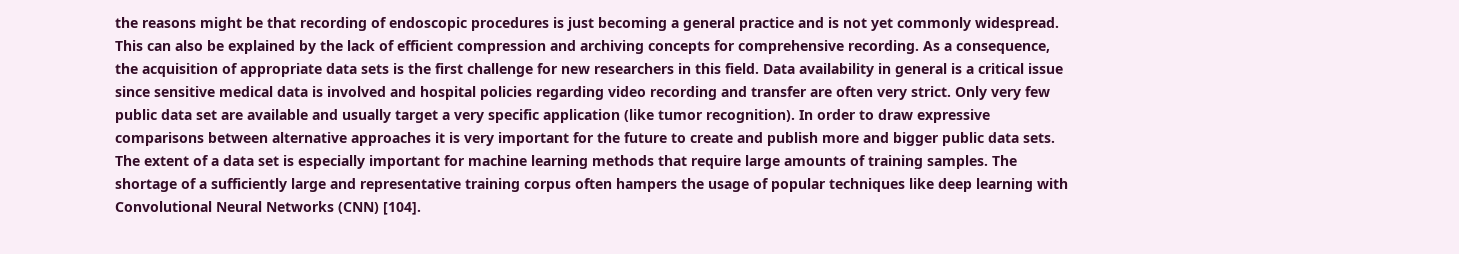the reasons might be that recording of endoscopic procedures is just becoming a general practice and is not yet commonly widespread. This can also be explained by the lack of efficient compression and archiving concepts for comprehensive recording. As a consequence, the acquisition of appropriate data sets is the first challenge for new researchers in this field. Data availability in general is a critical issue since sensitive medical data is involved and hospital policies regarding video recording and transfer are often very strict. Only very few public data set are available and usually target a very specific application (like tumor recognition). In order to draw expressive comparisons between alternative approaches it is very important for the future to create and publish more and bigger public data sets. The extent of a data set is especially important for machine learning methods that require large amounts of training samples. The shortage of a sufficiently large and representative training corpus often hampers the usage of popular techniques like deep learning with Convolutional Neural Networks (CNN) [104].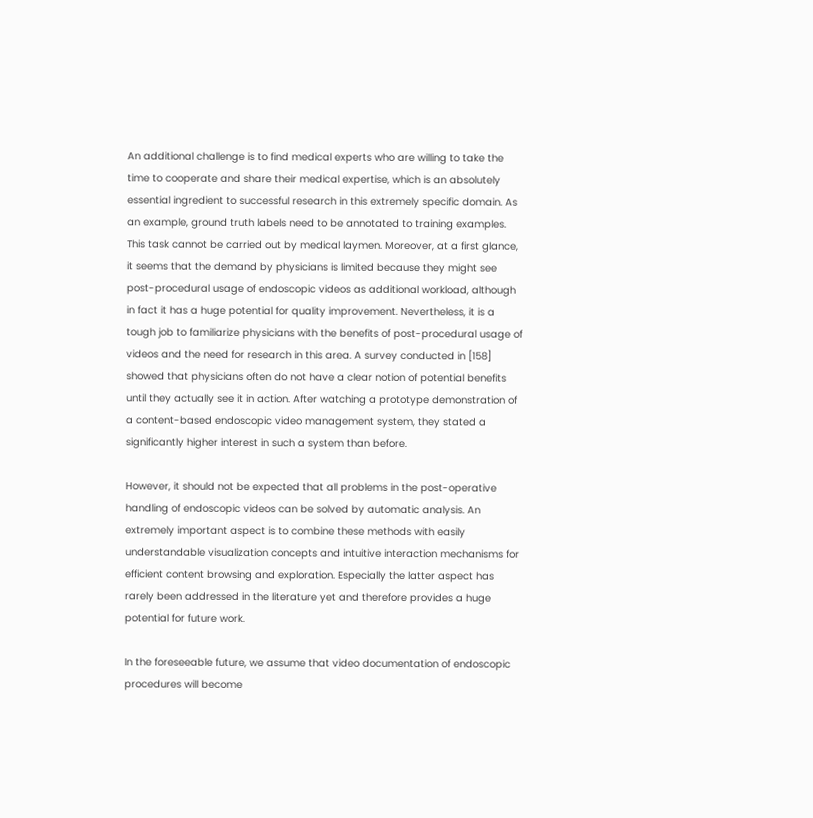An additional challenge is to find medical experts who are willing to take the time to cooperate and share their medical expertise, which is an absolutely essential ingredient to successful research in this extremely specific domain. As an example, ground truth labels need to be annotated to training examples. This task cannot be carried out by medical laymen. Moreover, at a first glance, it seems that the demand by physicians is limited because they might see post-procedural usage of endoscopic videos as additional workload, although in fact it has a huge potential for quality improvement. Nevertheless, it is a tough job to familiarize physicians with the benefits of post-procedural usage of videos and the need for research in this area. A survey conducted in [158] showed that physicians often do not have a clear notion of potential benefits until they actually see it in action. After watching a prototype demonstration of a content-based endoscopic video management system, they stated a significantly higher interest in such a system than before.

However, it should not be expected that all problems in the post-operative handling of endoscopic videos can be solved by automatic analysis. An extremely important aspect is to combine these methods with easily understandable visualization concepts and intuitive interaction mechanisms for efficient content browsing and exploration. Especially the latter aspect has rarely been addressed in the literature yet and therefore provides a huge potential for future work.

In the foreseeable future, we assume that video documentation of endoscopic procedures will become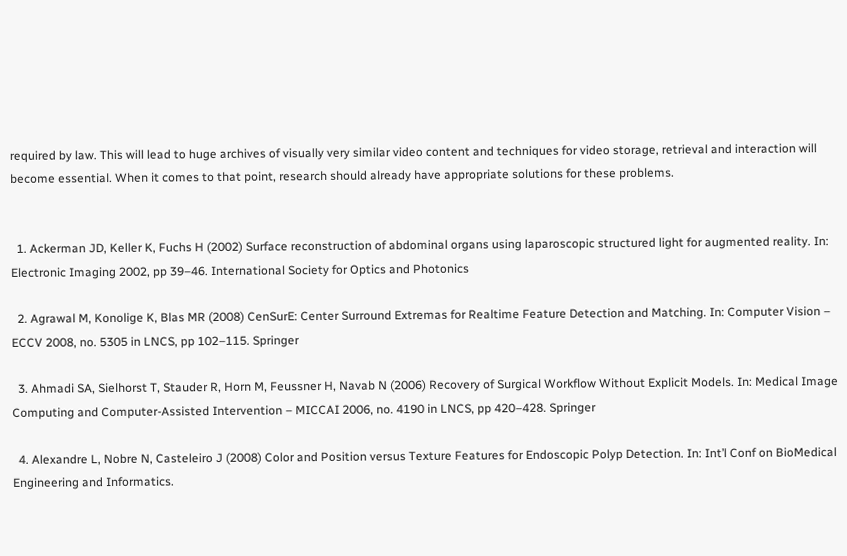required by law. This will lead to huge archives of visually very similar video content and techniques for video storage, retrieval and interaction will become essential. When it comes to that point, research should already have appropriate solutions for these problems.


  1. Ackerman JD, Keller K, Fuchs H (2002) Surface reconstruction of abdominal organs using laparoscopic structured light for augmented reality. In: Electronic Imaging 2002, pp 39–46. International Society for Optics and Photonics

  2. Agrawal M, Konolige K, Blas MR (2008) CenSurE: Center Surround Extremas for Realtime Feature Detection and Matching. In: Computer Vision – ECCV 2008, no. 5305 in LNCS, pp 102–115. Springer

  3. Ahmadi SA, Sielhorst T, Stauder R, Horn M, Feussner H, Navab N (2006) Recovery of Surgical Workflow Without Explicit Models. In: Medical Image Computing and Computer-Assisted Intervention – MICCAI 2006, no. 4190 in LNCS, pp 420–428. Springer

  4. Alexandre L, Nobre N, Casteleiro J (2008) Color and Position versus Texture Features for Endoscopic Polyp Detection. In: Int’l Conf on BioMedical Engineering and Informatics.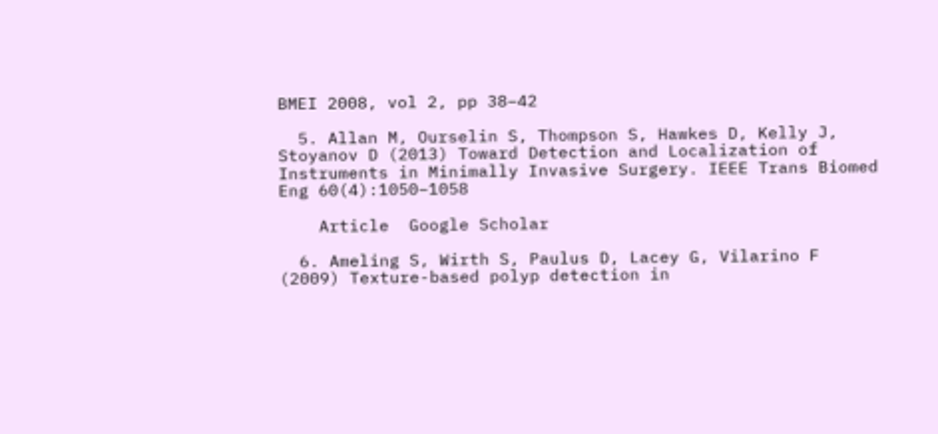BMEI 2008, vol 2, pp 38–42

  5. Allan M, Ourselin S, Thompson S, Hawkes D, Kelly J, Stoyanov D (2013) Toward Detection and Localization of Instruments in Minimally Invasive Surgery. IEEE Trans Biomed Eng 60(4):1050–1058

    Article  Google Scholar

  6. Ameling S, Wirth S, Paulus D, Lacey G, Vilarino F (2009) Texture-based polyp detection in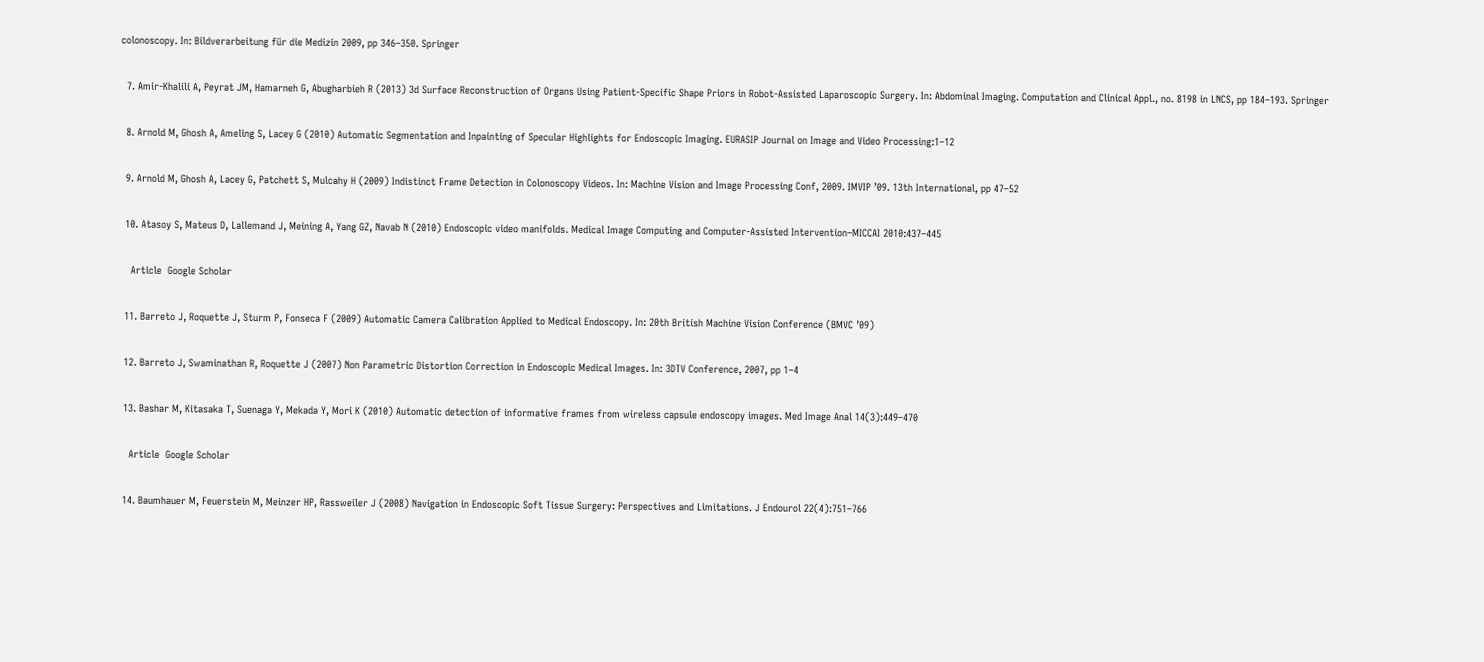colonoscopy. In: Bildverarbeitung für die Medizin 2009, pp 346–350. Springer

  7. Amir-Khalili A, Peyrat JM, Hamarneh G, Abugharbieh R (2013) 3d Surface Reconstruction of Organs Using Patient-Specific Shape Priors in Robot-Assisted Laparoscopic Surgery. In: Abdominal Imaging. Computation and Clinical Appl., no. 8198 in LNCS, pp 184–193. Springer

  8. Arnold M, Ghosh A, Ameling S, Lacey G (2010) Automatic Segmentation and Inpainting of Specular Highlights for Endoscopic Imaging. EURASIP Journal on Image and Video Processing:1–12

  9. Arnold M, Ghosh A, Lacey G, Patchett S, Mulcahy H (2009) Indistinct Frame Detection in Colonoscopy Videos. In: Machine Vision and Image Processing Conf, 2009. IMVIP ’09. 13th International, pp 47–52

  10. Atasoy S, Mateus D, Lallemand J, Meining A, Yang GZ, Navab N (2010) Endoscopic video manifolds. Medical Image Computing and Computer-Assisted Intervention–MICCAI 2010:437–445

    Article  Google Scholar

  11. Barreto J, Roquette J, Sturm P, Fonseca F (2009) Automatic Camera Calibration Applied to Medical Endoscopy. In: 20th British Machine Vision Conference (BMVC ’09)

  12. Barreto J, Swaminathan R, Roquette J (2007) Non Parametric Distortion Correction in Endoscopic Medical Images. In: 3DTV Conference, 2007, pp 1–4

  13. Bashar M, Kitasaka T, Suenaga Y, Mekada Y, Mori K (2010) Automatic detection of informative frames from wireless capsule endoscopy images. Med Image Anal 14(3):449–470

    Article  Google Scholar

  14. Baumhauer M, Feuerstein M, Meinzer HP, Rassweiler J (2008) Navigation in Endoscopic Soft Tissue Surgery: Perspectives and Limitations. J Endourol 22(4):751–766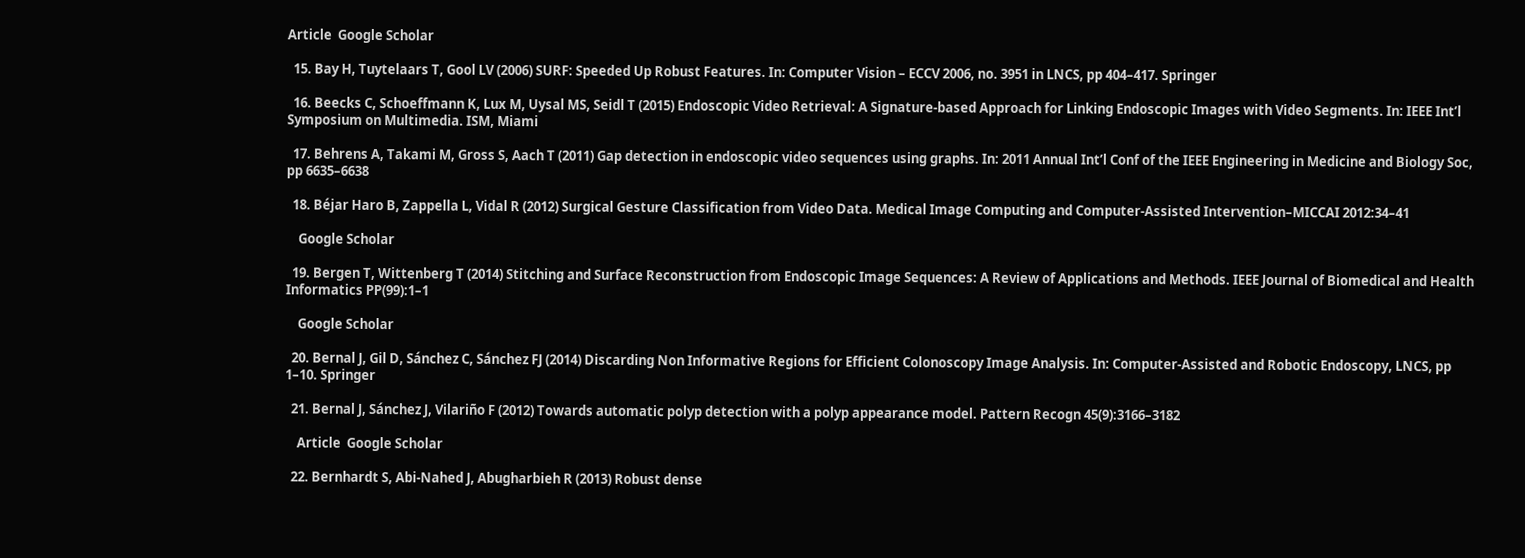Article  Google Scholar

  15. Bay H, Tuytelaars T, Gool LV (2006) SURF: Speeded Up Robust Features. In: Computer Vision – ECCV 2006, no. 3951 in LNCS, pp 404–417. Springer

  16. Beecks C, Schoeffmann K, Lux M, Uysal MS, Seidl T (2015) Endoscopic Video Retrieval: A Signature-based Approach for Linking Endoscopic Images with Video Segments. In: IEEE Int’l Symposium on Multimedia. ISM, Miami

  17. Behrens A, Takami M, Gross S, Aach T (2011) Gap detection in endoscopic video sequences using graphs. In: 2011 Annual Int’l Conf of the IEEE Engineering in Medicine and Biology Soc, pp 6635–6638

  18. Béjar Haro B, Zappella L, Vidal R (2012) Surgical Gesture Classification from Video Data. Medical Image Computing and Computer-Assisted Intervention–MICCAI 2012:34–41

    Google Scholar

  19. Bergen T, Wittenberg T (2014) Stitching and Surface Reconstruction from Endoscopic Image Sequences: A Review of Applications and Methods. IEEE Journal of Biomedical and Health Informatics PP(99):1–1

    Google Scholar

  20. Bernal J, Gil D, Sánchez C, Sánchez FJ (2014) Discarding Non Informative Regions for Efficient Colonoscopy Image Analysis. In: Computer-Assisted and Robotic Endoscopy, LNCS, pp 1–10. Springer

  21. Bernal J, Sánchez J, Vilariño F (2012) Towards automatic polyp detection with a polyp appearance model. Pattern Recogn 45(9):3166–3182

    Article  Google Scholar

  22. Bernhardt S, Abi-Nahed J, Abugharbieh R (2013) Robust dense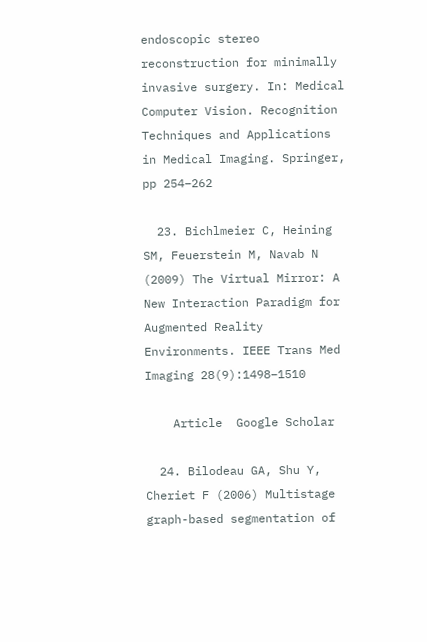endoscopic stereo reconstruction for minimally invasive surgery. In: Medical Computer Vision. Recognition Techniques and Applications in Medical Imaging. Springer, pp 254–262

  23. Bichlmeier C, Heining SM, Feuerstein M, Navab N (2009) The Virtual Mirror: A New Interaction Paradigm for Augmented Reality Environments. IEEE Trans Med Imaging 28(9):1498–1510

    Article  Google Scholar

  24. Bilodeau GA, Shu Y, Cheriet F (2006) Multistage graph-based segmentation of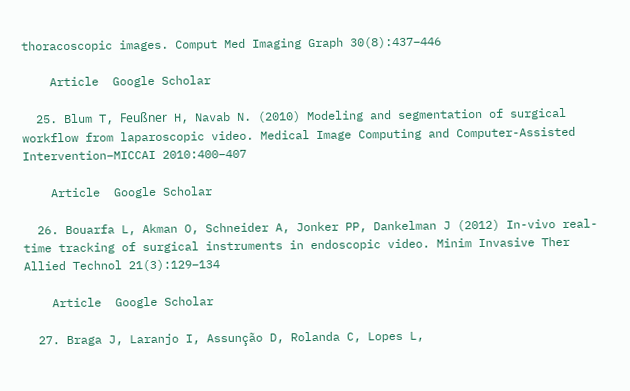thoracoscopic images. Comput Med Imaging Graph 30(8):437–446

    Article  Google Scholar

  25. Blum T, Feußner H, Navab N. (2010) Modeling and segmentation of surgical workflow from laparoscopic video. Medical Image Computing and Computer-Assisted Intervention–MICCAI 2010:400–407

    Article  Google Scholar

  26. Bouarfa L, Akman O, Schneider A, Jonker PP, Dankelman J (2012) In-vivo real-time tracking of surgical instruments in endoscopic video. Minim Invasive Ther Allied Technol 21(3):129–134

    Article  Google Scholar

  27. Braga J, Laranjo I, Assunção D, Rolanda C, Lopes L,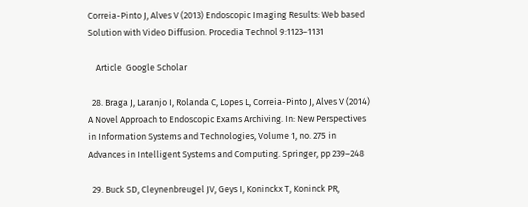Correia-Pinto J, Alves V (2013) Endoscopic Imaging Results: Web based Solution with Video Diffusion. Procedia Technol 9:1123–1131

    Article  Google Scholar

  28. Braga J, Laranjo I, Rolanda C, Lopes L, Correia-Pinto J, Alves V (2014) A Novel Approach to Endoscopic Exams Archiving. In: New Perspectives in Information Systems and Technologies, Volume 1, no. 275 in Advances in Intelligent Systems and Computing. Springer, pp 239–248

  29. Buck SD, Cleynenbreugel JV, Geys I, Koninckx T, Koninck PR,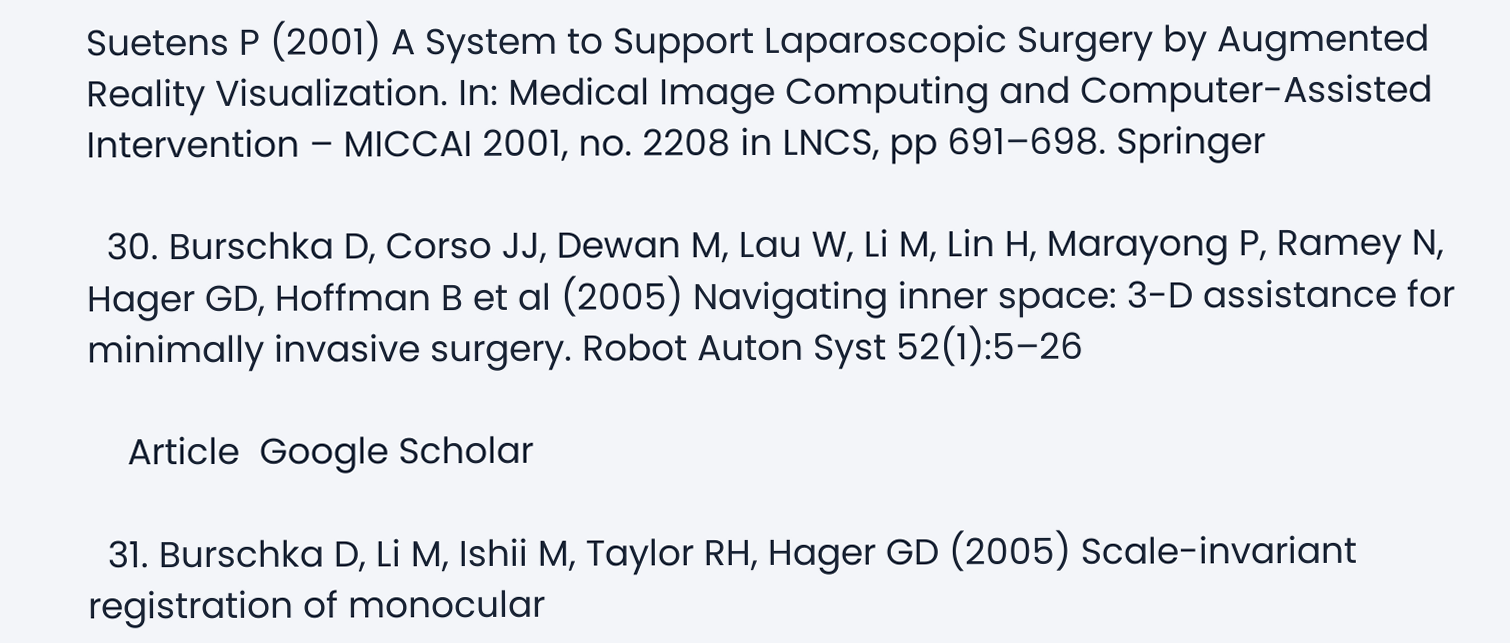Suetens P (2001) A System to Support Laparoscopic Surgery by Augmented Reality Visualization. In: Medical Image Computing and Computer-Assisted Intervention – MICCAI 2001, no. 2208 in LNCS, pp 691–698. Springer

  30. Burschka D, Corso JJ, Dewan M, Lau W, Li M, Lin H, Marayong P, Ramey N, Hager GD, Hoffman B et al (2005) Navigating inner space: 3-D assistance for minimally invasive surgery. Robot Auton Syst 52(1):5–26

    Article  Google Scholar

  31. Burschka D, Li M, Ishii M, Taylor RH, Hager GD (2005) Scale-invariant registration of monocular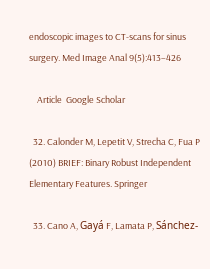endoscopic images to CT-scans for sinus surgery. Med Image Anal 9(5):413–426

    Article  Google Scholar

  32. Calonder M, Lepetit V, Strecha C, Fua P (2010) BRIEF: Binary Robust Independent Elementary Features. Springer

  33. Cano A, Gayá F, Lamata P, Sánchez-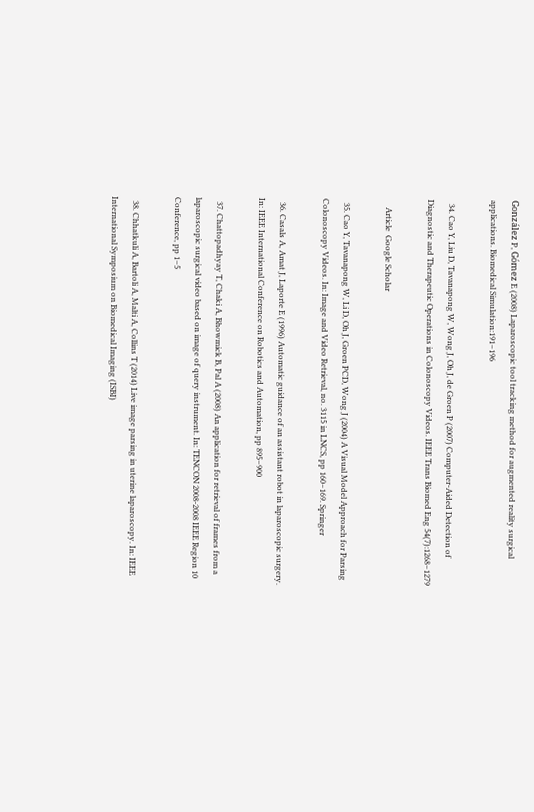González P, Gómez E (2008) Laparoscopic tool tracking method for augmented reality surgical applications. Biomedical Simulation:191–196

  34. Cao Y, Liu D, Tavanapong W, Wong J, Oh J, de Groen P (2007) Computer-Aided Detection of Diagnostic and Therapeutic Operations in Colonoscopy Videos. IEEE Trans Biomed Eng 54(7):1268–1279

    Article  Google Scholar

  35. Cao Y, Tavanapong W, Li D, Oh J, Groen PCD, Wong J (2004) A Visual Model Approach for Parsing Colonoscopy Videos. In: Image and Video Retrieval, no. 3115 in LNCS, pp 160–169. Springer

  36. Casals A, Amat J, Laporte E (1996) Automatic guidance of an assistant robot in laparoscopic surgery. In: IEEE International Conference on Robotics and Automation, pp 895–900

  37. Chattopadhyay T, Chaki A, Bhowmick B, Pal A (2008) An application for retrieval of frames from a laparoscopic surgical video based on image of query instrument. In: TENCON 2008-2008 IEEE Region 10 Conference, pp 1–5

  38. Chhatkuli A, Bartoli A, Malti A, Collins T (2014) Live image parsing in uterine laparoscopy. In: IEEE International Symposium on Biomedical Imaging (ISBI)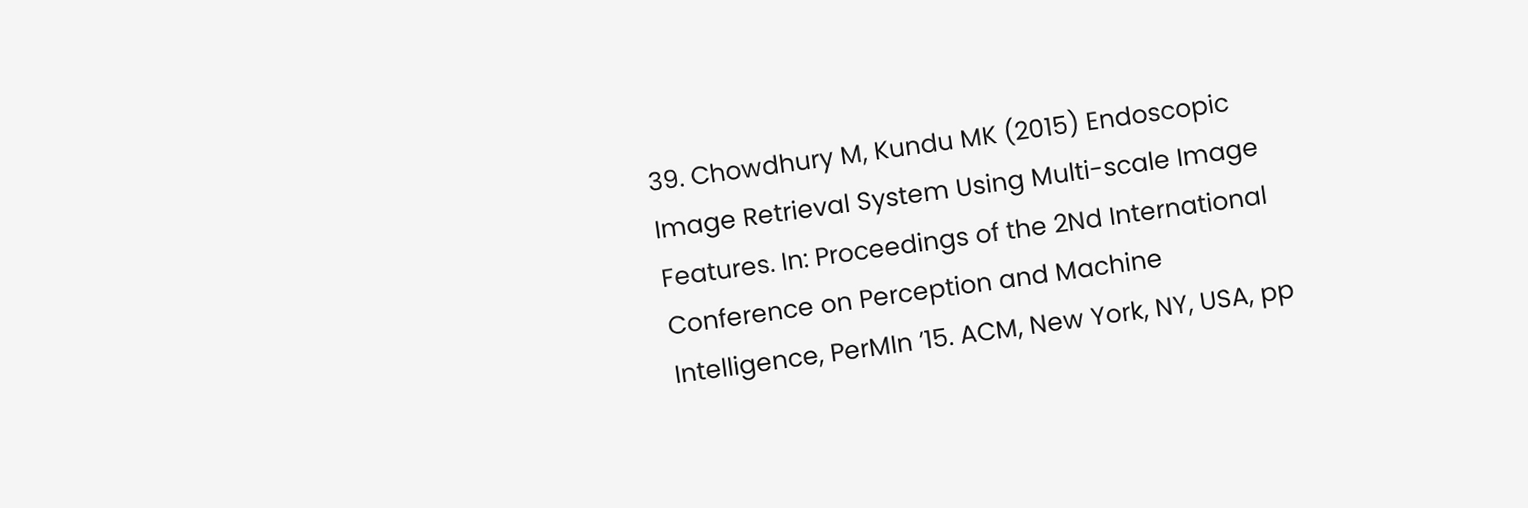39. Chowdhury M, Kundu MK (2015) Endoscopic Image Retrieval System Using Multi-scale Image Features. In: Proceedings of the 2Nd International Conference on Perception and Machine Intelligence, PerMIn ’15. ACM, New York, NY, USA, pp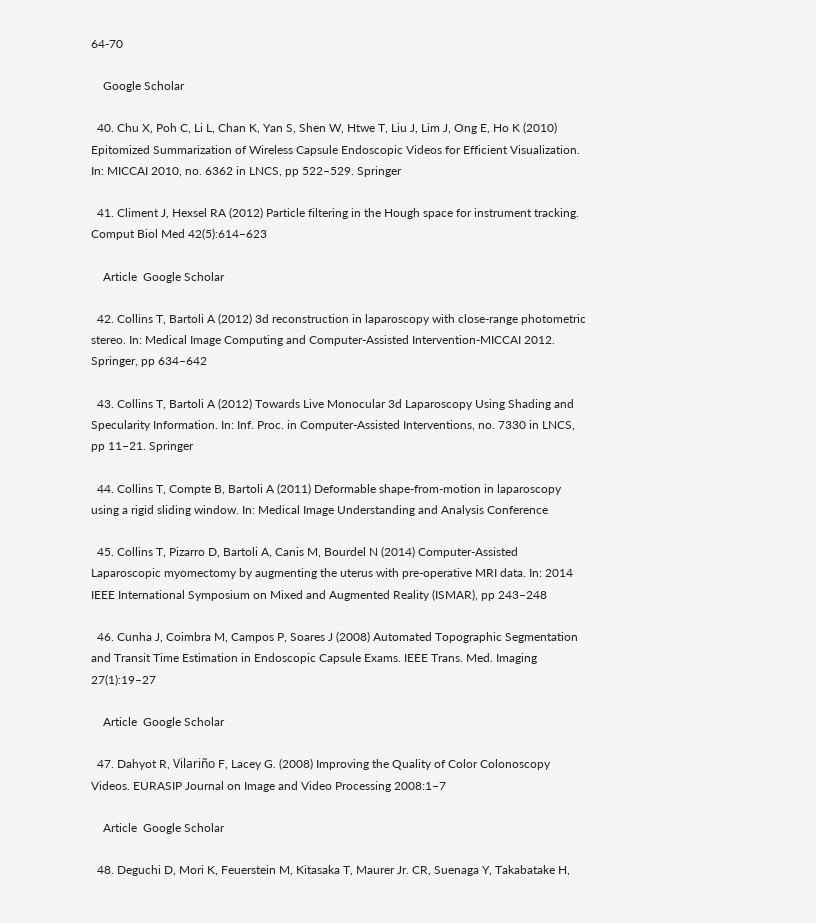64-70

    Google Scholar

  40. Chu X, Poh C, Li L, Chan K, Yan S, Shen W, Htwe T, Liu J, Lim J, Ong E, Ho K (2010) Epitomized Summarization of Wireless Capsule Endoscopic Videos for Efficient Visualization. In: MICCAI 2010, no. 6362 in LNCS, pp 522–529. Springer

  41. Climent J, Hexsel RA (2012) Particle filtering in the Hough space for instrument tracking. Comput Biol Med 42(5):614–623

    Article  Google Scholar

  42. Collins T, Bartoli A (2012) 3d reconstruction in laparoscopy with close-range photometric stereo. In: Medical Image Computing and Computer-Assisted Intervention-MICCAI 2012. Springer, pp 634–642

  43. Collins T, Bartoli A (2012) Towards Live Monocular 3d Laparoscopy Using Shading and Specularity Information. In: Inf. Proc. in Computer-Assisted Interventions, no. 7330 in LNCS, pp 11–21. Springer

  44. Collins T, Compte B, Bartoli A (2011) Deformable shape-from-motion in laparoscopy using a rigid sliding window. In: Medical Image Understanding and Analysis Conference

  45. Collins T, Pizarro D, Bartoli A, Canis M, Bourdel N (2014) Computer-Assisted Laparoscopic myomectomy by augmenting the uterus with pre-operative MRI data. In: 2014 IEEE International Symposium on Mixed and Augmented Reality (ISMAR), pp 243–248

  46. Cunha J, Coimbra M, Campos P, Soares J (2008) Automated Topographic Segmentation and Transit Time Estimation in Endoscopic Capsule Exams. IEEE Trans. Med. Imaging 27(1):19–27

    Article  Google Scholar

  47. Dahyot R, Vilariño F, Lacey G. (2008) Improving the Quality of Color Colonoscopy Videos. EURASIP Journal on Image and Video Processing 2008:1–7

    Article  Google Scholar

  48. Deguchi D, Mori K, Feuerstein M, Kitasaka T, Maurer Jr. CR, Suenaga Y, Takabatake H,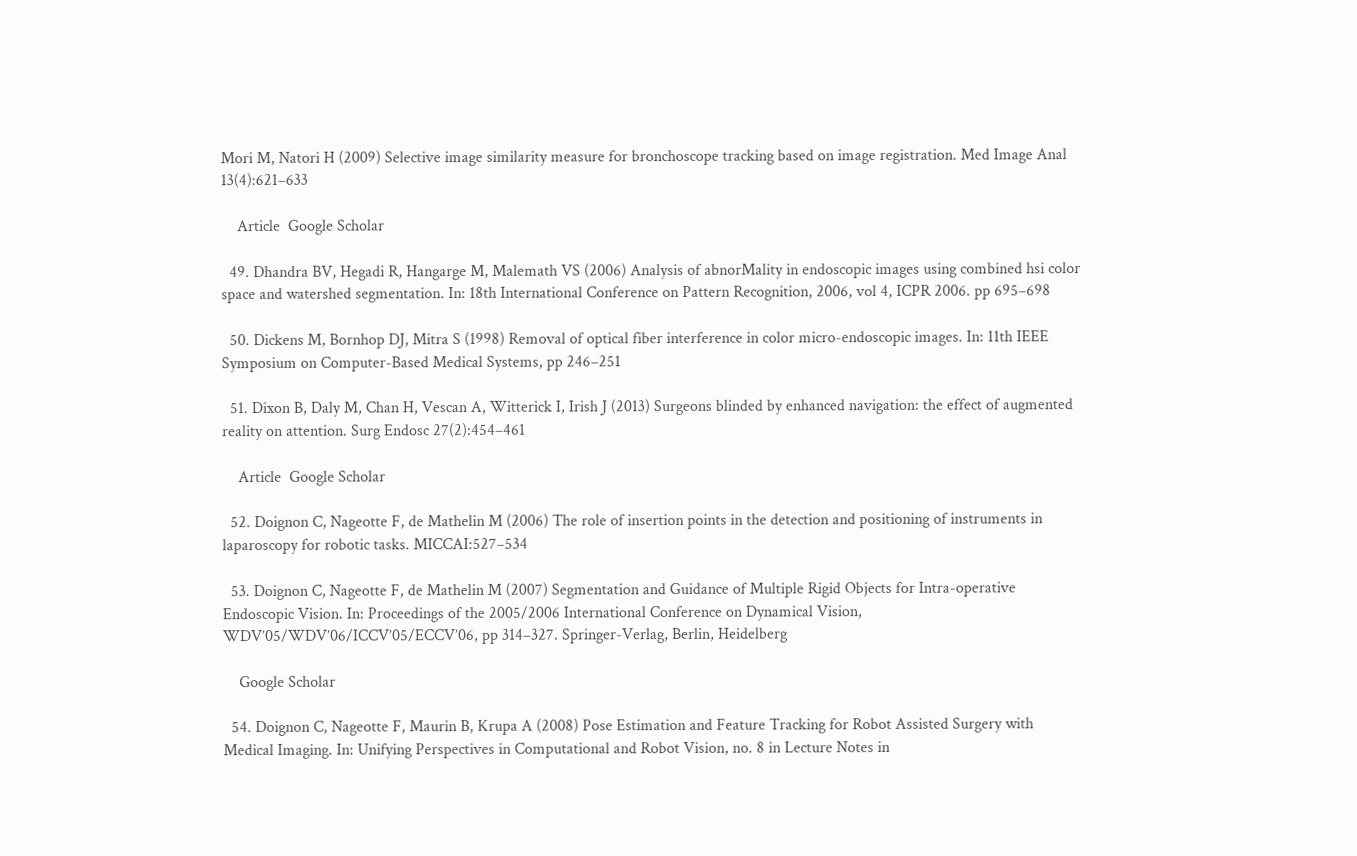Mori M, Natori H (2009) Selective image similarity measure for bronchoscope tracking based on image registration. Med Image Anal 13(4):621–633

    Article  Google Scholar

  49. Dhandra BV, Hegadi R, Hangarge M, Malemath VS (2006) Analysis of abnorMality in endoscopic images using combined hsi color space and watershed segmentation. In: 18th International Conference on Pattern Recognition, 2006, vol 4, ICPR 2006. pp 695–698

  50. Dickens M, Bornhop DJ, Mitra S (1998) Removal of optical fiber interference in color micro-endoscopic images. In: 11th IEEE Symposium on Computer-Based Medical Systems, pp 246–251

  51. Dixon B, Daly M, Chan H, Vescan A, Witterick I, Irish J (2013) Surgeons blinded by enhanced navigation: the effect of augmented reality on attention. Surg Endosc 27(2):454–461

    Article  Google Scholar

  52. Doignon C, Nageotte F, de Mathelin M (2006) The role of insertion points in the detection and positioning of instruments in laparoscopy for robotic tasks. MICCAI:527–534

  53. Doignon C, Nageotte F, de Mathelin M (2007) Segmentation and Guidance of Multiple Rigid Objects for Intra-operative Endoscopic Vision. In: Proceedings of the 2005/2006 International Conference on Dynamical Vision, WDV’05/WDV’06/ICCV’05/ECCV’06, pp 314–327. Springer-Verlag, Berlin, Heidelberg

    Google Scholar

  54. Doignon C, Nageotte F, Maurin B, Krupa A (2008) Pose Estimation and Feature Tracking for Robot Assisted Surgery with Medical Imaging. In: Unifying Perspectives in Computational and Robot Vision, no. 8 in Lecture Notes in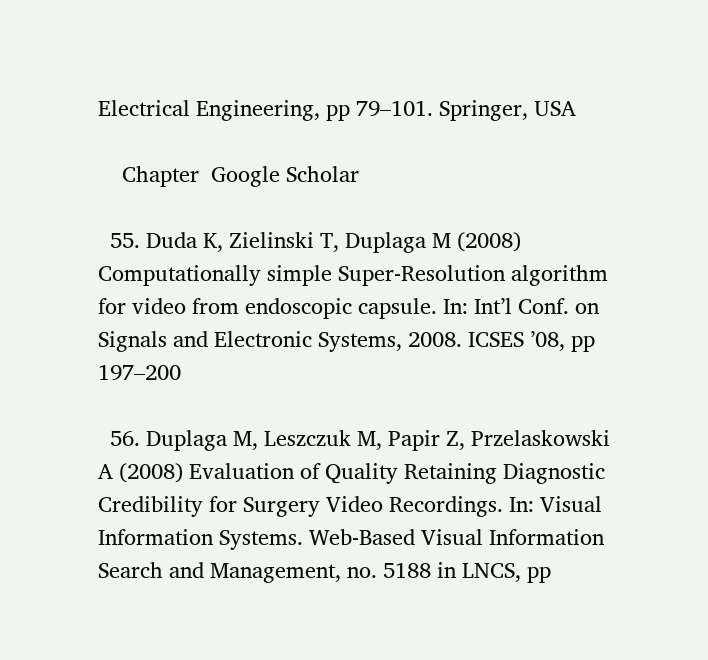Electrical Engineering, pp 79–101. Springer, USA

    Chapter  Google Scholar

  55. Duda K, Zielinski T, Duplaga M (2008) Computationally simple Super-Resolution algorithm for video from endoscopic capsule. In: Int’l Conf. on Signals and Electronic Systems, 2008. ICSES ’08, pp 197–200

  56. Duplaga M, Leszczuk M, Papir Z, Przelaskowski A (2008) Evaluation of Quality Retaining Diagnostic Credibility for Surgery Video Recordings. In: Visual Information Systems. Web-Based Visual Information Search and Management, no. 5188 in LNCS, pp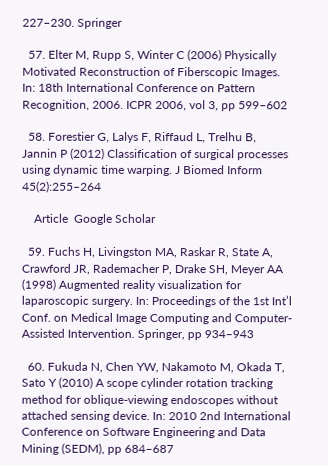227–230. Springer

  57. Elter M, Rupp S, Winter C (2006) Physically Motivated Reconstruction of Fiberscopic Images. In: 18th International Conference on Pattern Recognition, 2006. ICPR 2006, vol 3, pp 599–602

  58. Forestier G, Lalys F, Riffaud L, Trelhu B, Jannin P (2012) Classification of surgical processes using dynamic time warping. J Biomed Inform 45(2):255–264

    Article  Google Scholar

  59. Fuchs H, Livingston MA, Raskar R, State A, Crawford JR, Rademacher P, Drake SH, Meyer AA (1998) Augmented reality visualization for laparoscopic surgery. In: Proceedings of the 1st Int’l Conf. on Medical Image Computing and Computer-Assisted Intervention. Springer, pp 934–943

  60. Fukuda N, Chen YW, Nakamoto M, Okada T, Sato Y (2010) A scope cylinder rotation tracking method for oblique-viewing endoscopes without attached sensing device. In: 2010 2nd International Conference on Software Engineering and Data Mining (SEDM), pp 684–687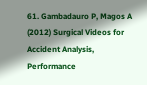61. Gambadauro P, Magos A (2012) Surgical Videos for Accident Analysis, Performance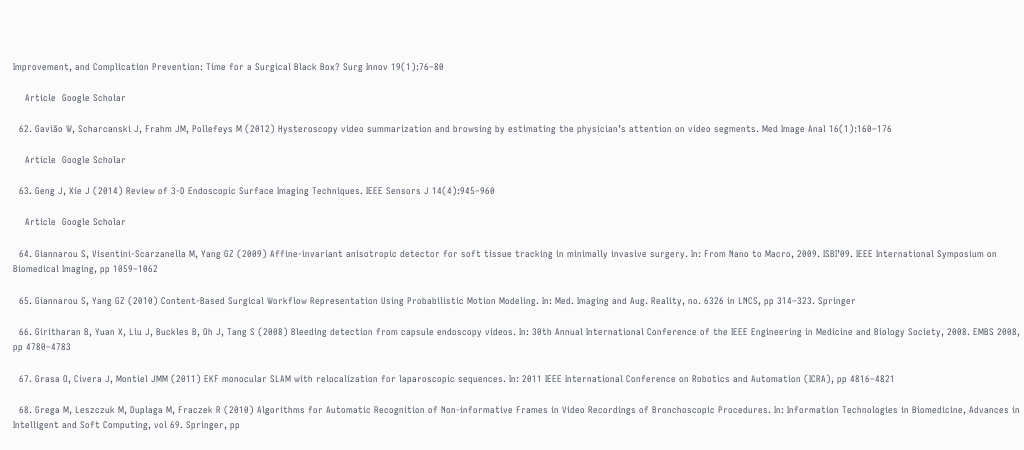Improvement, and Complication Prevention: Time for a Surgical Black Box? Surg Innov 19(1):76–80

    Article  Google Scholar

  62. Gavião W, Scharcanski J, Frahm JM, Pollefeys M (2012) Hysteroscopy video summarization and browsing by estimating the physician’s attention on video segments. Med Image Anal 16(1):160–176

    Article  Google Scholar

  63. Geng J, Xie J (2014) Review of 3-D Endoscopic Surface Imaging Techniques. IEEE Sensors J 14(4):945–960

    Article  Google Scholar

  64. Giannarou S, Visentini-Scarzanella M, Yang GZ (2009) Affine-invariant anisotropic detector for soft tissue tracking in minimally invasive surgery. In: From Nano to Macro, 2009. ISBI’09. IEEE International Symposium on Biomedical Imaging, pp 1059–1062

  65. Giannarou S, Yang GZ (2010) Content-Based Surgical Workflow Representation Using Probabilistic Motion Modeling. In: Med. Imaging and Aug. Reality, no. 6326 in LNCS, pp 314–323. Springer

  66. Giritharan B, Yuan X, Liu J, Buckles B, Oh J, Tang S (2008) Bleeding detection from capsule endoscopy videos. In: 30th Annual International Conference of the IEEE Engineering in Medicine and Biology Society, 2008. EMBS 2008, pp 4780–4783

  67. Grasa O, Civera J, Montiel JMM (2011) EKF monocular SLAM with relocalization for laparoscopic sequences. In: 2011 IEEE International Conference on Robotics and Automation (ICRA), pp 4816–4821

  68. Grega M, Leszczuk M, Duplaga M, Fraczek R (2010) Algorithms for Automatic Recognition of Non-informative Frames in Video Recordings of Bronchoscopic Procedures. In: Information Technologies in Biomedicine, Advances in Intelligent and Soft Computing, vol 69. Springer, pp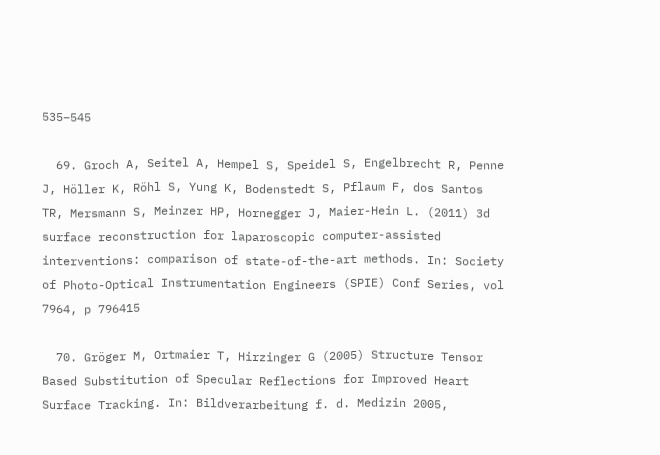535–545

  69. Groch A, Seitel A, Hempel S, Speidel S, Engelbrecht R, Penne J, Höller K, Röhl S, Yung K, Bodenstedt S, Pflaum F, dos Santos TR, Mersmann S, Meinzer HP, Hornegger J, Maier-Hein L. (2011) 3d surface reconstruction for laparoscopic computer-assisted interventions: comparison of state-of-the-art methods. In: Society of Photo-Optical Instrumentation Engineers (SPIE) Conf Series, vol 7964, p 796415

  70. Gröger M, Ortmaier T, Hirzinger G (2005) Structure Tensor Based Substitution of Specular Reflections for Improved Heart Surface Tracking. In: Bildverarbeitung f. d. Medizin 2005,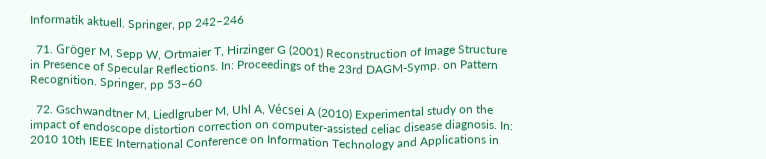Informatik aktuell. Springer, pp 242–246

  71. Gröger M, Sepp W, Ortmaier T, Hirzinger G (2001) Reconstruction of Image Structure in Presence of Specular Reflections. In: Proceedings of the 23rd DAGM-Symp. on Pattern Recognition. Springer, pp 53–60

  72. Gschwandtner M, Liedlgruber M, Uhl A, Vécsei A (2010) Experimental study on the impact of endoscope distortion correction on computer-assisted celiac disease diagnosis. In: 2010 10th IEEE International Conference on Information Technology and Applications in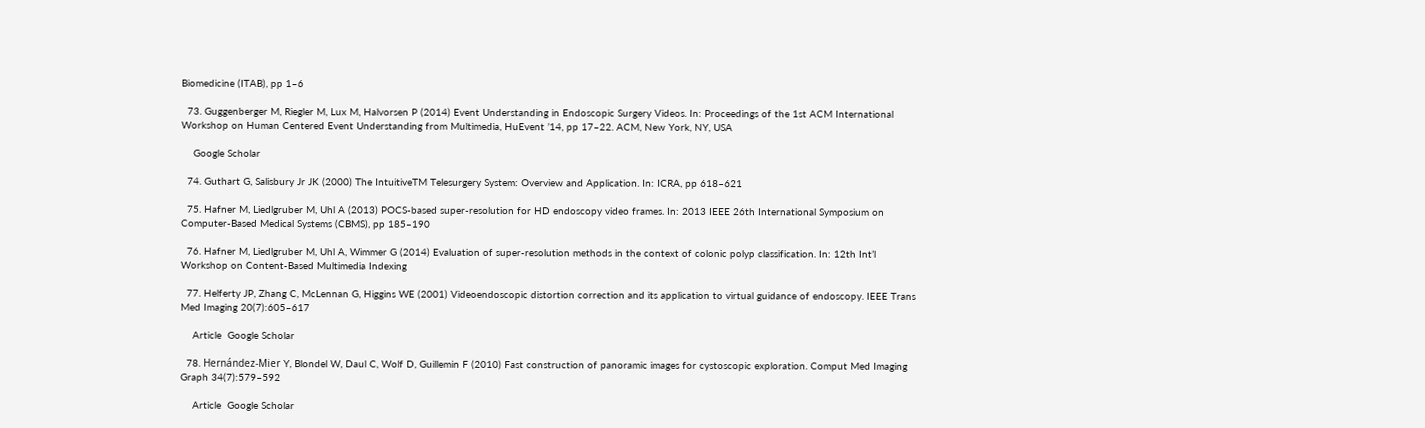Biomedicine (ITAB), pp 1–6

  73. Guggenberger M, Riegler M, Lux M, Halvorsen P (2014) Event Understanding in Endoscopic Surgery Videos. In: Proceedings of the 1st ACM International Workshop on Human Centered Event Understanding from Multimedia, HuEvent ’14, pp 17–22. ACM, New York, NY, USA

    Google Scholar

  74. Guthart G, Salisbury Jr JK (2000) The IntuitiveTM Telesurgery System: Overview and Application. In: ICRA, pp 618–621

  75. Hafner M, Liedlgruber M, Uhl A (2013) POCS-based super-resolution for HD endoscopy video frames. In: 2013 IEEE 26th International Symposium on Computer-Based Medical Systems (CBMS), pp 185–190

  76. Hafner M, Liedlgruber M, Uhl A, Wimmer G (2014) Evaluation of super-resolution methods in the context of colonic polyp classification. In: 12th Int’l Workshop on Content-Based Multimedia Indexing

  77. Helferty JP, Zhang C, McLennan G, Higgins WE (2001) Videoendoscopic distortion correction and its application to virtual guidance of endoscopy. IEEE Trans Med Imaging 20(7):605–617

    Article  Google Scholar

  78. Hernández-Mier Y, Blondel W, Daul C, Wolf D, Guillemin F (2010) Fast construction of panoramic images for cystoscopic exploration. Comput Med Imaging Graph 34(7):579–592

    Article  Google Scholar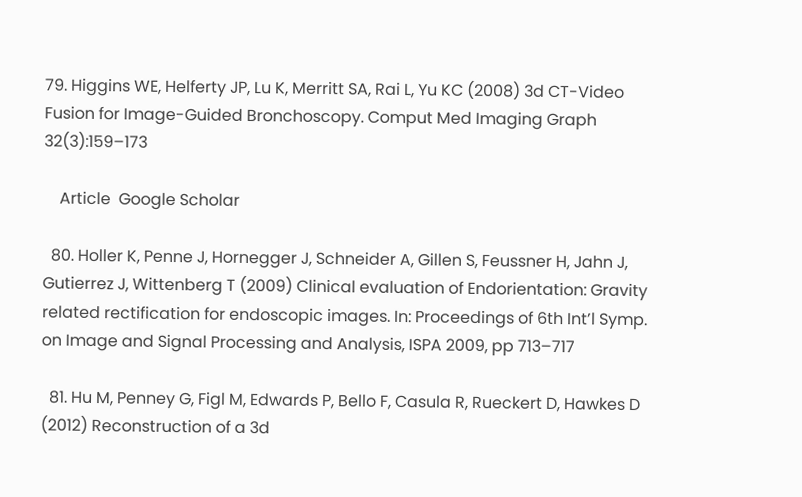79. Higgins WE, Helferty JP, Lu K, Merritt SA, Rai L, Yu KC (2008) 3d CT-Video Fusion for Image-Guided Bronchoscopy. Comput Med Imaging Graph 32(3):159–173

    Article  Google Scholar

  80. Holler K, Penne J, Hornegger J, Schneider A, Gillen S, Feussner H, Jahn J, Gutierrez J, Wittenberg T (2009) Clinical evaluation of Endorientation: Gravity related rectification for endoscopic images. In: Proceedings of 6th Int’l Symp. on Image and Signal Processing and Analysis, ISPA 2009, pp 713–717

  81. Hu M, Penney G, Figl M, Edwards P, Bello F, Casula R, Rueckert D, Hawkes D (2012) Reconstruction of a 3d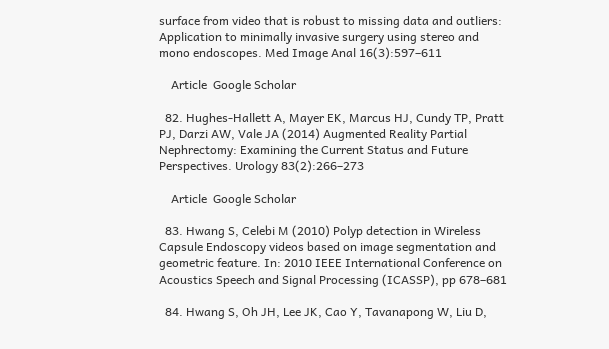surface from video that is robust to missing data and outliers: Application to minimally invasive surgery using stereo and mono endoscopes. Med Image Anal 16(3):597–611

    Article  Google Scholar

  82. Hughes-Hallett A, Mayer EK, Marcus HJ, Cundy TP, Pratt PJ, Darzi AW, Vale JA (2014) Augmented Reality Partial Nephrectomy: Examining the Current Status and Future Perspectives. Urology 83(2):266–273

    Article  Google Scholar

  83. Hwang S, Celebi M (2010) Polyp detection in Wireless Capsule Endoscopy videos based on image segmentation and geometric feature. In: 2010 IEEE International Conference on Acoustics Speech and Signal Processing (ICASSP), pp 678–681

  84. Hwang S, Oh JH, Lee JK, Cao Y, Tavanapong W, Liu D,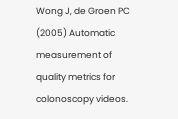Wong J, de Groen PC (2005) Automatic measurement of quality metrics for colonoscopy videos.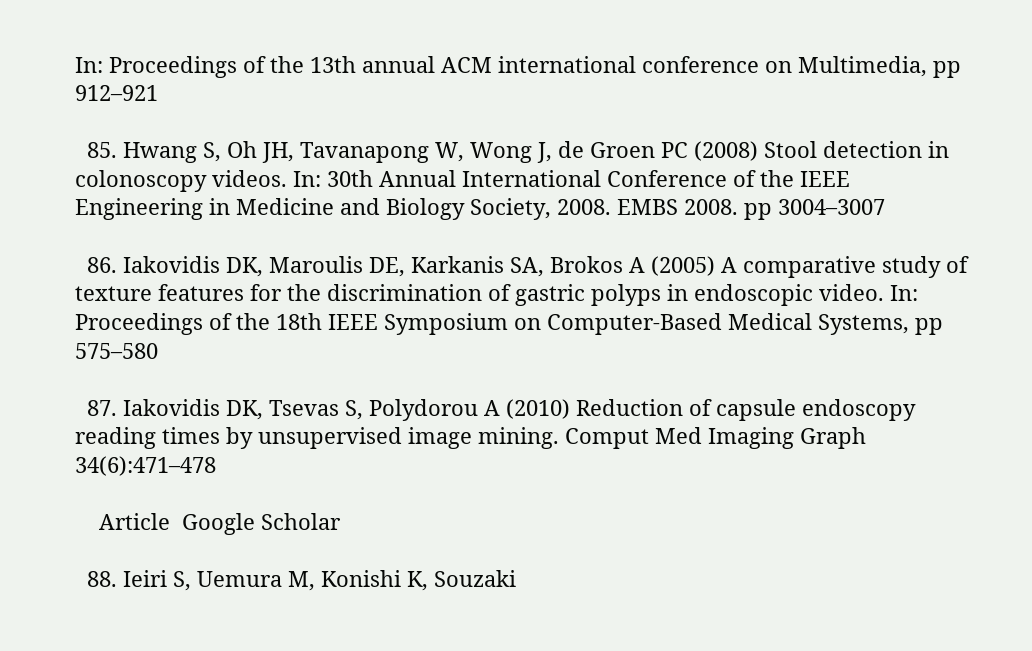In: Proceedings of the 13th annual ACM international conference on Multimedia, pp 912–921

  85. Hwang S, Oh JH, Tavanapong W, Wong J, de Groen PC (2008) Stool detection in colonoscopy videos. In: 30th Annual International Conference of the IEEE Engineering in Medicine and Biology Society, 2008. EMBS 2008. pp 3004–3007

  86. Iakovidis DK, Maroulis DE, Karkanis SA, Brokos A (2005) A comparative study of texture features for the discrimination of gastric polyps in endoscopic video. In: Proceedings of the 18th IEEE Symposium on Computer-Based Medical Systems, pp 575–580

  87. Iakovidis DK, Tsevas S, Polydorou A (2010) Reduction of capsule endoscopy reading times by unsupervised image mining. Comput Med Imaging Graph 34(6):471–478

    Article  Google Scholar

  88. Ieiri S, Uemura M, Konishi K, Souzaki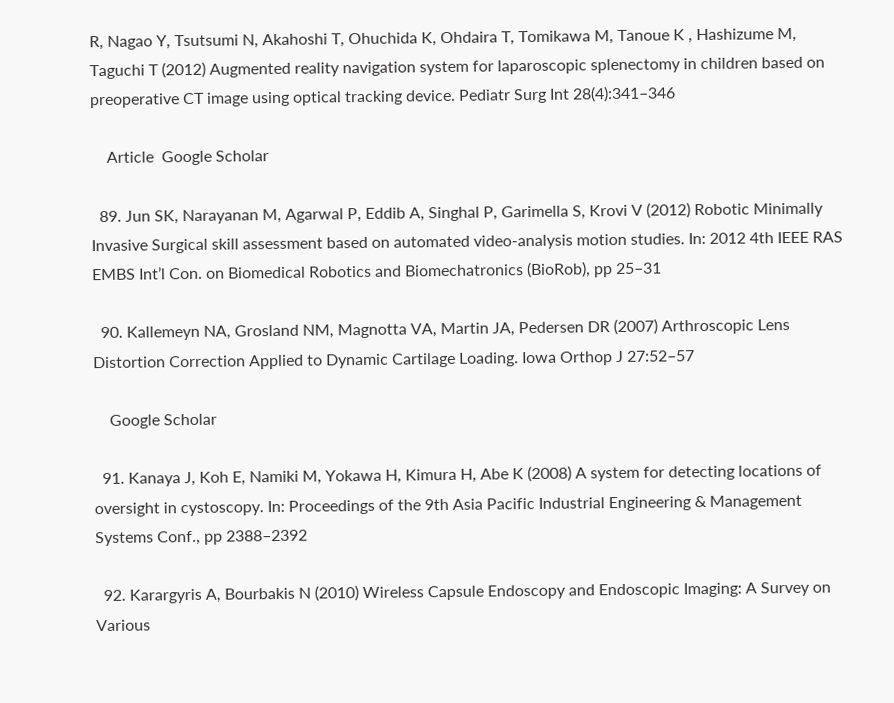R, Nagao Y, Tsutsumi N, Akahoshi T, Ohuchida K, Ohdaira T, Tomikawa M, Tanoue K , Hashizume M, Taguchi T (2012) Augmented reality navigation system for laparoscopic splenectomy in children based on preoperative CT image using optical tracking device. Pediatr Surg Int 28(4):341–346

    Article  Google Scholar

  89. Jun SK, Narayanan M, Agarwal P, Eddib A, Singhal P, Garimella S, Krovi V (2012) Robotic Minimally Invasive Surgical skill assessment based on automated video-analysis motion studies. In: 2012 4th IEEE RAS EMBS Int’l Con. on Biomedical Robotics and Biomechatronics (BioRob), pp 25–31

  90. Kallemeyn NA, Grosland NM, Magnotta VA, Martin JA, Pedersen DR (2007) Arthroscopic Lens Distortion Correction Applied to Dynamic Cartilage Loading. Iowa Orthop J 27:52–57

    Google Scholar

  91. Kanaya J, Koh E, Namiki M, Yokawa H, Kimura H, Abe K (2008) A system for detecting locations of oversight in cystoscopy. In: Proceedings of the 9th Asia Pacific Industrial Engineering & Management Systems Conf., pp 2388–2392

  92. Karargyris A, Bourbakis N (2010) Wireless Capsule Endoscopy and Endoscopic Imaging: A Survey on Various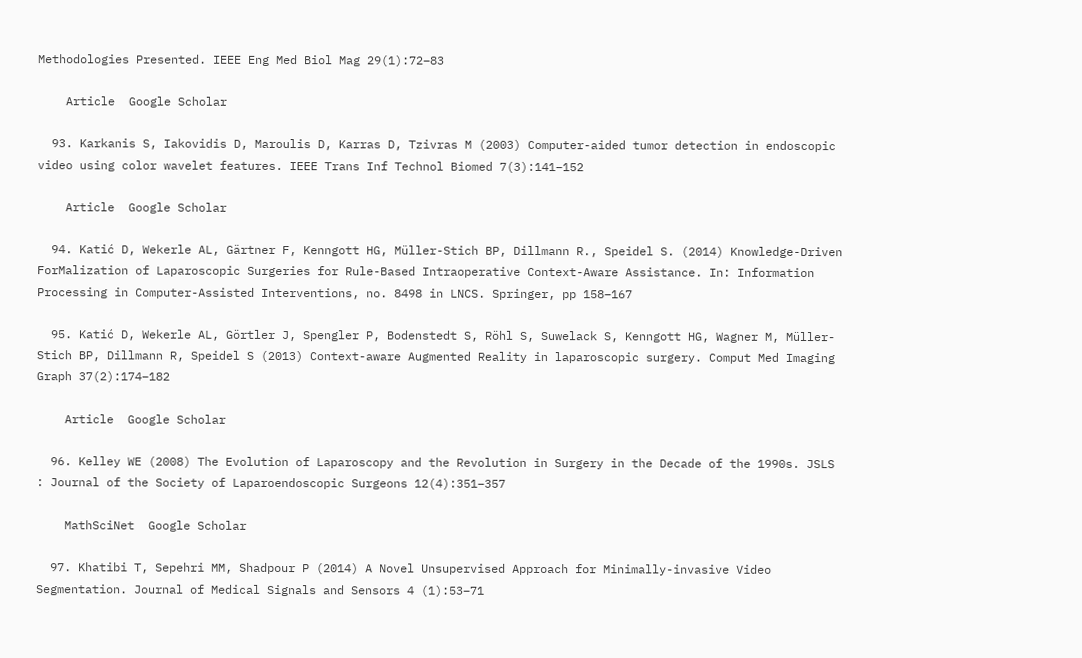Methodologies Presented. IEEE Eng Med Biol Mag 29(1):72–83

    Article  Google Scholar

  93. Karkanis S, Iakovidis D, Maroulis D, Karras D, Tzivras M (2003) Computer-aided tumor detection in endoscopic video using color wavelet features. IEEE Trans Inf Technol Biomed 7(3):141–152

    Article  Google Scholar

  94. Katić D, Wekerle AL, Gärtner F, Kenngott HG, Müller-Stich BP, Dillmann R., Speidel S. (2014) Knowledge-Driven ForMalization of Laparoscopic Surgeries for Rule-Based Intraoperative Context-Aware Assistance. In: Information Processing in Computer-Assisted Interventions, no. 8498 in LNCS. Springer, pp 158–167

  95. Katić D, Wekerle AL, Görtler J, Spengler P, Bodenstedt S, Röhl S, Suwelack S, Kenngott HG, Wagner M, Müller-Stich BP, Dillmann R, Speidel S (2013) Context-aware Augmented Reality in laparoscopic surgery. Comput Med Imaging Graph 37(2):174–182

    Article  Google Scholar

  96. Kelley WE (2008) The Evolution of Laparoscopy and the Revolution in Surgery in the Decade of the 1990s. JSLS : Journal of the Society of Laparoendoscopic Surgeons 12(4):351–357

    MathSciNet  Google Scholar

  97. Khatibi T, Sepehri MM, Shadpour P (2014) A Novel Unsupervised Approach for Minimally-invasive Video Segmentation. Journal of Medical Signals and Sensors 4 (1):53–71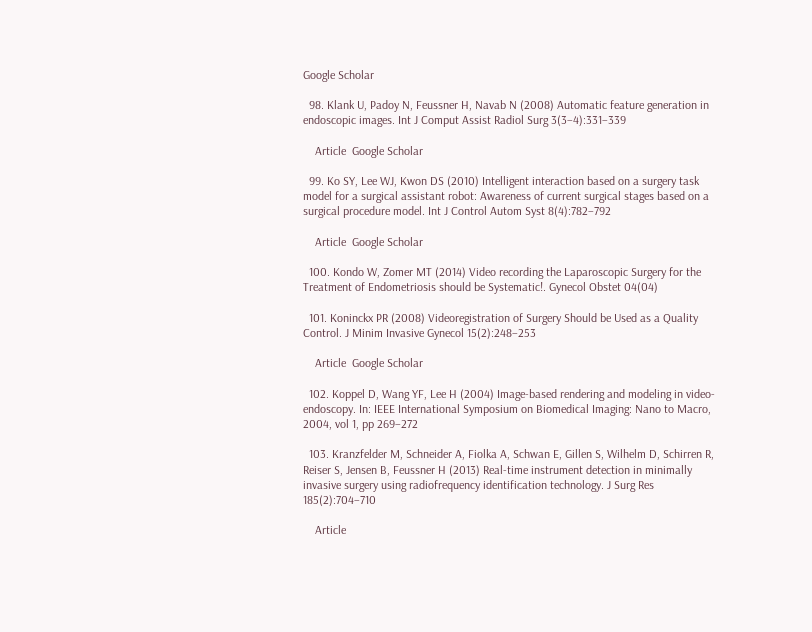Google Scholar

  98. Klank U, Padoy N, Feussner H, Navab N (2008) Automatic feature generation in endoscopic images. Int J Comput Assist Radiol Surg 3(3–4):331–339

    Article  Google Scholar

  99. Ko SY, Lee WJ, Kwon DS (2010) Intelligent interaction based on a surgery task model for a surgical assistant robot: Awareness of current surgical stages based on a surgical procedure model. Int J Control Autom Syst 8(4):782–792

    Article  Google Scholar

  100. Kondo W, Zomer MT (2014) Video recording the Laparoscopic Surgery for the Treatment of Endometriosis should be Systematic!. Gynecol Obstet 04(04)

  101. Koninckx PR (2008) Videoregistration of Surgery Should be Used as a Quality Control. J Minim Invasive Gynecol 15(2):248–253

    Article  Google Scholar

  102. Koppel D, Wang YF, Lee H (2004) Image-based rendering and modeling in video-endoscopy. In: IEEE International Symposium on Biomedical Imaging: Nano to Macro, 2004, vol 1, pp 269–272

  103. Kranzfelder M, Schneider A, Fiolka A, Schwan E, Gillen S, Wilhelm D, Schirren R, Reiser S, Jensen B, Feussner H (2013) Real-time instrument detection in minimally invasive surgery using radiofrequency identification technology. J Surg Res 185(2):704–710

    Article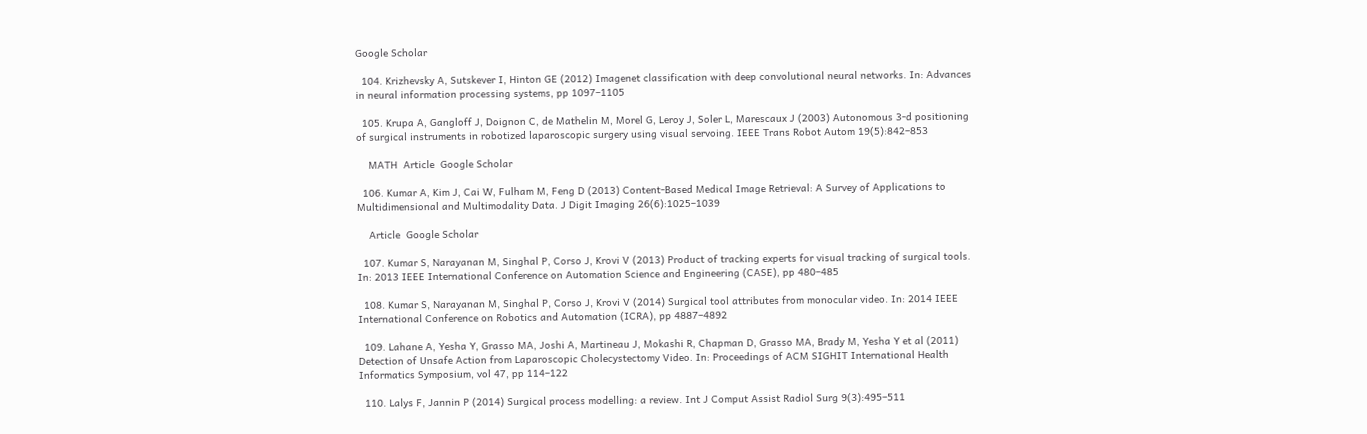Google Scholar

  104. Krizhevsky A, Sutskever I, Hinton GE (2012) Imagenet classification with deep convolutional neural networks. In: Advances in neural information processing systems, pp 1097–1105

  105. Krupa A, Gangloff J, Doignon C, de Mathelin M, Morel G, Leroy J, Soler L, Marescaux J (2003) Autonomous 3-d positioning of surgical instruments in robotized laparoscopic surgery using visual servoing. IEEE Trans Robot Autom 19(5):842–853

    MATH  Article  Google Scholar

  106. Kumar A, Kim J, Cai W, Fulham M, Feng D (2013) Content-Based Medical Image Retrieval: A Survey of Applications to Multidimensional and Multimodality Data. J Digit Imaging 26(6):1025–1039

    Article  Google Scholar

  107. Kumar S, Narayanan M, Singhal P, Corso J, Krovi V (2013) Product of tracking experts for visual tracking of surgical tools. In: 2013 IEEE International Conference on Automation Science and Engineering (CASE), pp 480–485

  108. Kumar S, Narayanan M, Singhal P, Corso J, Krovi V (2014) Surgical tool attributes from monocular video. In: 2014 IEEE International Conference on Robotics and Automation (ICRA), pp 4887–4892

  109. Lahane A, Yesha Y, Grasso MA, Joshi A, Martineau J, Mokashi R, Chapman D, Grasso MA, Brady M, Yesha Y et al (2011) Detection of Unsafe Action from Laparoscopic Cholecystectomy Video. In: Proceedings of ACM SIGHIT International Health Informatics Symposium, vol 47, pp 114–122

  110. Lalys F, Jannin P (2014) Surgical process modelling: a review. Int J Comput Assist Radiol Surg 9(3):495–511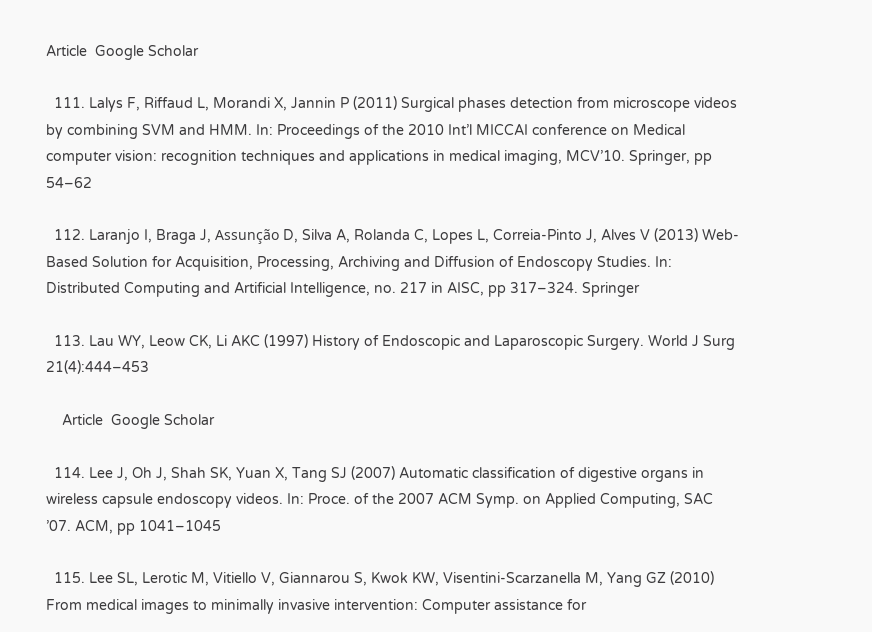Article  Google Scholar

  111. Lalys F, Riffaud L, Morandi X, Jannin P (2011) Surgical phases detection from microscope videos by combining SVM and HMM. In: Proceedings of the 2010 Int’l MICCAI conference on Medical computer vision: recognition techniques and applications in medical imaging, MCV’10. Springer, pp 54–62

  112. Laranjo I, Braga J, Assunção D, Silva A, Rolanda C, Lopes L, Correia-Pinto J, Alves V (2013) Web-Based Solution for Acquisition, Processing, Archiving and Diffusion of Endoscopy Studies. In: Distributed Computing and Artificial Intelligence, no. 217 in AISC, pp 317–324. Springer

  113. Lau WY, Leow CK, Li AKC (1997) History of Endoscopic and Laparoscopic Surgery. World J Surg 21(4):444–453

    Article  Google Scholar

  114. Lee J, Oh J, Shah SK, Yuan X, Tang SJ (2007) Automatic classification of digestive organs in wireless capsule endoscopy videos. In: Proce. of the 2007 ACM Symp. on Applied Computing, SAC ’07. ACM, pp 1041–1045

  115. Lee SL, Lerotic M, Vitiello V, Giannarou S, Kwok KW, Visentini-Scarzanella M, Yang GZ (2010) From medical images to minimally invasive intervention: Computer assistance for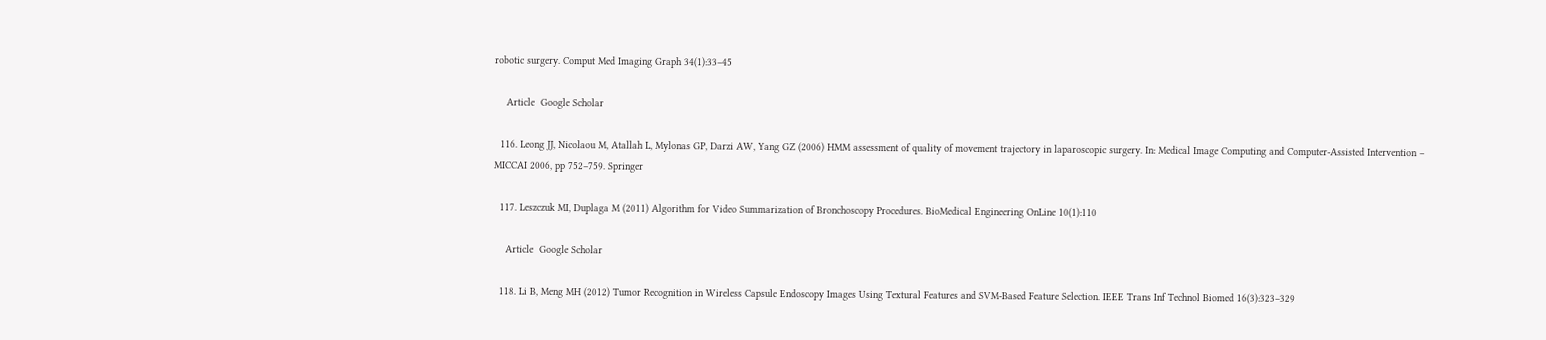robotic surgery. Comput Med Imaging Graph 34(1):33–45

    Article  Google Scholar

  116. Leong JJ, Nicolaou M, Atallah L, Mylonas GP, Darzi AW, Yang GZ (2006) HMM assessment of quality of movement trajectory in laparoscopic surgery. In: Medical Image Computing and Computer-Assisted Intervention – MICCAI 2006, pp 752–759. Springer

  117. Leszczuk MI, Duplaga M (2011) Algorithm for Video Summarization of Bronchoscopy Procedures. BioMedical Engineering OnLine 10(1):110

    Article  Google Scholar

  118. Li B, Meng MH (2012) Tumor Recognition in Wireless Capsule Endoscopy Images Using Textural Features and SVM-Based Feature Selection. IEEE Trans Inf Technol Biomed 16(3):323–329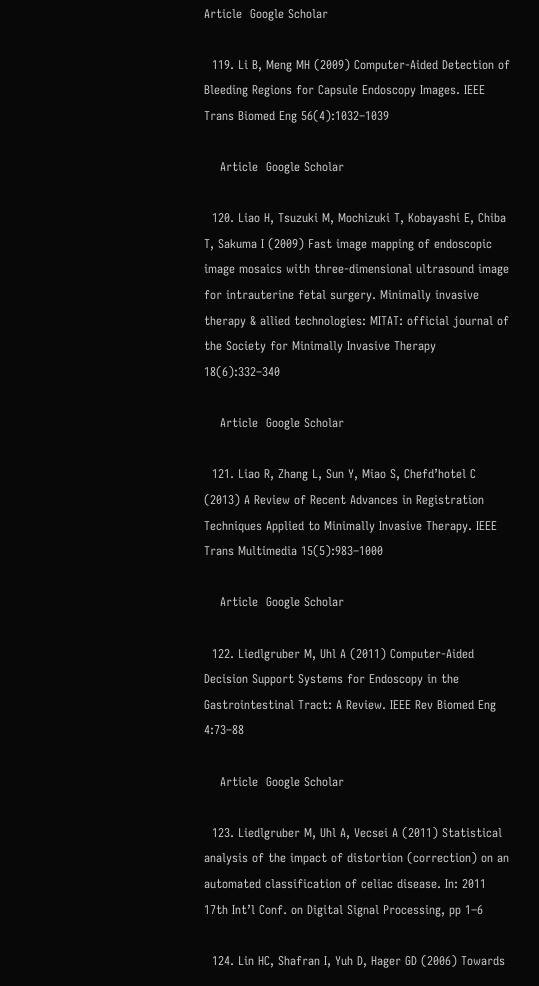Article  Google Scholar

  119. Li B, Meng MH (2009) Computer-Aided Detection of Bleeding Regions for Capsule Endoscopy Images. IEEE Trans Biomed Eng 56(4):1032–1039

    Article  Google Scholar

  120. Liao H, Tsuzuki M, Mochizuki T, Kobayashi E, Chiba T, Sakuma I (2009) Fast image mapping of endoscopic image mosaics with three-dimensional ultrasound image for intrauterine fetal surgery. Minimally invasive therapy & allied technologies: MITAT: official journal of the Society for Minimally Invasive Therapy 18(6):332–340

    Article  Google Scholar

  121. Liao R, Zhang L, Sun Y, Miao S, Chefd’hotel C (2013) A Review of Recent Advances in Registration Techniques Applied to Minimally Invasive Therapy. IEEE Trans Multimedia 15(5):983–1000

    Article  Google Scholar

  122. Liedlgruber M, Uhl A (2011) Computer-Aided Decision Support Systems for Endoscopy in the Gastrointestinal Tract: A Review. IEEE Rev Biomed Eng 4:73–88

    Article  Google Scholar

  123. Liedlgruber M, Uhl A, Vecsei A (2011) Statistical analysis of the impact of distortion (correction) on an automated classification of celiac disease. In: 2011 17th Int’l Conf. on Digital Signal Processing, pp 1–6

  124. Lin HC, Shafran I, Yuh D, Hager GD (2006) Towards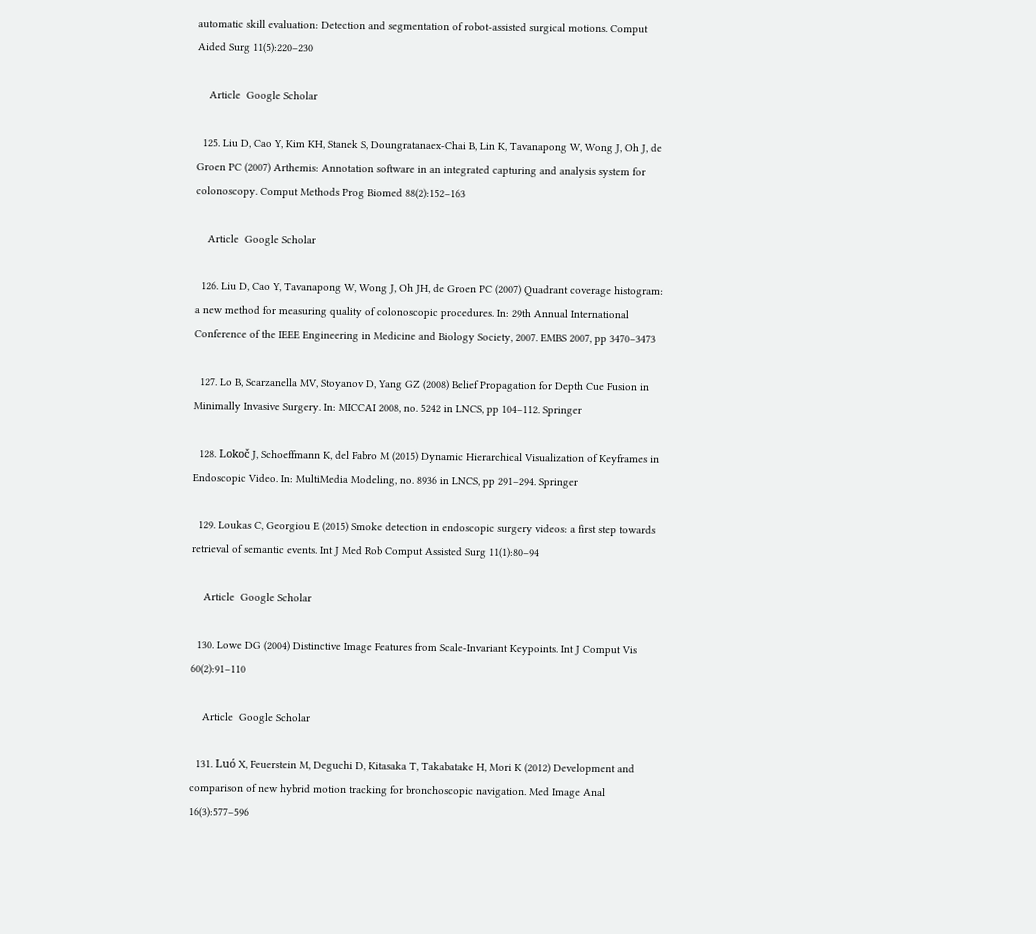automatic skill evaluation: Detection and segmentation of robot-assisted surgical motions. Comput Aided Surg 11(5):220–230

    Article  Google Scholar

  125. Liu D, Cao Y, Kim KH, Stanek S, Doungratanaex-Chai B, Lin K, Tavanapong W, Wong J, Oh J, de Groen PC (2007) Arthemis: Annotation software in an integrated capturing and analysis system for colonoscopy. Comput Methods Prog Biomed 88(2):152–163

    Article  Google Scholar

  126. Liu D, Cao Y, Tavanapong W, Wong J, Oh JH, de Groen PC (2007) Quadrant coverage histogram: a new method for measuring quality of colonoscopic procedures. In: 29th Annual International Conference of the IEEE Engineering in Medicine and Biology Society, 2007. EMBS 2007, pp 3470–3473

  127. Lo B, Scarzanella MV, Stoyanov D, Yang GZ (2008) Belief Propagation for Depth Cue Fusion in Minimally Invasive Surgery. In: MICCAI 2008, no. 5242 in LNCS, pp 104–112. Springer

  128. Lokoč J, Schoeffmann K, del Fabro M (2015) Dynamic Hierarchical Visualization of Keyframes in Endoscopic Video. In: MultiMedia Modeling, no. 8936 in LNCS, pp 291–294. Springer

  129. Loukas C, Georgiou E (2015) Smoke detection in endoscopic surgery videos: a first step towards retrieval of semantic events. Int J Med Rob Comput Assisted Surg 11(1):80–94

    Article  Google Scholar

  130. Lowe DG (2004) Distinctive Image Features from Scale-Invariant Keypoints. Int J Comput Vis 60(2):91–110

    Article  Google Scholar

  131. Luó X, Feuerstein M, Deguchi D, Kitasaka T, Takabatake H, Mori K (2012) Development and comparison of new hybrid motion tracking for bronchoscopic navigation. Med Image Anal 16(3):577–596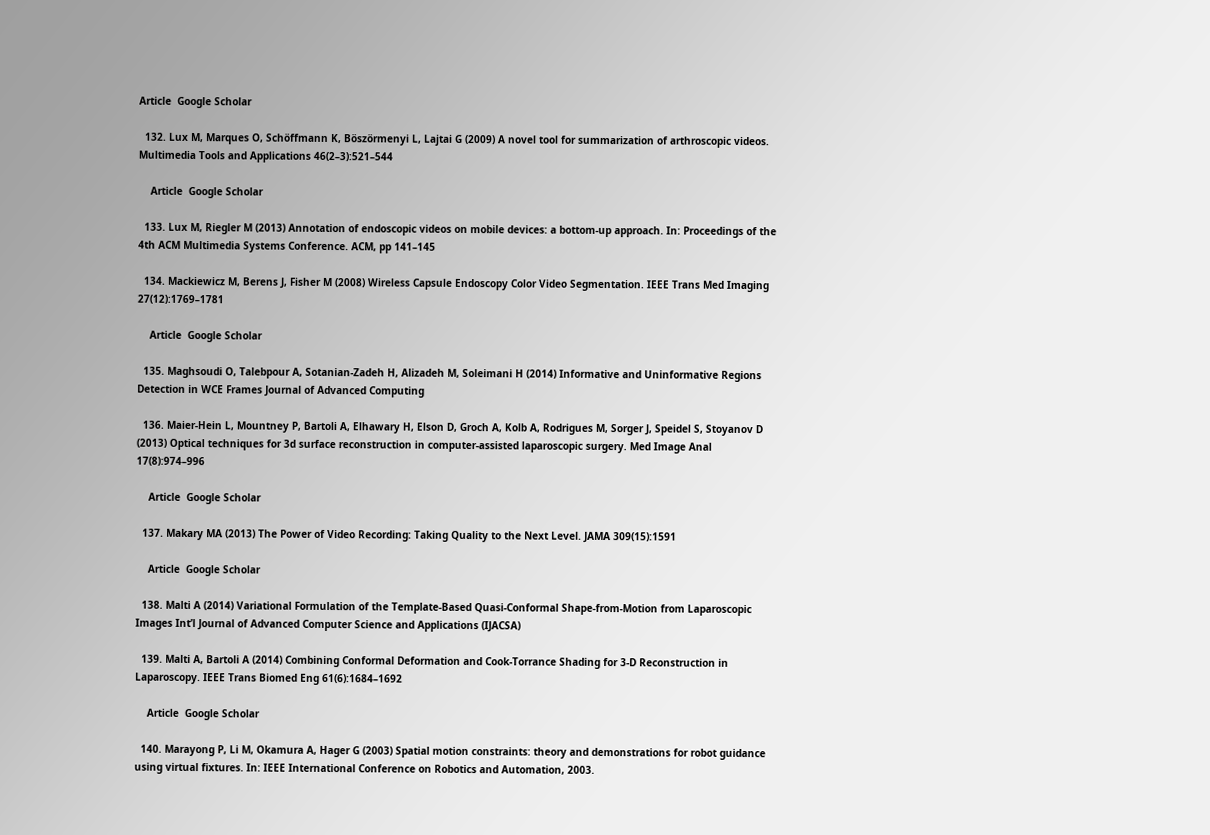Article  Google Scholar

  132. Lux M, Marques O, Schöffmann K, Böszörmenyi L, Lajtai G (2009) A novel tool for summarization of arthroscopic videos. Multimedia Tools and Applications 46(2–3):521–544

    Article  Google Scholar

  133. Lux M, Riegler M (2013) Annotation of endoscopic videos on mobile devices: a bottom-up approach. In: Proceedings of the 4th ACM Multimedia Systems Conference. ACM, pp 141–145

  134. Mackiewicz M, Berens J, Fisher M (2008) Wireless Capsule Endoscopy Color Video Segmentation. IEEE Trans Med Imaging 27(12):1769–1781

    Article  Google Scholar

  135. Maghsoudi O, Talebpour A, Sotanian-Zadeh H, Alizadeh M, Soleimani H (2014) Informative and Uninformative Regions Detection in WCE Frames Journal of Advanced Computing

  136. Maier-Hein L, Mountney P, Bartoli A, Elhawary H, Elson D, Groch A, Kolb A, Rodrigues M, Sorger J, Speidel S, Stoyanov D (2013) Optical techniques for 3d surface reconstruction in computer-assisted laparoscopic surgery. Med Image Anal 17(8):974–996

    Article  Google Scholar

  137. Makary MA (2013) The Power of Video Recording: Taking Quality to the Next Level. JAMA 309(15):1591

    Article  Google Scholar

  138. Malti A (2014) Variational Formulation of the Template-Based Quasi-Conformal Shape-from-Motion from Laparoscopic Images Int’l Journal of Advanced Computer Science and Applications (IJACSA)

  139. Malti A, Bartoli A (2014) Combining Conformal Deformation and Cook-Torrance Shading for 3-D Reconstruction in Laparoscopy. IEEE Trans Biomed Eng 61(6):1684–1692

    Article  Google Scholar

  140. Marayong P, Li M, Okamura A, Hager G (2003) Spatial motion constraints: theory and demonstrations for robot guidance using virtual fixtures. In: IEEE International Conference on Robotics and Automation, 2003.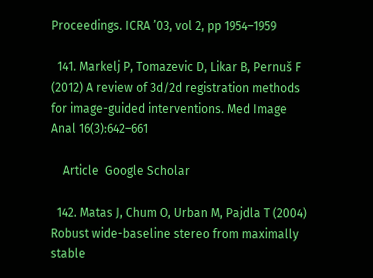Proceedings. ICRA ’03, vol 2, pp 1954–1959

  141. Markelj P, Tomazevic D, Likar B, Pernuš F (2012) A review of 3d/2d registration methods for image-guided interventions. Med Image Anal 16(3):642–661

    Article  Google Scholar

  142. Matas J, Chum O, Urban M, Pajdla T (2004) Robust wide-baseline stereo from maximally stable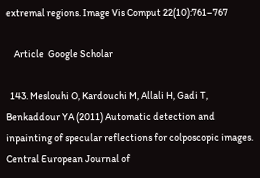extremal regions. Image Vis Comput 22(10):761–767

    Article  Google Scholar

  143. Meslouhi O, Kardouchi M, Allali H, Gadi T, Benkaddour YA (2011) Automatic detection and inpainting of specular reflections for colposcopic images. Central European Journal of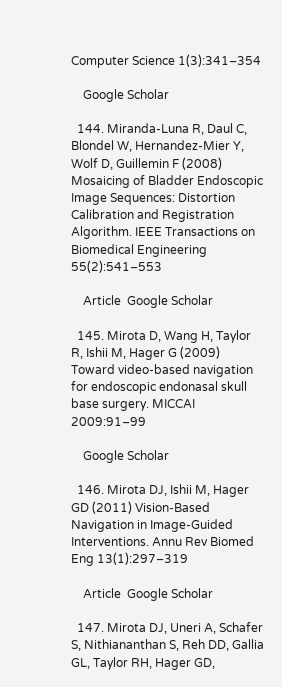Computer Science 1(3):341–354

    Google Scholar

  144. Miranda-Luna R, Daul C, Blondel W, Hernandez-Mier Y, Wolf D, Guillemin F (2008) Mosaicing of Bladder Endoscopic Image Sequences: Distortion Calibration and Registration Algorithm. IEEE Transactions on Biomedical Engineering 55(2):541–553

    Article  Google Scholar

  145. Mirota D, Wang H, Taylor R, Ishii M, Hager G (2009) Toward video-based navigation for endoscopic endonasal skull base surgery. MICCAI 2009:91–99

    Google Scholar

  146. Mirota DJ, Ishii M, Hager GD (2011) Vision-Based Navigation in Image-Guided Interventions. Annu Rev Biomed Eng 13(1):297–319

    Article  Google Scholar

  147. Mirota DJ, Uneri A, Schafer S, Nithiananthan S, Reh DD, Gallia GL, Taylor RH, Hager GD,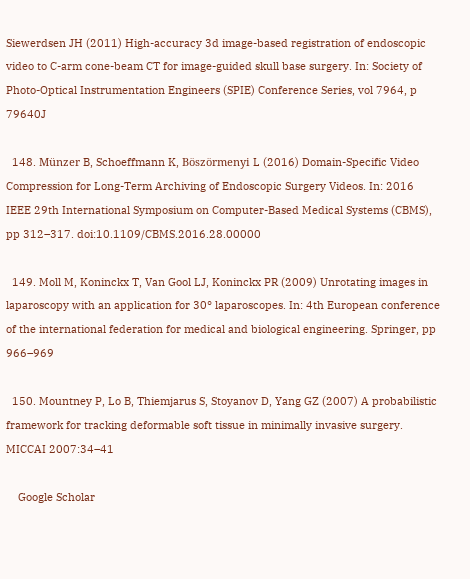Siewerdsen JH (2011) High-accuracy 3d image-based registration of endoscopic video to C-arm cone-beam CT for image-guided skull base surgery. In: Society of Photo-Optical Instrumentation Engineers (SPIE) Conference Series, vol 7964, p 79640J

  148. Münzer B, Schoeffmann K, Böszörmenyi L (2016) Domain-Specific Video Compression for Long-Term Archiving of Endoscopic Surgery Videos. In: 2016 IEEE 29th International Symposium on Computer-Based Medical Systems (CBMS), pp 312–317. doi:10.1109/CBMS.2016.28.00000

  149. Moll M, Koninckx T, Van Gool LJ, Koninckx PR (2009) Unrotating images in laparoscopy with an application for 30° laparoscopes. In: 4th European conference of the international federation for medical and biological engineering. Springer, pp 966–969

  150. Mountney P, Lo B, Thiemjarus S, Stoyanov D, Yang GZ (2007) A probabilistic framework for tracking deformable soft tissue in minimally invasive surgery. MICCAI 2007:34–41

    Google Scholar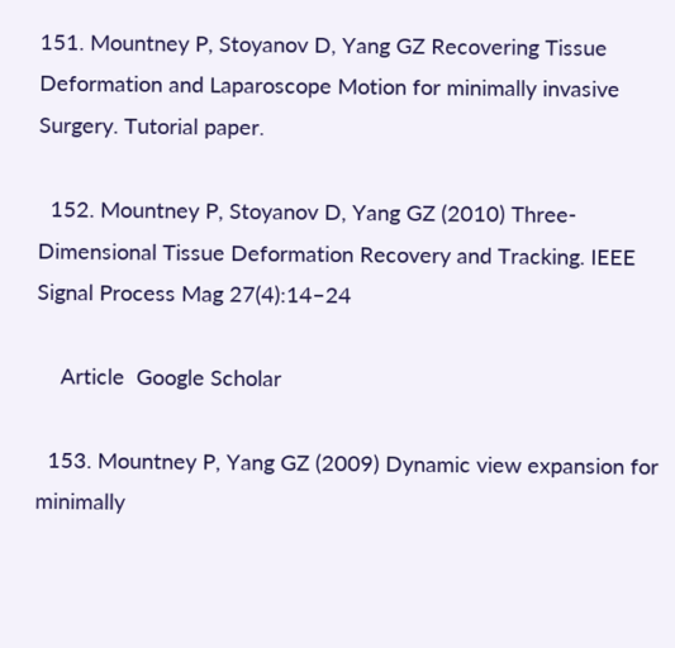151. Mountney P, Stoyanov D, Yang GZ Recovering Tissue Deformation and Laparoscope Motion for minimally invasive Surgery. Tutorial paper.

  152. Mountney P, Stoyanov D, Yang GZ (2010) Three-Dimensional Tissue Deformation Recovery and Tracking. IEEE Signal Process Mag 27(4):14–24

    Article  Google Scholar

  153. Mountney P, Yang GZ (2009) Dynamic view expansion for minimally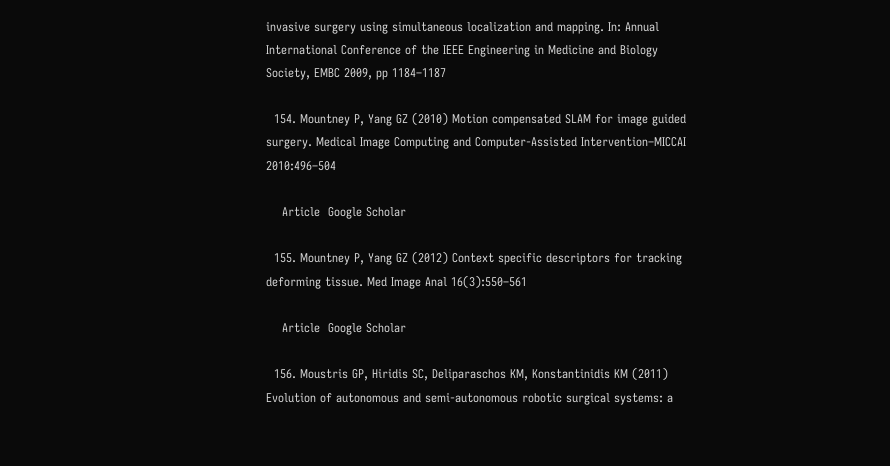invasive surgery using simultaneous localization and mapping. In: Annual International Conference of the IEEE Engineering in Medicine and Biology Society, EMBC 2009, pp 1184–1187

  154. Mountney P, Yang GZ (2010) Motion compensated SLAM for image guided surgery. Medical Image Computing and Computer-Assisted Intervention–MICCAI 2010:496–504

    Article  Google Scholar

  155. Mountney P, Yang GZ (2012) Context specific descriptors for tracking deforming tissue. Med Image Anal 16(3):550–561

    Article  Google Scholar

  156. Moustris GP, Hiridis SC, Deliparaschos KM, Konstantinidis KM (2011) Evolution of autonomous and semi-autonomous robotic surgical systems: a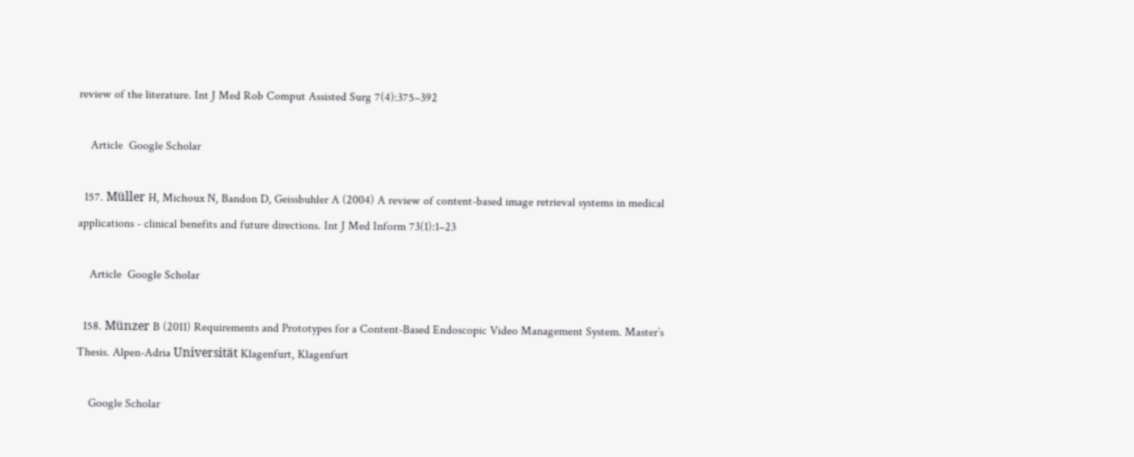review of the literature. Int J Med Rob Comput Assisted Surg 7(4):375–392

    Article  Google Scholar

  157. Müller H, Michoux N, Bandon D, Geissbuhler A (2004) A review of content-based image retrieval systems in medical applications - clinical benefits and future directions. Int J Med Inform 73(1):1–23

    Article  Google Scholar

  158. Münzer B (2011) Requirements and Prototypes for a Content-Based Endoscopic Video Management System. Master’s Thesis. Alpen-Adria Universität Klagenfurt, Klagenfurt

    Google Scholar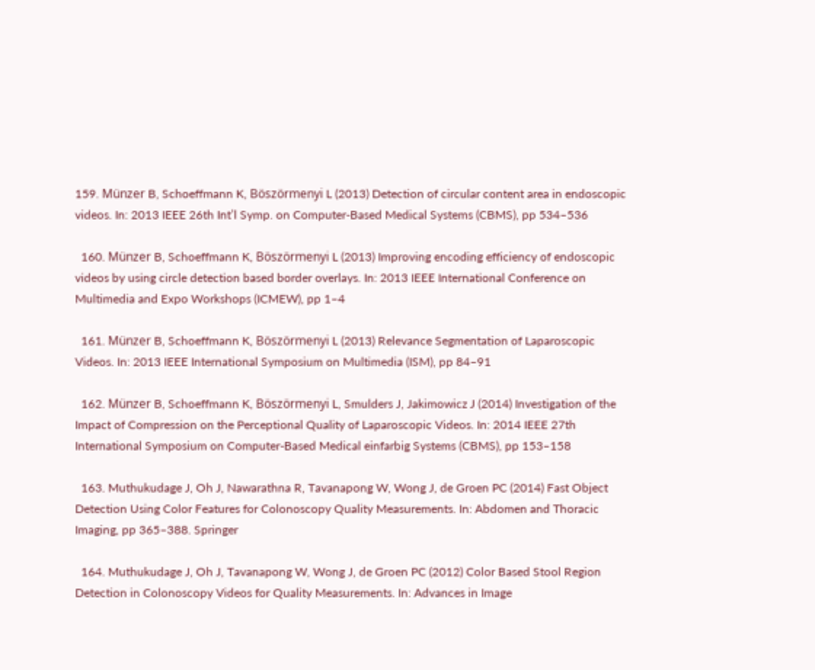159. Münzer B, Schoeffmann K, Böszörmenyi L (2013) Detection of circular content area in endoscopic videos. In: 2013 IEEE 26th Int’l Symp. on Computer-Based Medical Systems (CBMS), pp 534–536

  160. Münzer B, Schoeffmann K, Böszörmenyi L (2013) Improving encoding efficiency of endoscopic videos by using circle detection based border overlays. In: 2013 IEEE International Conference on Multimedia and Expo Workshops (ICMEW), pp 1–4

  161. Münzer B, Schoeffmann K, Böszörmenyi L (2013) Relevance Segmentation of Laparoscopic Videos. In: 2013 IEEE International Symposium on Multimedia (ISM), pp 84–91

  162. Münzer B, Schoeffmann K, Böszörmenyi L, Smulders J, Jakimowicz J (2014) Investigation of the Impact of Compression on the Perceptional Quality of Laparoscopic Videos. In: 2014 IEEE 27th International Symposium on Computer-Based Medical einfarbig Systems (CBMS), pp 153–158

  163. Muthukudage J, Oh J, Nawarathna R, Tavanapong W, Wong J, de Groen PC (2014) Fast Object Detection Using Color Features for Colonoscopy Quality Measurements. In: Abdomen and Thoracic Imaging, pp 365–388. Springer

  164. Muthukudage J, Oh J, Tavanapong W, Wong J, de Groen PC (2012) Color Based Stool Region Detection in Colonoscopy Videos for Quality Measurements. In: Advances in Image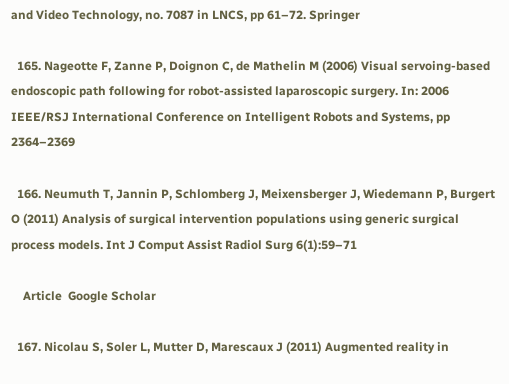and Video Technology, no. 7087 in LNCS, pp 61–72. Springer

  165. Nageotte F, Zanne P, Doignon C, de Mathelin M (2006) Visual servoing-based endoscopic path following for robot-assisted laparoscopic surgery. In: 2006 IEEE/RSJ International Conference on Intelligent Robots and Systems, pp 2364–2369

  166. Neumuth T, Jannin P, Schlomberg J, Meixensberger J, Wiedemann P, Burgert O (2011) Analysis of surgical intervention populations using generic surgical process models. Int J Comput Assist Radiol Surg 6(1):59–71

    Article  Google Scholar

  167. Nicolau S, Soler L, Mutter D, Marescaux J (2011) Augmented reality in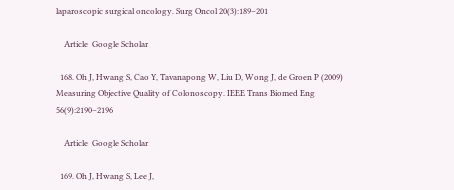laparoscopic surgical oncology. Surg Oncol 20(3):189–201

    Article  Google Scholar

  168. Oh J, Hwang S, Cao Y, Tavanapong W, Liu D, Wong J, de Groen P (2009) Measuring Objective Quality of Colonoscopy. IEEE Trans Biomed Eng 56(9):2190–2196

    Article  Google Scholar

  169. Oh J, Hwang S, Lee J,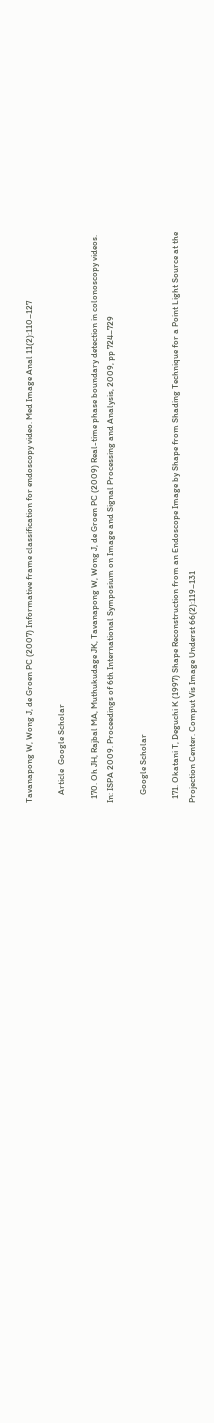Tavanapong W, Wong J, de Groen PC (2007) Informative frame classification for endoscopy video. Med Image Anal 11(2):110–127

    Article  Google Scholar

  170. Oh JH, Rajbal MA, Muthukudage JK, Tavanapong W, Wong J, de Groen PC (2009) Real-time phase boundary detection in colonoscopy videos. In: ISPA 2009. Proceedings of 6th International Symposium on Image and Signal Processing and Analysis, 2009, pp 724–729

    Google Scholar

  171. Okatani T, Deguchi K (1997) Shape Reconstruction from an Endoscope Image by Shape from Shading Technique for a Point Light Source at the Projection Center. Comput Vis Image Underst 66(2):119–131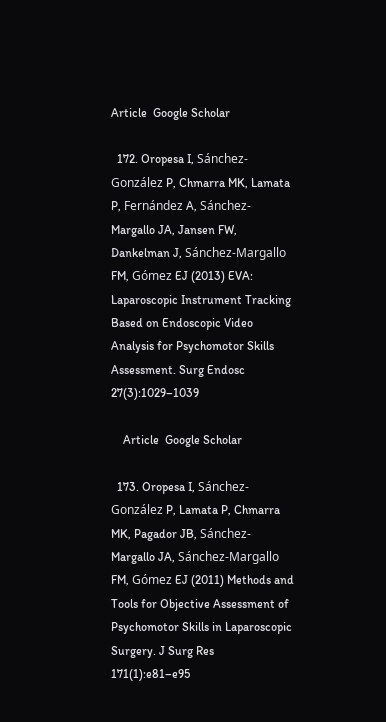Article  Google Scholar

  172. Oropesa I, Sánchez-González P, Chmarra MK, Lamata P, Fernández A, Sánchez-Margallo JA, Jansen FW, Dankelman J, Sánchez-Margallo FM, Gómez EJ (2013) EVA: Laparoscopic Instrument Tracking Based on Endoscopic Video Analysis for Psychomotor Skills Assessment. Surg Endosc 27(3):1029–1039

    Article  Google Scholar

  173. Oropesa I, Sánchez-González P, Lamata P, Chmarra MK, Pagador JB, Sánchez-Margallo JA, Sánchez-Margallo FM, Gómez EJ (2011) Methods and Tools for Objective Assessment of Psychomotor Skills in Laparoscopic Surgery. J Surg Res 171(1):e81–e95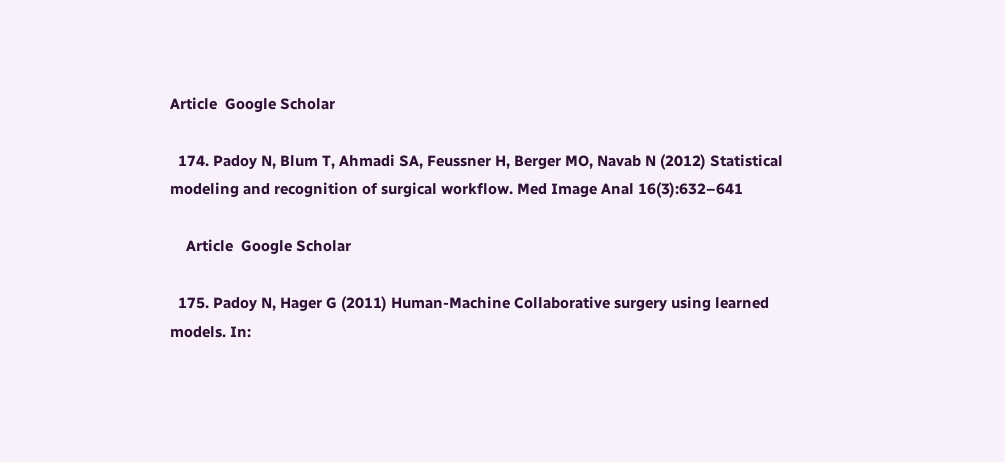Article  Google Scholar

  174. Padoy N, Blum T, Ahmadi SA, Feussner H, Berger MO, Navab N (2012) Statistical modeling and recognition of surgical workflow. Med Image Anal 16(3):632–641

    Article  Google Scholar

  175. Padoy N, Hager G (2011) Human-Machine Collaborative surgery using learned models. In: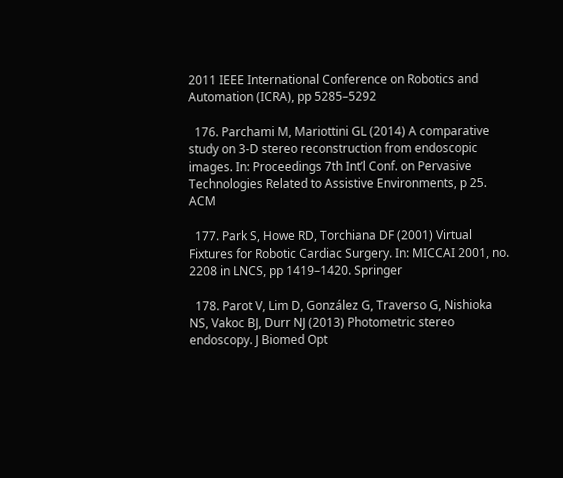2011 IEEE International Conference on Robotics and Automation (ICRA), pp 5285–5292

  176. Parchami M, Mariottini GL (2014) A comparative study on 3-D stereo reconstruction from endoscopic images. In: Proceedings 7th Int’l Conf. on Pervasive Technologies Related to Assistive Environments, p 25. ACM

  177. Park S, Howe RD, Torchiana DF (2001) Virtual Fixtures for Robotic Cardiac Surgery. In: MICCAI 2001, no. 2208 in LNCS, pp 1419–1420. Springer

  178. Parot V, Lim D, González G, Traverso G, Nishioka NS, Vakoc BJ, Durr NJ (2013) Photometric stereo endoscopy. J Biomed Opt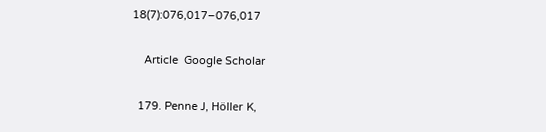18(7):076,017–076,017

    Article  Google Scholar

  179. Penne J, Höller K,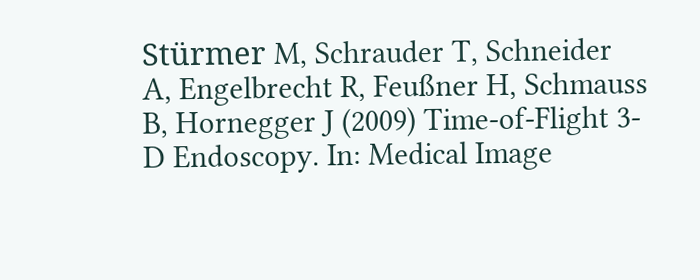Stürmer M, Schrauder T, Schneider A, Engelbrecht R, Feußner H, Schmauss B, Hornegger J (2009) Time-of-Flight 3-D Endoscopy. In: Medical Image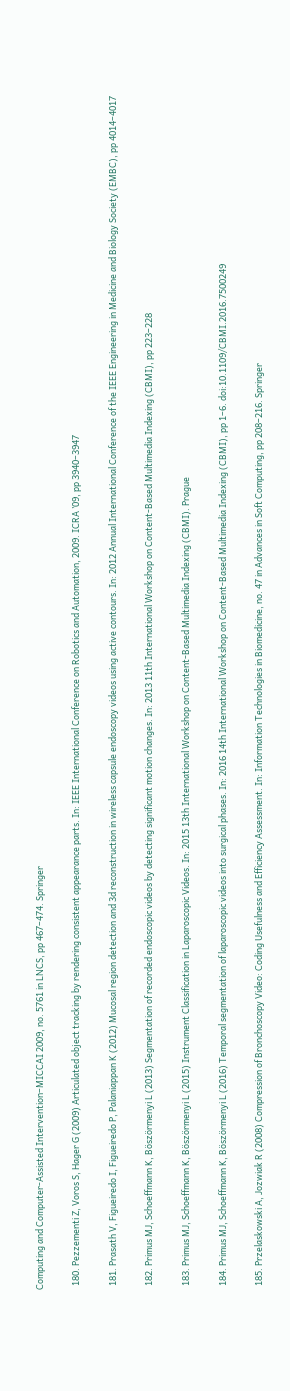Computing and Computer-Assisted Intervention–MICCAI 2009, no. 5761 in LNCS, pp 467–474. Springer

  180. Pezzementi Z, Voros S, Hager G (2009) Articulated object tracking by rendering consistent appearance parts. In: IEEE International Conference on Robotics and Automation, 2009. ICRA ’09, pp 3940–3947

  181. Prasath V, Figueiredo I, Figueiredo P, Palaniappan K (2012) Mucosal region detection and 3d reconstruction in wireless capsule endoscopy videos using active contours. In: 2012 Annual International Conference of the IEEE Engineering in Medicine and Biology Society (EMBC), pp 4014–4017

  182. Primus MJ, Schoeffmann K, Böszörmenyi L (2013) Segmentation of recorded endoscopic videos by detecting significant motion changes. In: 2013 11th International Workshop on Content-Based Multimedia Indexing (CBMI), pp 223–228

  183. Primus MJ, Schoeffmann K, Böszörmenyi L (2015) Instrument Classification in Laparoscopic Videos. In: 2015 13th International Workshop on Content-Based Multimedia Indexing (CBMI). Prague

  184. Primus MJ, Schoeffmann K, Böszörmenyi L (2016) Temporal segmentation of laparoscopic videos into surgical phases. In: 2016 14th International Workshop on Content-Based Multimedia Indexing (CBMI), pp 1–6. doi:10.1109/CBMI.2016.7500249

  185. Przelaskowski A, Jozwiak R (2008) Compression of Bronchoscopy Video: Coding Usefulness and Efficiency Assessment. In: Information Technologies in Biomedicine, no. 47 in Advances in Soft Computing, pp 208–216. Springer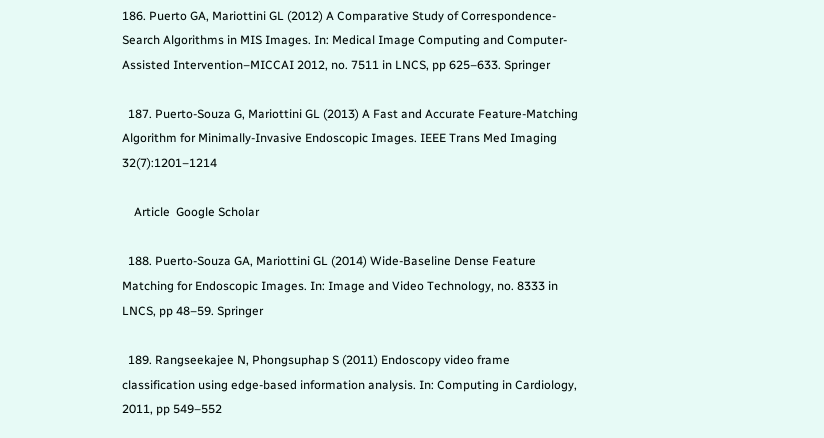186. Puerto GA, Mariottini GL (2012) A Comparative Study of Correspondence-Search Algorithms in MIS Images. In: Medical Image Computing and Computer-Assisted Intervention–MICCAI 2012, no. 7511 in LNCS, pp 625–633. Springer

  187. Puerto-Souza G, Mariottini GL (2013) A Fast and Accurate Feature-Matching Algorithm for Minimally-Invasive Endoscopic Images. IEEE Trans Med Imaging 32(7):1201–1214

    Article  Google Scholar

  188. Puerto-Souza GA, Mariottini GL (2014) Wide-Baseline Dense Feature Matching for Endoscopic Images. In: Image and Video Technology, no. 8333 in LNCS, pp 48–59. Springer

  189. Rangseekajee N, Phongsuphap S (2011) Endoscopy video frame classification using edge-based information analysis. In: Computing in Cardiology, 2011, pp 549–552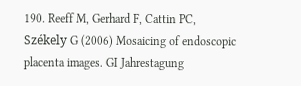190. Reeff M, Gerhard F, Cattin PC, Székely G (2006) Mosaicing of endoscopic placenta images. GI Jahrestagung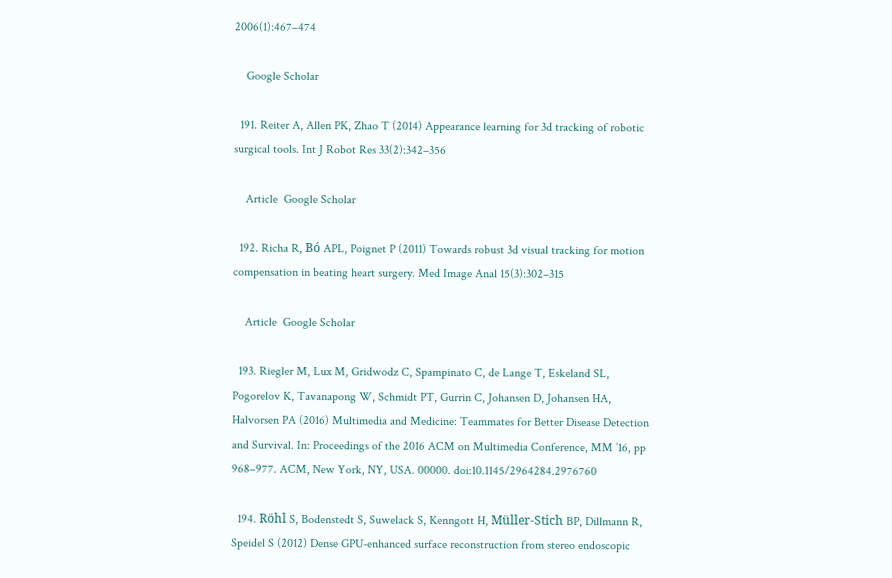2006(1):467–474

    Google Scholar

  191. Reiter A, Allen PK, Zhao T (2014) Appearance learning for 3d tracking of robotic surgical tools. Int J Robot Res 33(2):342–356

    Article  Google Scholar

  192. Richa R, Bó APL, Poignet P (2011) Towards robust 3d visual tracking for motion compensation in beating heart surgery. Med Image Anal 15(3):302–315

    Article  Google Scholar

  193. Riegler M, Lux M, Gridwodz C, Spampinato C, de Lange T, Eskeland SL, Pogorelov K, Tavanapong W, Schmidt PT, Gurrin C, Johansen D, Johansen HA, Halvorsen PA (2016) Multimedia and Medicine: Teammates for Better Disease Detection and Survival. In: Proceedings of the 2016 ACM on Multimedia Conference, MM ’16, pp 968–977. ACM, New York, NY, USA. 00000. doi:10.1145/2964284.2976760

  194. Röhl S, Bodenstedt S, Suwelack S, Kenngott H, Müller-Stich BP, Dillmann R, Speidel S (2012) Dense GPU-enhanced surface reconstruction from stereo endoscopic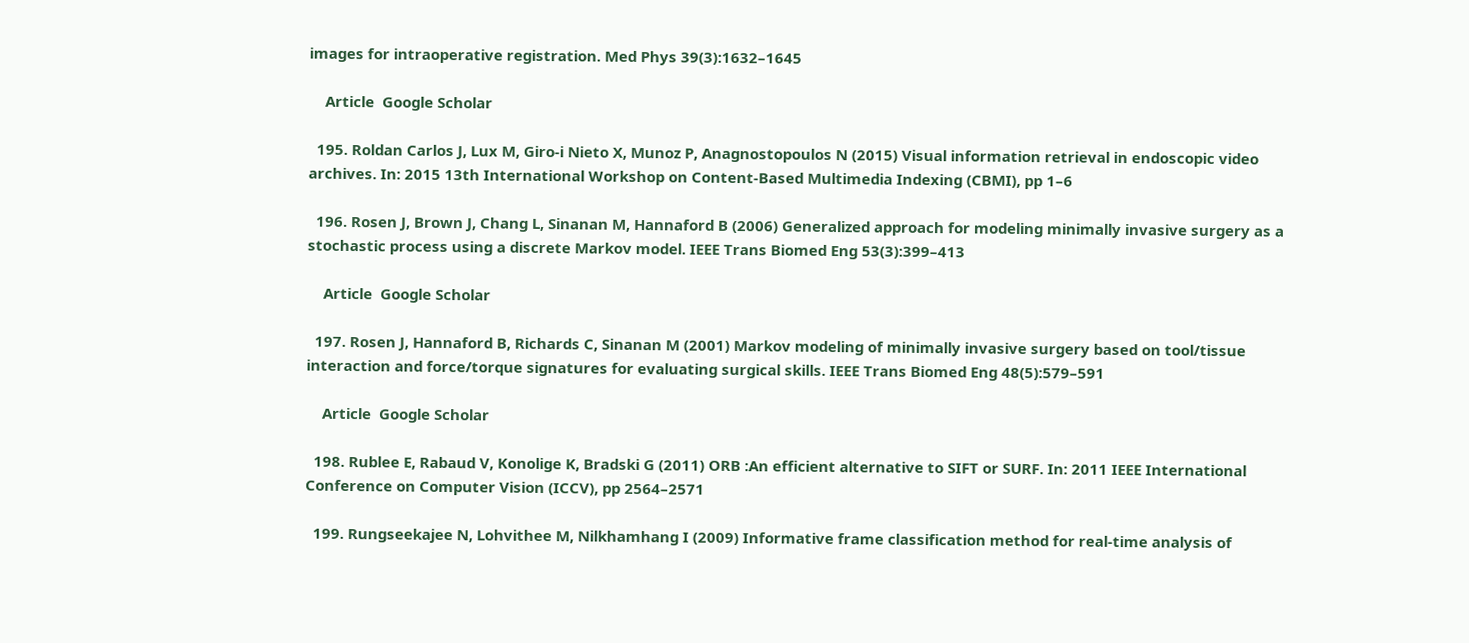images for intraoperative registration. Med Phys 39(3):1632–1645

    Article  Google Scholar

  195. Roldan Carlos J, Lux M, Giro-i Nieto X, Munoz P, Anagnostopoulos N (2015) Visual information retrieval in endoscopic video archives. In: 2015 13th International Workshop on Content-Based Multimedia Indexing (CBMI), pp 1–6

  196. Rosen J, Brown J, Chang L, Sinanan M, Hannaford B (2006) Generalized approach for modeling minimally invasive surgery as a stochastic process using a discrete Markov model. IEEE Trans Biomed Eng 53(3):399–413

    Article  Google Scholar

  197. Rosen J, Hannaford B, Richards C, Sinanan M (2001) Markov modeling of minimally invasive surgery based on tool/tissue interaction and force/torque signatures for evaluating surgical skills. IEEE Trans Biomed Eng 48(5):579–591

    Article  Google Scholar

  198. Rublee E, Rabaud V, Konolige K, Bradski G (2011) ORB :An efficient alternative to SIFT or SURF. In: 2011 IEEE International Conference on Computer Vision (ICCV), pp 2564–2571

  199. Rungseekajee N, Lohvithee M, Nilkhamhang I (2009) Informative frame classification method for real-time analysis of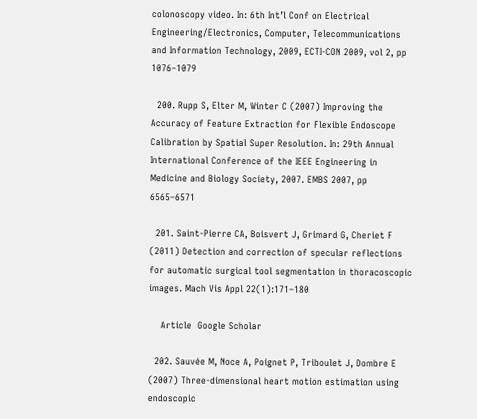colonoscopy video. In: 6th Int’l Conf on Electrical Engineering/Electronics, Computer, Telecommunications and Information Technology, 2009, ECTI-CON 2009, vol 2, pp 1076–1079

  200. Rupp S, Elter M, Winter C (2007) Improving the Accuracy of Feature Extraction for Flexible Endoscope Calibration by Spatial Super Resolution. In: 29th Annual International Conference of the IEEE Engineering in Medicine and Biology Society, 2007. EMBS 2007, pp 6565–6571

  201. Saint-Pierre CA, Boisvert J, Grimard G, Cheriet F (2011) Detection and correction of specular reflections for automatic surgical tool segmentation in thoracoscopic images. Mach Vis Appl 22(1):171–180

    Article  Google Scholar

  202. Sauvée M, Noce A, Poignet P, Triboulet J, Dombre E (2007) Three-dimensional heart motion estimation using endoscopic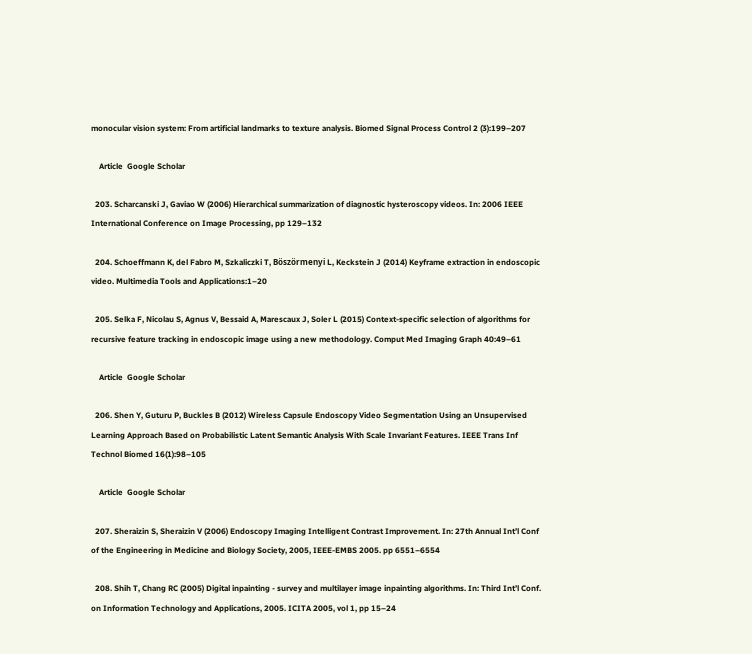monocular vision system: From artificial landmarks to texture analysis. Biomed Signal Process Control 2 (3):199–207

    Article  Google Scholar

  203. Scharcanski J, Gaviao W (2006) Hierarchical summarization of diagnostic hysteroscopy videos. In: 2006 IEEE International Conference on Image Processing, pp 129–132

  204. Schoeffmann K, del Fabro M, Szkaliczki T, Böszörmenyi L, Keckstein J (2014) Keyframe extraction in endoscopic video. Multimedia Tools and Applications:1–20

  205. Selka F, Nicolau S, Agnus V, Bessaid A, Marescaux J, Soler L (2015) Context-specific selection of algorithms for recursive feature tracking in endoscopic image using a new methodology. Comput Med Imaging Graph 40:49–61

    Article  Google Scholar

  206. Shen Y, Guturu P, Buckles B (2012) Wireless Capsule Endoscopy Video Segmentation Using an Unsupervised Learning Approach Based on Probabilistic Latent Semantic Analysis With Scale Invariant Features. IEEE Trans Inf Technol Biomed 16(1):98–105

    Article  Google Scholar

  207. Sheraizin S, Sheraizin V (2006) Endoscopy Imaging Intelligent Contrast Improvement. In: 27th Annual Int’l Conf of the Engineering in Medicine and Biology Society, 2005, IEEE-EMBS 2005. pp 6551–6554

  208. Shih T, Chang RC (2005) Digital inpainting - survey and multilayer image inpainting algorithms. In: Third Int’l Conf. on Information Technology and Applications, 2005. ICITA 2005, vol 1, pp 15–24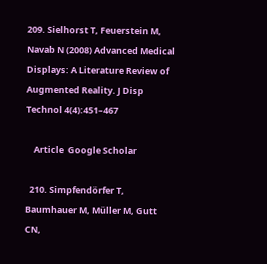209. Sielhorst T, Feuerstein M, Navab N (2008) Advanced Medical Displays: A Literature Review of Augmented Reality. J Disp Technol 4(4):451–467

    Article  Google Scholar

  210. Simpfendörfer T, Baumhauer M, Müller M, Gutt CN,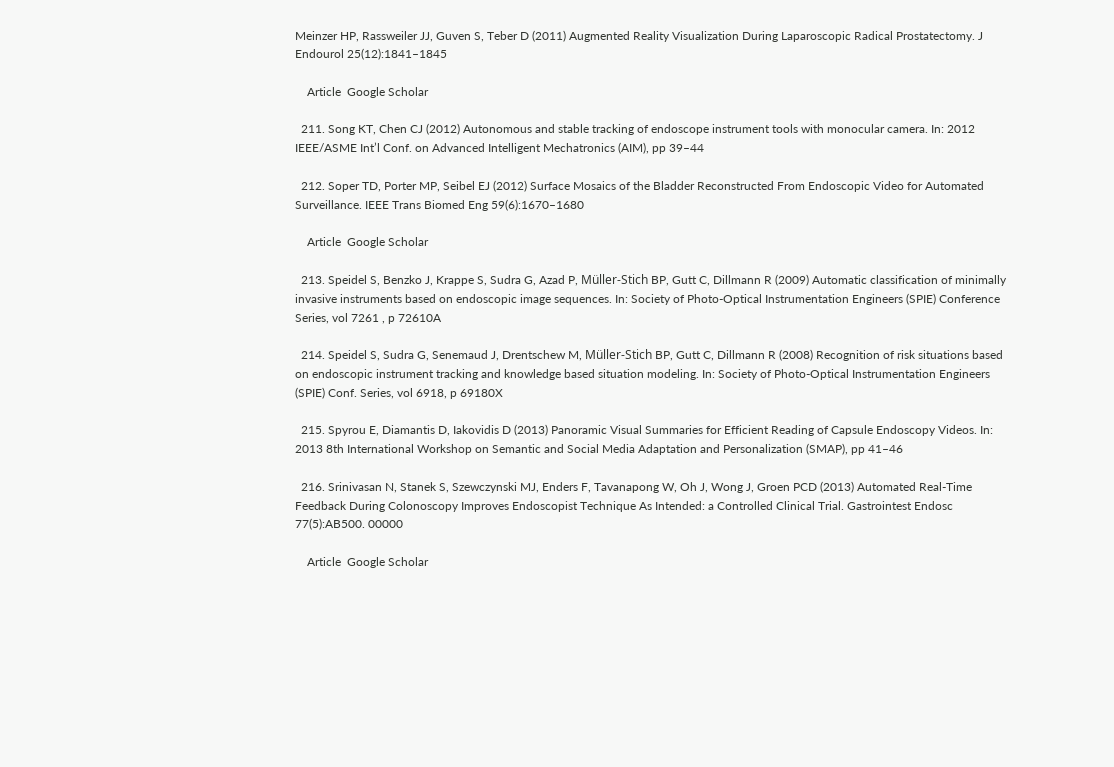Meinzer HP, Rassweiler JJ, Guven S, Teber D (2011) Augmented Reality Visualization During Laparoscopic Radical Prostatectomy. J Endourol 25(12):1841–1845

    Article  Google Scholar

  211. Song KT, Chen CJ (2012) Autonomous and stable tracking of endoscope instrument tools with monocular camera. In: 2012 IEEE/ASME Int’l Conf. on Advanced Intelligent Mechatronics (AIM), pp 39–44

  212. Soper TD, Porter MP, Seibel EJ (2012) Surface Mosaics of the Bladder Reconstructed From Endoscopic Video for Automated Surveillance. IEEE Trans Biomed Eng 59(6):1670–1680

    Article  Google Scholar

  213. Speidel S, Benzko J, Krappe S, Sudra G, Azad P, Müller-Stich BP, Gutt C, Dillmann R (2009) Automatic classification of minimally invasive instruments based on endoscopic image sequences. In: Society of Photo-Optical Instrumentation Engineers (SPIE) Conference Series, vol 7261 , p 72610A

  214. Speidel S, Sudra G, Senemaud J, Drentschew M, Müller-Stich BP, Gutt C, Dillmann R (2008) Recognition of risk situations based on endoscopic instrument tracking and knowledge based situation modeling. In: Society of Photo-Optical Instrumentation Engineers (SPIE) Conf. Series, vol 6918, p 69180X

  215. Spyrou E, Diamantis D, Iakovidis D (2013) Panoramic Visual Summaries for Efficient Reading of Capsule Endoscopy Videos. In: 2013 8th International Workshop on Semantic and Social Media Adaptation and Personalization (SMAP), pp 41–46

  216. Srinivasan N, Stanek S, Szewczynski MJ, Enders F, Tavanapong W, Oh J, Wong J, Groen PCD (2013) Automated Real-Time Feedback During Colonoscopy Improves Endoscopist Technique As Intended: a Controlled Clinical Trial. Gastrointest Endosc 77(5):AB500. 00000

    Article  Google Scholar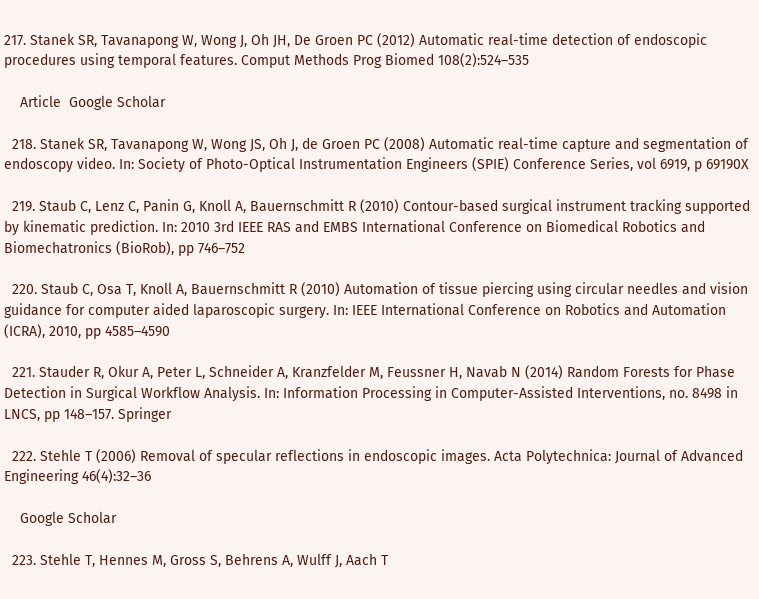217. Stanek SR, Tavanapong W, Wong J, Oh JH, De Groen PC (2012) Automatic real-time detection of endoscopic procedures using temporal features. Comput Methods Prog Biomed 108(2):524–535

    Article  Google Scholar

  218. Stanek SR, Tavanapong W, Wong JS, Oh J, de Groen PC (2008) Automatic real-time capture and segmentation of endoscopy video. In: Society of Photo-Optical Instrumentation Engineers (SPIE) Conference Series, vol 6919, p 69190X

  219. Staub C, Lenz C, Panin G, Knoll A, Bauernschmitt R (2010) Contour-based surgical instrument tracking supported by kinematic prediction. In: 2010 3rd IEEE RAS and EMBS International Conference on Biomedical Robotics and Biomechatronics (BioRob), pp 746–752

  220. Staub C, Osa T, Knoll A, Bauernschmitt R (2010) Automation of tissue piercing using circular needles and vision guidance for computer aided laparoscopic surgery. In: IEEE International Conference on Robotics and Automation (ICRA), 2010, pp 4585–4590

  221. Stauder R, Okur A, Peter L, Schneider A, Kranzfelder M, Feussner H, Navab N (2014) Random Forests for Phase Detection in Surgical Workflow Analysis. In: Information Processing in Computer-Assisted Interventions, no. 8498 in LNCS, pp 148–157. Springer

  222. Stehle T (2006) Removal of specular reflections in endoscopic images. Acta Polytechnica: Journal of Advanced Engineering 46(4):32–36

    Google Scholar

  223. Stehle T, Hennes M, Gross S, Behrens A, Wulff J, Aach T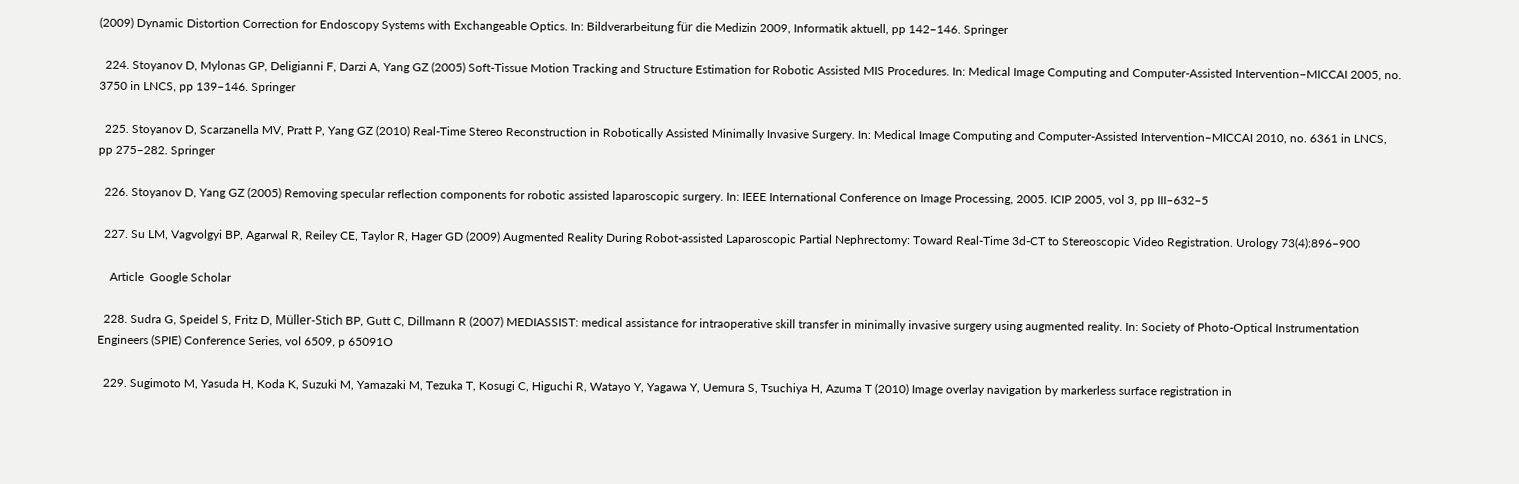(2009) Dynamic Distortion Correction for Endoscopy Systems with Exchangeable Optics. In: Bildverarbeitung für die Medizin 2009, Informatik aktuell, pp 142–146. Springer

  224. Stoyanov D, Mylonas GP, Deligianni F, Darzi A, Yang GZ (2005) Soft-Tissue Motion Tracking and Structure Estimation for Robotic Assisted MIS Procedures. In: Medical Image Computing and Computer-Assisted Intervention–MICCAI 2005, no. 3750 in LNCS, pp 139–146. Springer

  225. Stoyanov D, Scarzanella MV, Pratt P, Yang GZ (2010) Real-Time Stereo Reconstruction in Robotically Assisted Minimally Invasive Surgery. In: Medical Image Computing and Computer-Assisted Intervention–MICCAI 2010, no. 6361 in LNCS, pp 275–282. Springer

  226. Stoyanov D, Yang GZ (2005) Removing specular reflection components for robotic assisted laparoscopic surgery. In: IEEE International Conference on Image Processing, 2005. ICIP 2005, vol 3, pp III–632–5

  227. Su LM, Vagvolgyi BP, Agarwal R, Reiley CE, Taylor R, Hager GD (2009) Augmented Reality During Robot-assisted Laparoscopic Partial Nephrectomy: Toward Real-Time 3d-CT to Stereoscopic Video Registration. Urology 73(4):896–900

    Article  Google Scholar

  228. Sudra G, Speidel S, Fritz D, Müller-Stich BP, Gutt C, Dillmann R (2007) MEDIASSIST: medical assistance for intraoperative skill transfer in minimally invasive surgery using augmented reality. In: Society of Photo-Optical Instrumentation Engineers (SPIE) Conference Series, vol 6509, p 65091O

  229. Sugimoto M, Yasuda H, Koda K, Suzuki M, Yamazaki M, Tezuka T, Kosugi C, Higuchi R, Watayo Y, Yagawa Y, Uemura S, Tsuchiya H, Azuma T (2010) Image overlay navigation by markerless surface registration in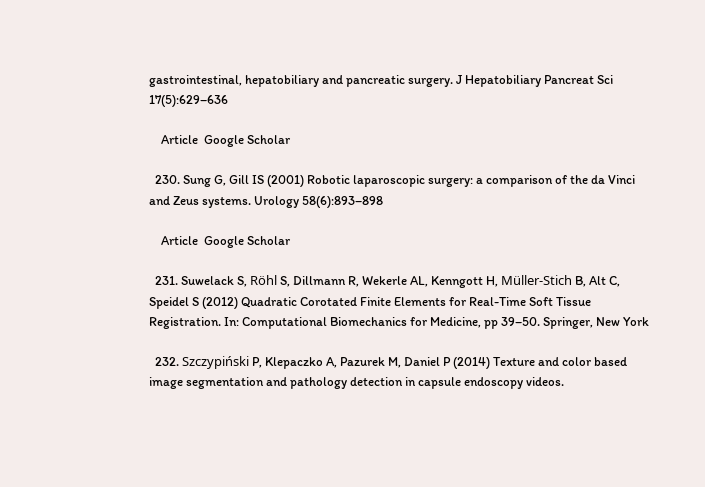gastrointestinal, hepatobiliary and pancreatic surgery. J Hepatobiliary Pancreat Sci 17(5):629–636

    Article  Google Scholar

  230. Sung G, Gill IS (2001) Robotic laparoscopic surgery: a comparison of the da Vinci and Zeus systems. Urology 58(6):893–898

    Article  Google Scholar

  231. Suwelack S, Röhl S, Dillmann R, Wekerle AL, Kenngott H, Müller-Stich B, Alt C, Speidel S (2012) Quadratic Corotated Finite Elements for Real-Time Soft Tissue Registration. In: Computational Biomechanics for Medicine, pp 39–50. Springer, New York

  232. Szczypiński P, Klepaczko A, Pazurek M, Daniel P (2014) Texture and color based image segmentation and pathology detection in capsule endoscopy videos.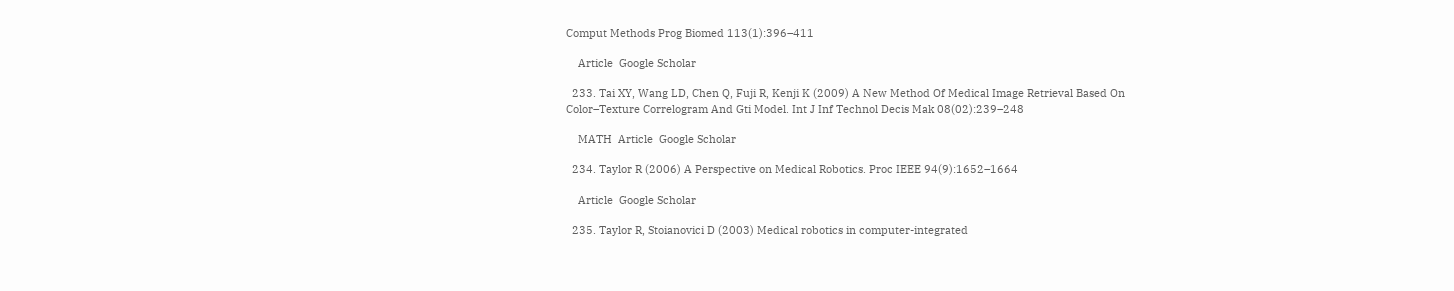Comput Methods Prog Biomed 113(1):396–411

    Article  Google Scholar

  233. Tai XY, Wang LD, Chen Q, Fuji R, Kenji K (2009) A New Method Of Medical Image Retrieval Based On Color–Texture Correlogram And Gti Model. Int J Inf Technol Decis Mak 08(02):239–248

    MATH  Article  Google Scholar

  234. Taylor R (2006) A Perspective on Medical Robotics. Proc IEEE 94(9):1652–1664

    Article  Google Scholar

  235. Taylor R, Stoianovici D (2003) Medical robotics in computer-integrated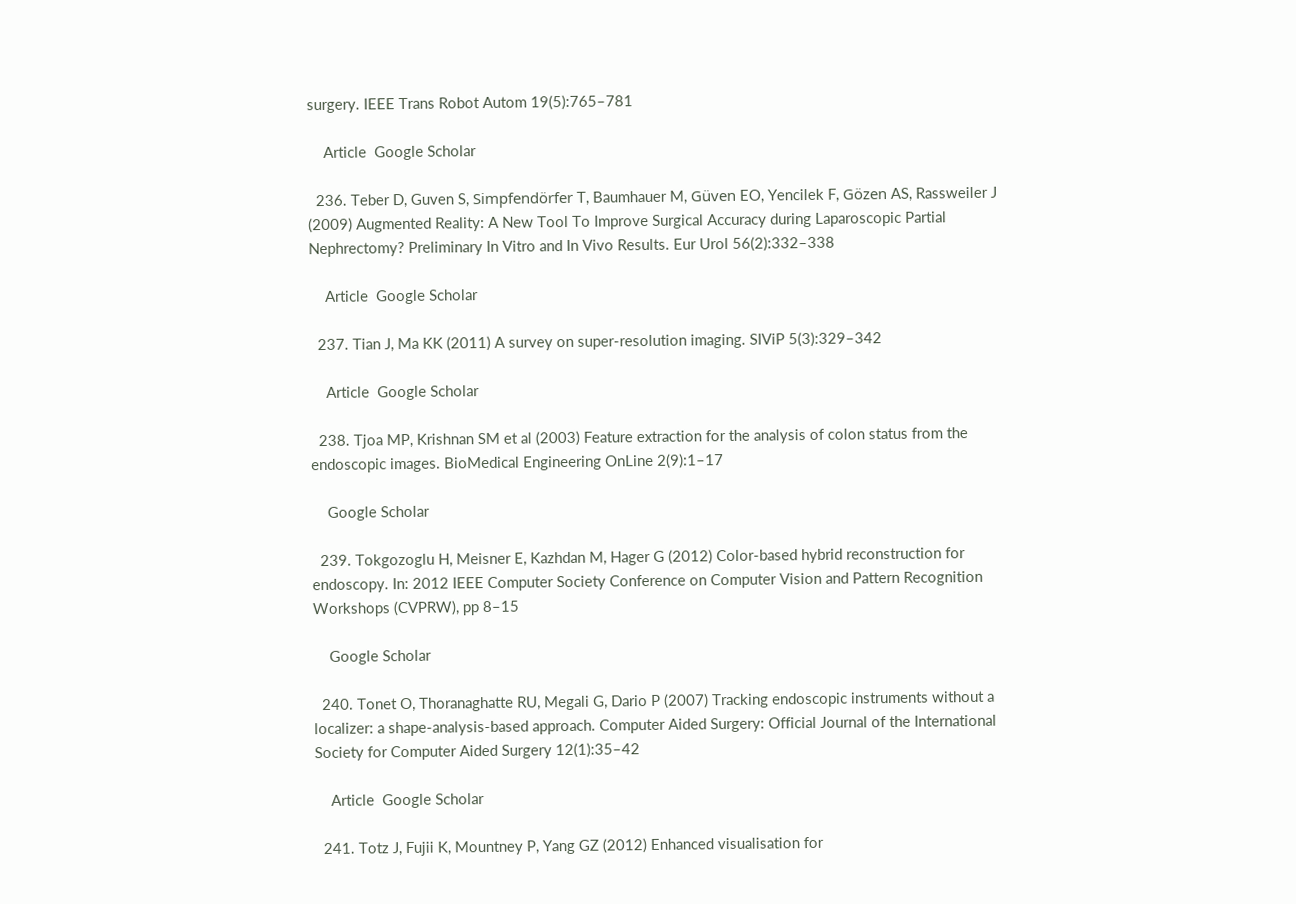surgery. IEEE Trans Robot Autom 19(5):765–781

    Article  Google Scholar

  236. Teber D, Guven S, Simpfendörfer T, Baumhauer M, Güven EO, Yencilek F, Gözen AS, Rassweiler J (2009) Augmented Reality: A New Tool To Improve Surgical Accuracy during Laparoscopic Partial Nephrectomy? Preliminary In Vitro and In Vivo Results. Eur Urol 56(2):332–338

    Article  Google Scholar

  237. Tian J, Ma KK (2011) A survey on super-resolution imaging. SIViP 5(3):329–342

    Article  Google Scholar

  238. Tjoa MP, Krishnan SM et al (2003) Feature extraction for the analysis of colon status from the endoscopic images. BioMedical Engineering OnLine 2(9):1–17

    Google Scholar

  239. Tokgozoglu H, Meisner E, Kazhdan M, Hager G (2012) Color-based hybrid reconstruction for endoscopy. In: 2012 IEEE Computer Society Conference on Computer Vision and Pattern Recognition Workshops (CVPRW), pp 8–15

    Google Scholar

  240. Tonet O, Thoranaghatte RU, Megali G, Dario P (2007) Tracking endoscopic instruments without a localizer: a shape-analysis-based approach. Computer Aided Surgery: Official Journal of the International Society for Computer Aided Surgery 12(1):35–42

    Article  Google Scholar

  241. Totz J, Fujii K, Mountney P, Yang GZ (2012) Enhanced visualisation for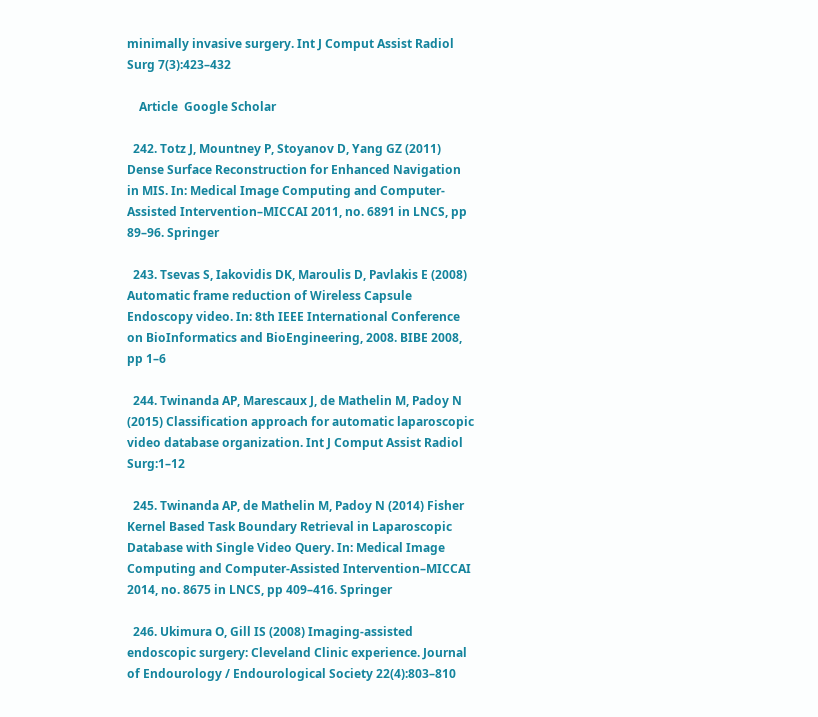minimally invasive surgery. Int J Comput Assist Radiol Surg 7(3):423–432

    Article  Google Scholar

  242. Totz J, Mountney P, Stoyanov D, Yang GZ (2011) Dense Surface Reconstruction for Enhanced Navigation in MIS. In: Medical Image Computing and Computer-Assisted Intervention–MICCAI 2011, no. 6891 in LNCS, pp 89–96. Springer

  243. Tsevas S, Iakovidis DK, Maroulis D, Pavlakis E (2008) Automatic frame reduction of Wireless Capsule Endoscopy video. In: 8th IEEE International Conference on BioInformatics and BioEngineering, 2008. BIBE 2008, pp 1–6

  244. Twinanda AP, Marescaux J, de Mathelin M, Padoy N (2015) Classification approach for automatic laparoscopic video database organization. Int J Comput Assist Radiol Surg:1–12

  245. Twinanda AP, de Mathelin M, Padoy N (2014) Fisher Kernel Based Task Boundary Retrieval in Laparoscopic Database with Single Video Query. In: Medical Image Computing and Computer-Assisted Intervention–MICCAI 2014, no. 8675 in LNCS, pp 409–416. Springer

  246. Ukimura O, Gill IS (2008) Imaging-assisted endoscopic surgery: Cleveland Clinic experience. Journal of Endourology / Endourological Society 22(4):803–810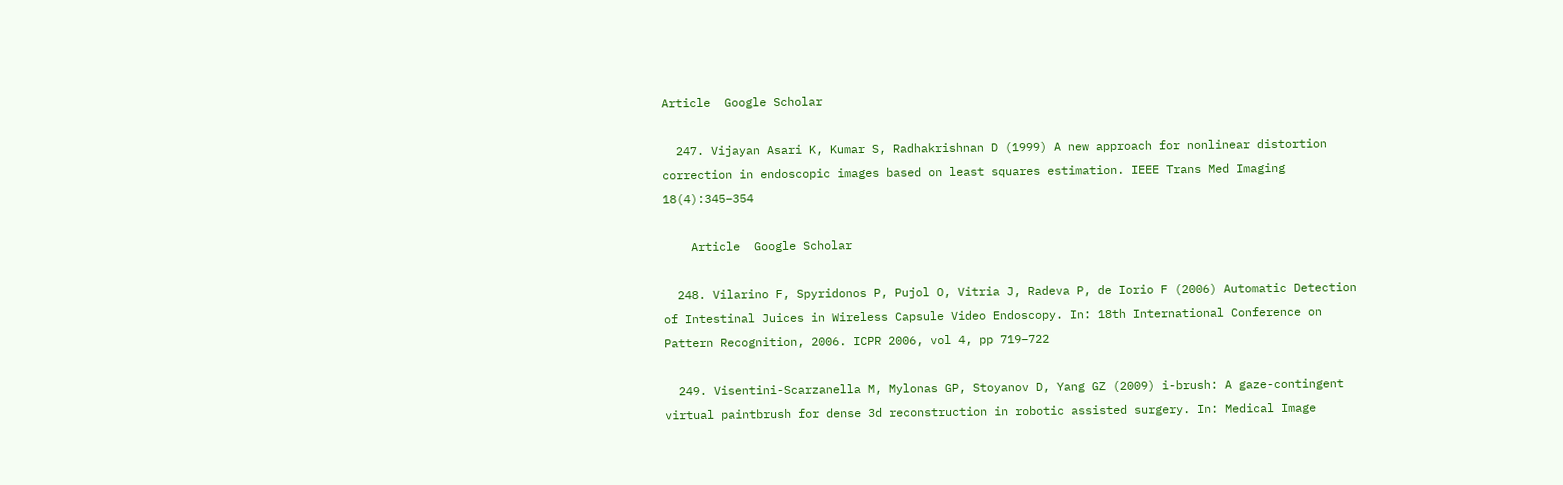Article  Google Scholar

  247. Vijayan Asari K, Kumar S, Radhakrishnan D (1999) A new approach for nonlinear distortion correction in endoscopic images based on least squares estimation. IEEE Trans Med Imaging 18(4):345–354

    Article  Google Scholar

  248. Vilarino F, Spyridonos P, Pujol O, Vitria J, Radeva P, de Iorio F (2006) Automatic Detection of Intestinal Juices in Wireless Capsule Video Endoscopy. In: 18th International Conference on Pattern Recognition, 2006. ICPR 2006, vol 4, pp 719–722

  249. Visentini-Scarzanella M, Mylonas GP, Stoyanov D, Yang GZ (2009) i-brush: A gaze-contingent virtual paintbrush for dense 3d reconstruction in robotic assisted surgery. In: Medical Image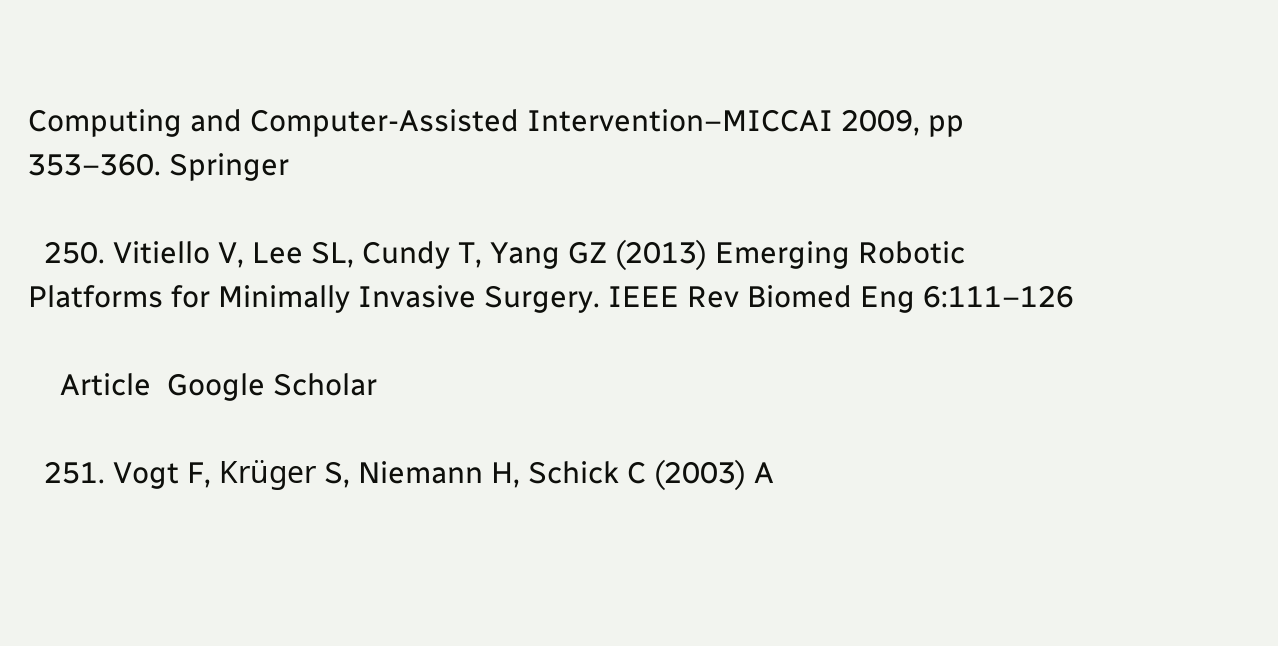Computing and Computer-Assisted Intervention–MICCAI 2009, pp 353–360. Springer

  250. Vitiello V, Lee SL, Cundy T, Yang GZ (2013) Emerging Robotic Platforms for Minimally Invasive Surgery. IEEE Rev Biomed Eng 6:111–126

    Article  Google Scholar

  251. Vogt F, Krüger S, Niemann H, Schick C (2003) A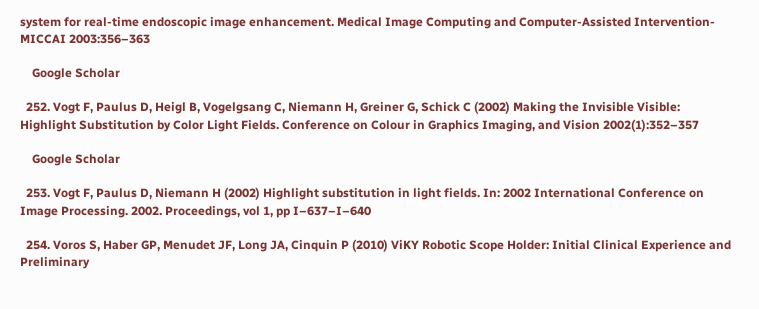system for real-time endoscopic image enhancement. Medical Image Computing and Computer-Assisted Intervention-MICCAI 2003:356–363

    Google Scholar

  252. Vogt F, Paulus D, Heigl B, Vogelgsang C, Niemann H, Greiner G, Schick C (2002) Making the Invisible Visible: Highlight Substitution by Color Light Fields. Conference on Colour in Graphics Imaging, and Vision 2002(1):352–357

    Google Scholar

  253. Vogt F, Paulus D, Niemann H (2002) Highlight substitution in light fields. In: 2002 International Conference on Image Processing. 2002. Proceedings, vol 1, pp I–637–I–640

  254. Voros S, Haber GP, Menudet JF, Long JA, Cinquin P (2010) ViKY Robotic Scope Holder: Initial Clinical Experience and Preliminary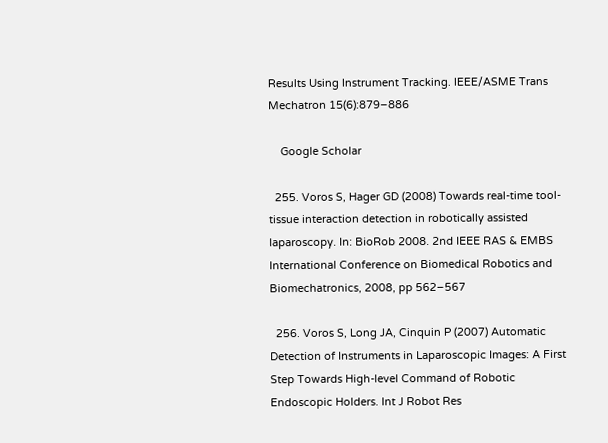Results Using Instrument Tracking. IEEE/ASME Trans Mechatron 15(6):879–886

    Google Scholar

  255. Voros S, Hager GD (2008) Towards real-time tool-tissue interaction detection in robotically assisted laparoscopy. In: BioRob 2008. 2nd IEEE RAS & EMBS International Conference on Biomedical Robotics and Biomechatronics, 2008, pp 562–567

  256. Voros S, Long JA, Cinquin P (2007) Automatic Detection of Instruments in Laparoscopic Images: A First Step Towards High-level Command of Robotic Endoscopic Holders. Int J Robot Res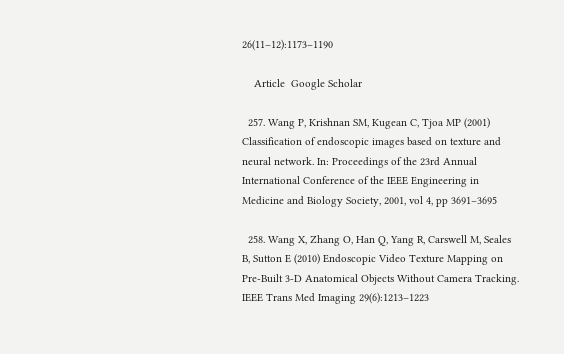26(11–12):1173–1190

    Article  Google Scholar

  257. Wang P, Krishnan SM, Kugean C, Tjoa MP (2001) Classification of endoscopic images based on texture and neural network. In: Proceedings of the 23rd Annual International Conference of the IEEE Engineering in Medicine and Biology Society, 2001, vol 4, pp 3691–3695

  258. Wang X, Zhang O, Han Q, Yang R, Carswell M, Seales B, Sutton E (2010) Endoscopic Video Texture Mapping on Pre-Built 3-D Anatomical Objects Without Camera Tracking. IEEE Trans Med Imaging 29(6):1213–1223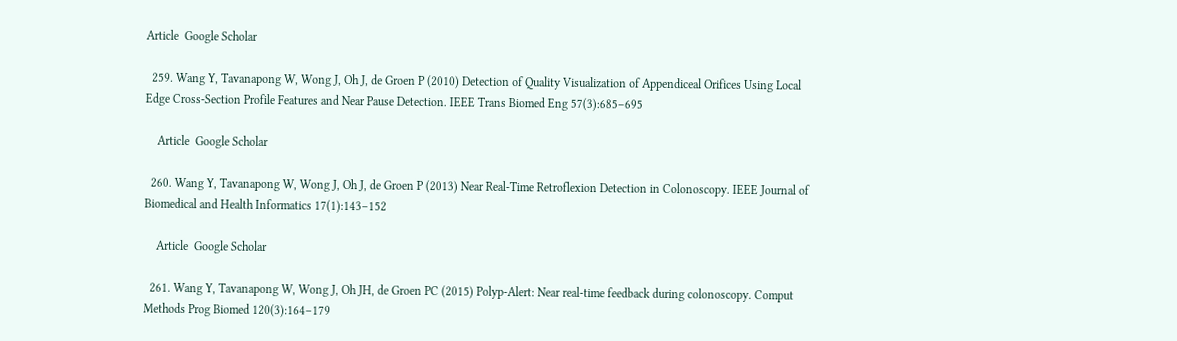Article  Google Scholar

  259. Wang Y, Tavanapong W, Wong J, Oh J, de Groen P (2010) Detection of Quality Visualization of Appendiceal Orifices Using Local Edge Cross-Section Profile Features and Near Pause Detection. IEEE Trans Biomed Eng 57(3):685–695

    Article  Google Scholar

  260. Wang Y, Tavanapong W, Wong J, Oh J, de Groen P (2013) Near Real-Time Retroflexion Detection in Colonoscopy. IEEE Journal of Biomedical and Health Informatics 17(1):143–152

    Article  Google Scholar

  261. Wang Y, Tavanapong W, Wong J, Oh JH, de Groen PC (2015) Polyp-Alert: Near real-time feedback during colonoscopy. Comput Methods Prog Biomed 120(3):164–179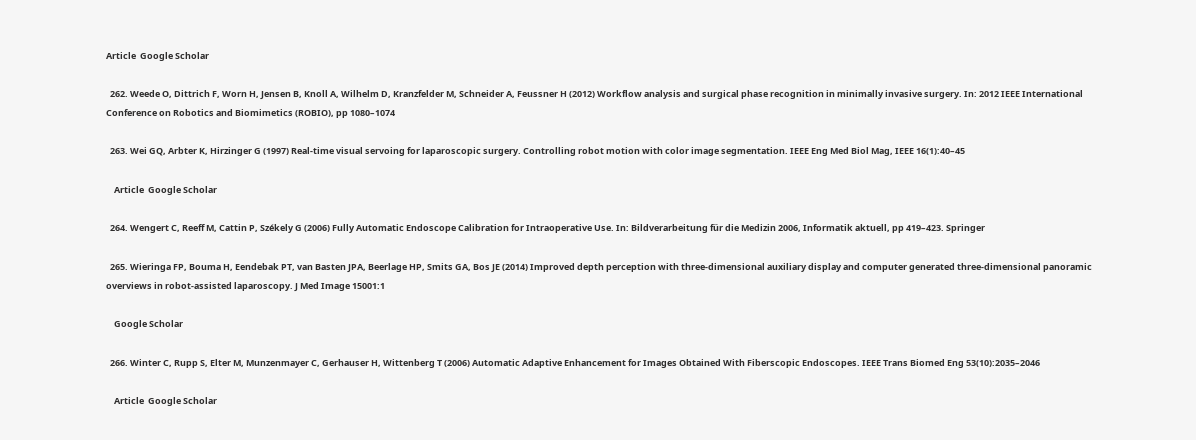Article  Google Scholar

  262. Weede O, Dittrich F, Worn H, Jensen B, Knoll A, Wilhelm D, Kranzfelder M, Schneider A, Feussner H (2012) Workflow analysis and surgical phase recognition in minimally invasive surgery. In: 2012 IEEE International Conference on Robotics and Biomimetics (ROBIO), pp 1080–1074

  263. Wei GQ, Arbter K, Hirzinger G (1997) Real-time visual servoing for laparoscopic surgery. Controlling robot motion with color image segmentation. IEEE Eng Med Biol Mag, IEEE 16(1):40–45

    Article  Google Scholar

  264. Wengert C, Reeff M, Cattin P, Székely G (2006) Fully Automatic Endoscope Calibration for Intraoperative Use. In: Bildverarbeitung für die Medizin 2006, Informatik aktuell, pp 419–423. Springer

  265. Wieringa FP, Bouma H, Eendebak PT, van Basten JPA, Beerlage HP, Smits GA, Bos JE (2014) Improved depth perception with three-dimensional auxiliary display and computer generated three-dimensional panoramic overviews in robot-assisted laparoscopy. J Med Image 15001:1

    Google Scholar

  266. Winter C, Rupp S, Elter M, Munzenmayer C, Gerhauser H, Wittenberg T (2006) Automatic Adaptive Enhancement for Images Obtained With Fiberscopic Endoscopes. IEEE Trans Biomed Eng 53(10):2035–2046

    Article  Google Scholar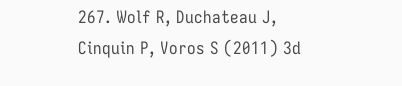267. Wolf R, Duchateau J, Cinquin P, Voros S (2011) 3d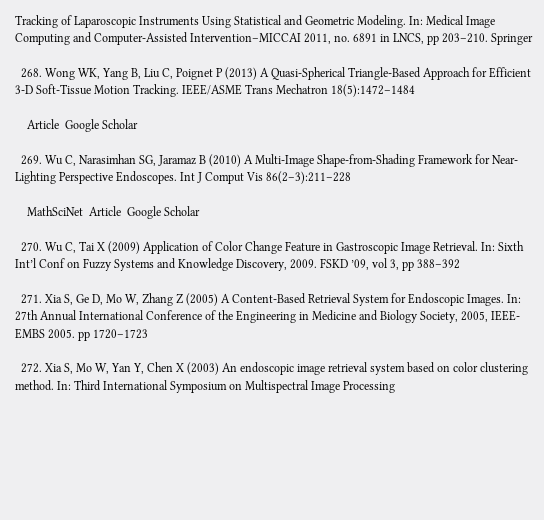Tracking of Laparoscopic Instruments Using Statistical and Geometric Modeling. In: Medical Image Computing and Computer-Assisted Intervention–MICCAI 2011, no. 6891 in LNCS, pp 203–210. Springer

  268. Wong WK, Yang B, Liu C, Poignet P (2013) A Quasi-Spherical Triangle-Based Approach for Efficient 3-D Soft-Tissue Motion Tracking. IEEE/ASME Trans Mechatron 18(5):1472–1484

    Article  Google Scholar

  269. Wu C, Narasimhan SG, Jaramaz B (2010) A Multi-Image Shape-from-Shading Framework for Near-Lighting Perspective Endoscopes. Int J Comput Vis 86(2–3):211–228

    MathSciNet  Article  Google Scholar

  270. Wu C, Tai X (2009) Application of Color Change Feature in Gastroscopic Image Retrieval. In: Sixth Int’l Conf on Fuzzy Systems and Knowledge Discovery, 2009. FSKD ’09, vol 3, pp 388–392

  271. Xia S, Ge D, Mo W, Zhang Z (2005) A Content-Based Retrieval System for Endoscopic Images. In: 27th Annual International Conference of the Engineering in Medicine and Biology Society, 2005, IEEE-EMBS 2005. pp 1720–1723

  272. Xia S, Mo W, Yan Y, Chen X (2003) An endoscopic image retrieval system based on color clustering method. In: Third International Symposium on Multispectral Image Processing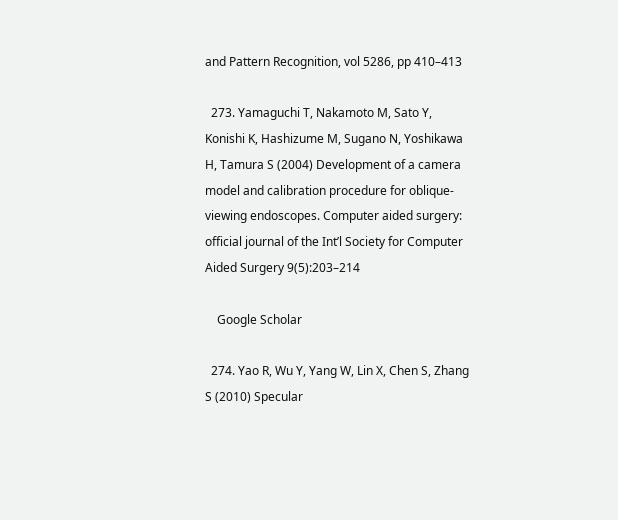and Pattern Recognition, vol 5286, pp 410–413

  273. Yamaguchi T, Nakamoto M, Sato Y, Konishi K, Hashizume M, Sugano N, Yoshikawa H, Tamura S (2004) Development of a camera model and calibration procedure for oblique-viewing endoscopes. Computer aided surgery: official journal of the Int’l Society for Computer Aided Surgery 9(5):203–214

    Google Scholar

  274. Yao R, Wu Y, Yang W, Lin X, Chen S, Zhang S (2010) Specular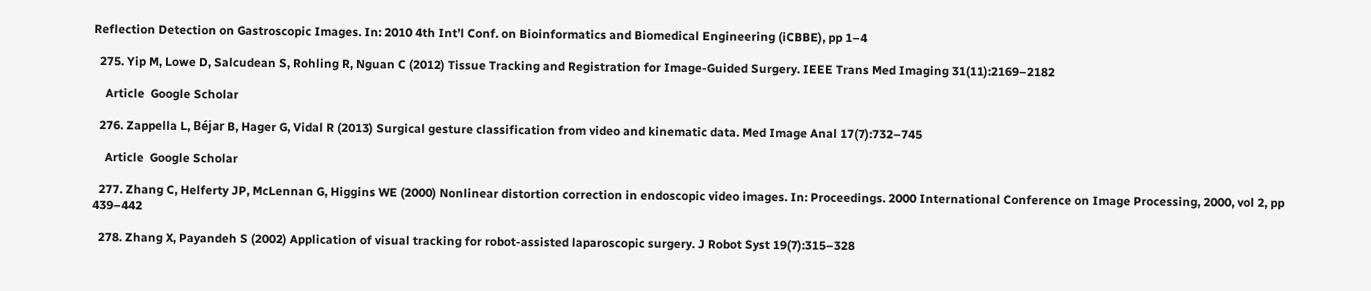Reflection Detection on Gastroscopic Images. In: 2010 4th Int’l Conf. on Bioinformatics and Biomedical Engineering (iCBBE), pp 1–4

  275. Yip M, Lowe D, Salcudean S, Rohling R, Nguan C (2012) Tissue Tracking and Registration for Image-Guided Surgery. IEEE Trans Med Imaging 31(11):2169–2182

    Article  Google Scholar

  276. Zappella L, Béjar B, Hager G, Vidal R (2013) Surgical gesture classification from video and kinematic data. Med Image Anal 17(7):732–745

    Article  Google Scholar

  277. Zhang C, Helferty JP, McLennan G, Higgins WE (2000) Nonlinear distortion correction in endoscopic video images. In: Proceedings. 2000 International Conference on Image Processing, 2000, vol 2, pp 439–442

  278. Zhang X, Payandeh S (2002) Application of visual tracking for robot-assisted laparoscopic surgery. J Robot Syst 19(7):315–328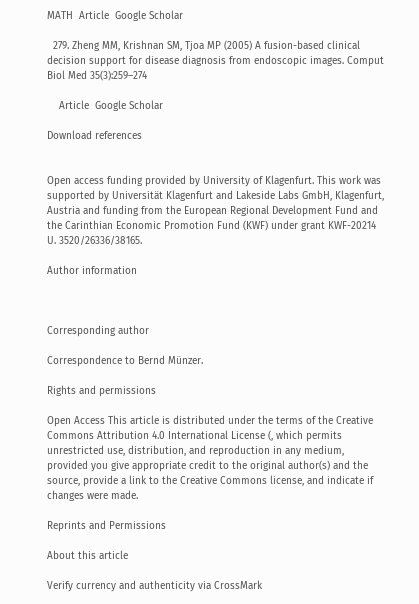MATH  Article  Google Scholar

  279. Zheng MM, Krishnan SM, Tjoa MP (2005) A fusion-based clinical decision support for disease diagnosis from endoscopic images. Comput Biol Med 35(3):259–274

    Article  Google Scholar

Download references


Open access funding provided by University of Klagenfurt. This work was supported by Universität Klagenfurt and Lakeside Labs GmbH, Klagenfurt, Austria and funding from the European Regional Development Fund and the Carinthian Economic Promotion Fund (KWF) under grant KWF-20214 U. 3520/26336/38165.

Author information



Corresponding author

Correspondence to Bernd Münzer.

Rights and permissions

Open Access This article is distributed under the terms of the Creative Commons Attribution 4.0 International License (, which permits unrestricted use, distribution, and reproduction in any medium, provided you give appropriate credit to the original author(s) and the source, provide a link to the Creative Commons license, and indicate if changes were made.

Reprints and Permissions

About this article

Verify currency and authenticity via CrossMark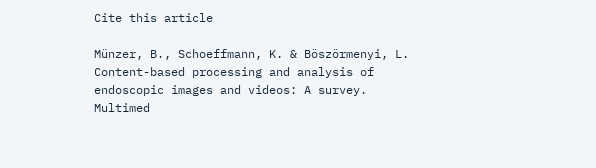Cite this article

Münzer, B., Schoeffmann, K. & Böszörmenyi, L. Content-based processing and analysis of endoscopic images and videos: A survey. Multimed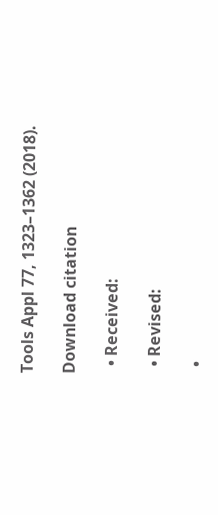Tools Appl 77, 1323–1362 (2018).

Download citation

  • Received:

  • Revised:

  •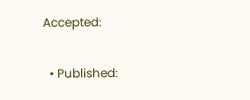Accepted:

  • Published: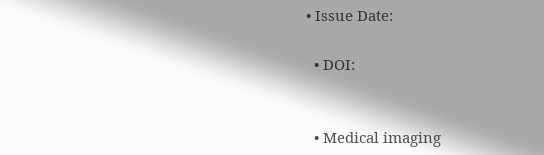• Issue Date:

  • DOI:


  • Medical imaging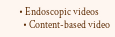• Endoscopic videos
  • Content-based video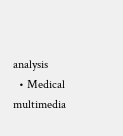analysis
  • Medical multimedia